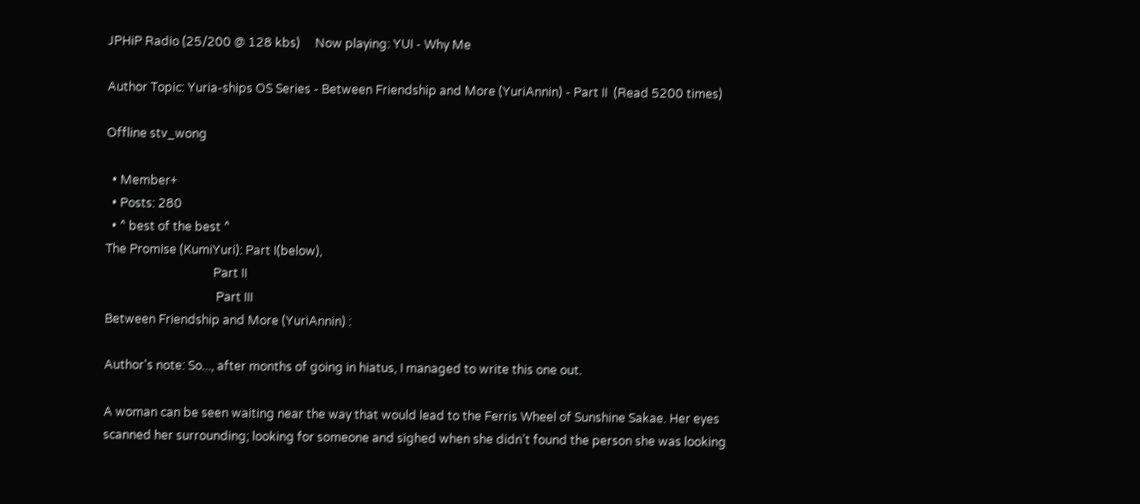JPHiP Radio (25/200 @ 128 kbs)     Now playing: YUI - Why Me

Author Topic: Yuria-ships OS Series - Between Friendship and More (YuriAnnin) - Part II  (Read 5200 times)

Offline stv_wong

  • Member+
  • Posts: 280
  • ^ best of the best ^
The Promise (KumiYuri): Part I(below),
                                    Part II
                                     Part III
Between Friendship and More (YuriAnnin) :

Author's note: So..., after months of going in hiatus, I managed to write this one out.

A woman can be seen waiting near the way that would lead to the Ferris Wheel of Sunshine Sakae. Her eyes scanned her surrounding; looking for someone and sighed when she didn’t found the person she was looking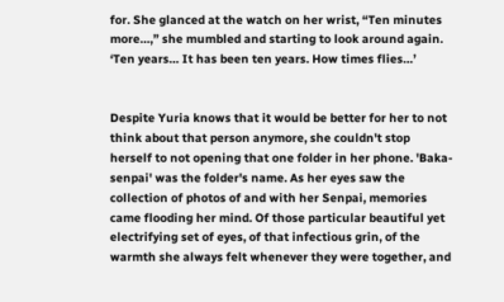for. She glanced at the watch on her wrist, “Ten minutes more…,” she mumbled and starting to look around again. ‘Ten years… It has been ten years. How times flies…’


Despite Yuria knows that it would be better for her to not think about that person anymore, she couldn't stop herself to not opening that one folder in her phone. 'Baka-senpai' was the folder's name. As her eyes saw the collection of photos of and with her Senpai, memories came flooding her mind. Of those particular beautiful yet electrifying set of eyes, of that infectious grin, of the warmth she always felt whenever they were together, and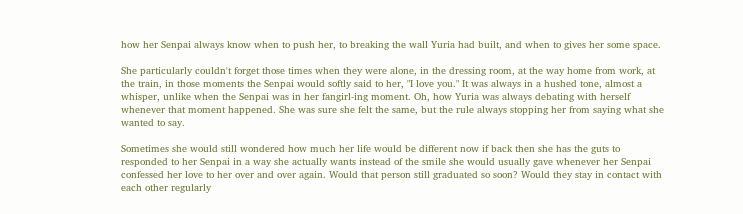how her Senpai always know when to push her, to breaking the wall Yuria had built, and when to gives her some space.

She particularly couldn't forget those times when they were alone, in the dressing room, at the way home from work, at the train, in those moments the Senpai would softly said to her, "I love you." It was always in a hushed tone, almost a whisper, unlike when the Senpai was in her fangirl-ing moment. Oh, how Yuria was always debating with herself whenever that moment happened. She was sure she felt the same, but the rule always stopping her from saying what she wanted to say.

Sometimes she would still wondered how much her life would be different now if back then she has the guts to responded to her Senpai in a way she actually wants instead of the smile she would usually gave whenever her Senpai confessed her love to her over and over again. Would that person still graduated so soon? Would they stay in contact with each other regularly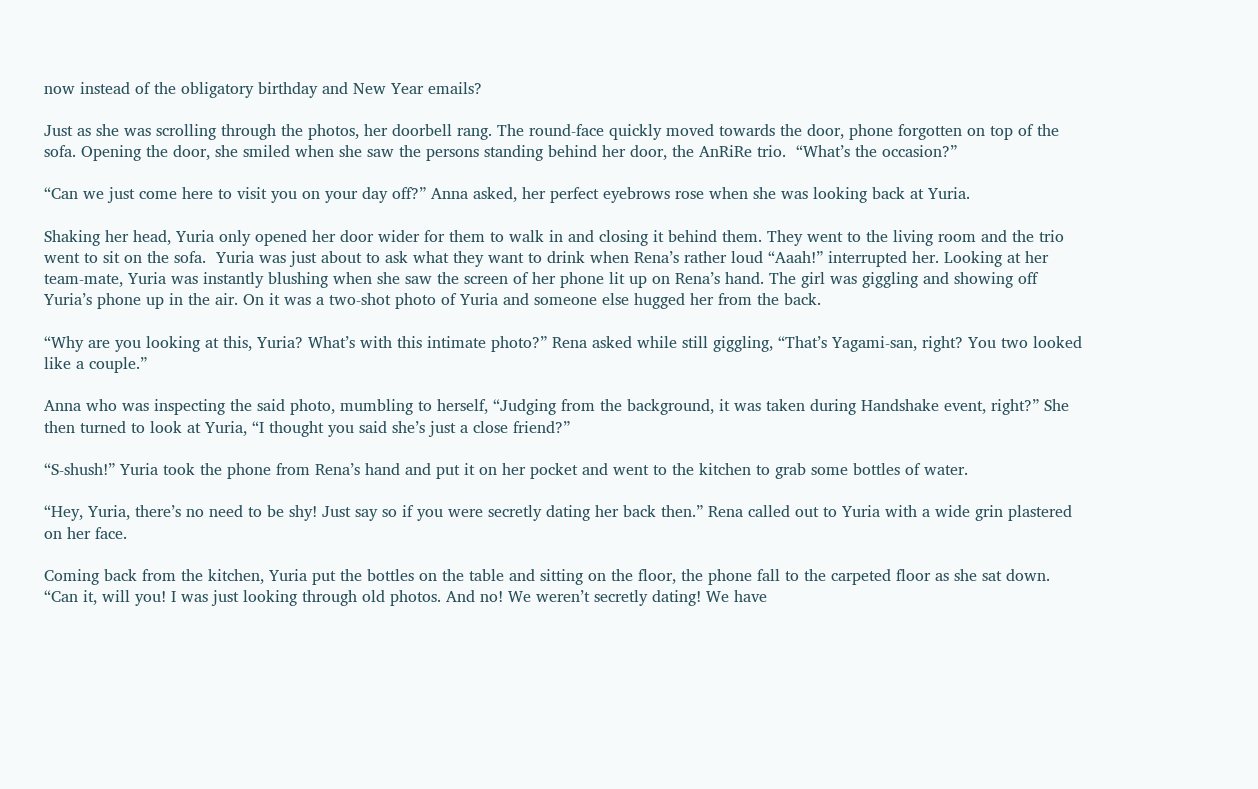now instead of the obligatory birthday and New Year emails?

Just as she was scrolling through the photos, her doorbell rang. The round-face quickly moved towards the door, phone forgotten on top of the sofa. Opening the door, she smiled when she saw the persons standing behind her door, the AnRiRe trio.  “What’s the occasion?”

“Can we just come here to visit you on your day off?” Anna asked, her perfect eyebrows rose when she was looking back at Yuria.

Shaking her head, Yuria only opened her door wider for them to walk in and closing it behind them. They went to the living room and the trio went to sit on the sofa.  Yuria was just about to ask what they want to drink when Rena’s rather loud “Aaah!” interrupted her. Looking at her team-mate, Yuria was instantly blushing when she saw the screen of her phone lit up on Rena’s hand. The girl was giggling and showing off Yuria’s phone up in the air. On it was a two-shot photo of Yuria and someone else hugged her from the back.

“Why are you looking at this, Yuria? What’s with this intimate photo?” Rena asked while still giggling, “That’s Yagami-san, right? You two looked like a couple.”

Anna who was inspecting the said photo, mumbling to herself, “Judging from the background, it was taken during Handshake event, right?” She then turned to look at Yuria, “I thought you said she’s just a close friend?”

“S-shush!” Yuria took the phone from Rena’s hand and put it on her pocket and went to the kitchen to grab some bottles of water.

“Hey, Yuria, there’s no need to be shy! Just say so if you were secretly dating her back then.” Rena called out to Yuria with a wide grin plastered on her face.

Coming back from the kitchen, Yuria put the bottles on the table and sitting on the floor, the phone fall to the carpeted floor as she sat down. “Can it, will you! I was just looking through old photos. And no! We weren’t secretly dating! We have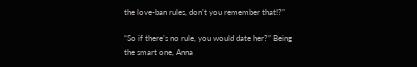the love-ban rules, don’t you remember that!?”

“So if there’s no rule, you would date her?” Being the smart one, Anna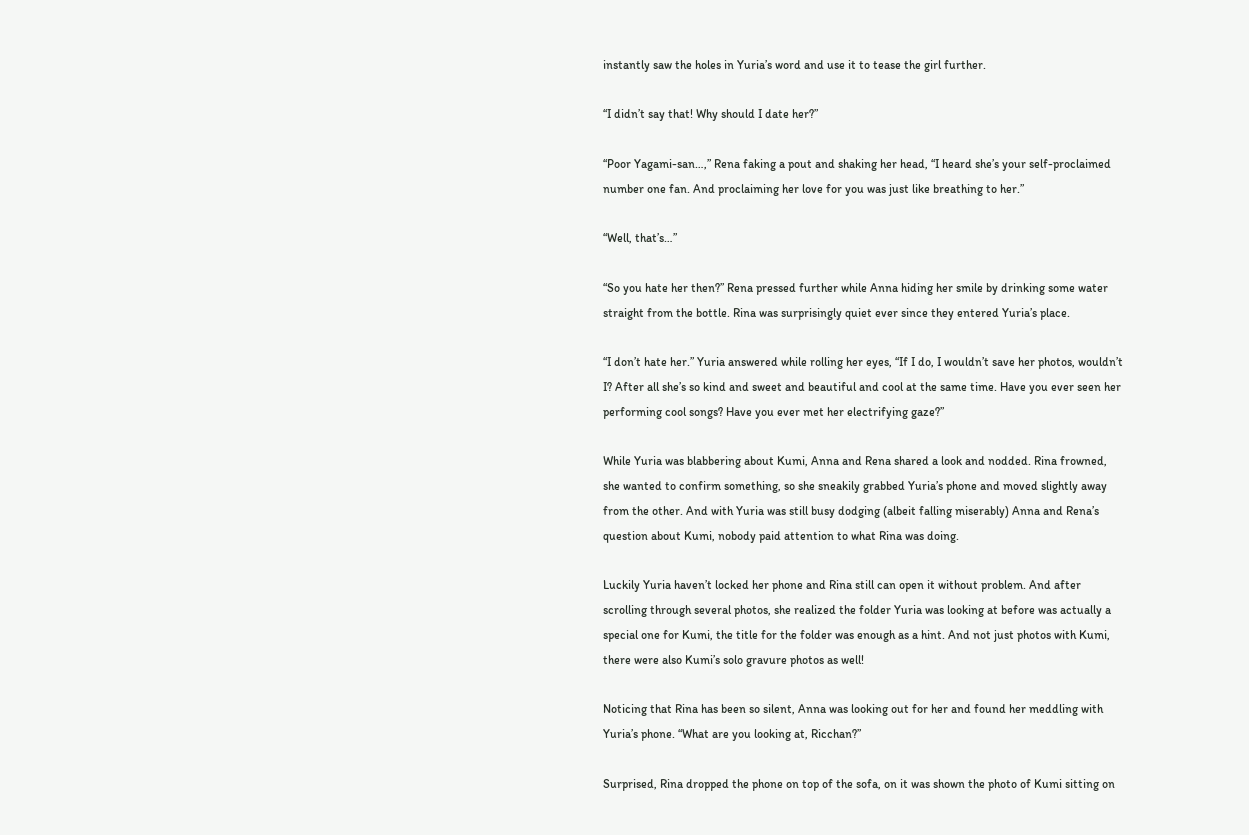instantly saw the holes in Yuria’s word and use it to tease the girl further.

“I didn’t say that! Why should I date her?”

“Poor Yagami-san…,” Rena faking a pout and shaking her head, “I heard she’s your self-proclaimed number one fan. And proclaiming her love for you was just like breathing to her.”

“Well, that’s…”

“So you hate her then?” Rena pressed further while Anna hiding her smile by drinking some water straight from the bottle. Rina was surprisingly quiet ever since they entered Yuria’s place.

“I don’t hate her.” Yuria answered while rolling her eyes, “If I do, I wouldn’t save her photos, wouldn’t I? After all she’s so kind and sweet and beautiful and cool at the same time. Have you ever seen her performing cool songs? Have you ever met her electrifying gaze?”

While Yuria was blabbering about Kumi, Anna and Rena shared a look and nodded. Rina frowned, she wanted to confirm something, so she sneakily grabbed Yuria’s phone and moved slightly away from the other. And with Yuria was still busy dodging (albeit falling miserably) Anna and Rena’s question about Kumi, nobody paid attention to what Rina was doing.

Luckily Yuria haven’t locked her phone and Rina still can open it without problem. And after scrolling through several photos, she realized the folder Yuria was looking at before was actually a special one for Kumi, the title for the folder was enough as a hint. And not just photos with Kumi, there were also Kumi’s solo gravure photos as well!

Noticing that Rina has been so silent, Anna was looking out for her and found her meddling with Yuria’s phone. “What are you looking at, Ricchan?”

Surprised, Rina dropped the phone on top of the sofa, on it was shown the photo of Kumi sitting on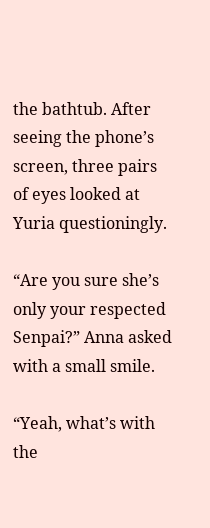the bathtub. After seeing the phone’s screen, three pairs of eyes looked at Yuria questioningly.

“Are you sure she’s only your respected Senpai?” Anna asked with a small smile.

“Yeah, what’s with the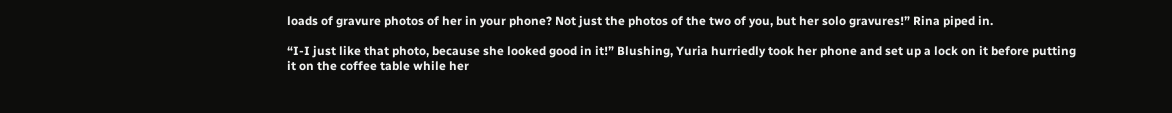loads of gravure photos of her in your phone? Not just the photos of the two of you, but her solo gravures!” Rina piped in.

“I-I just like that photo, because she looked good in it!” Blushing, Yuria hurriedly took her phone and set up a lock on it before putting it on the coffee table while her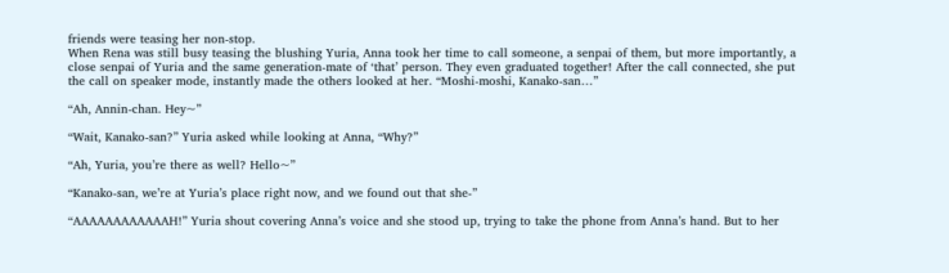friends were teasing her non-stop.
When Rena was still busy teasing the blushing Yuria, Anna took her time to call someone, a senpai of them, but more importantly, a close senpai of Yuria and the same generation-mate of ‘that’ person. They even graduated together! After the call connected, she put the call on speaker mode, instantly made the others looked at her. “Moshi-moshi, Kanako-san…”

“Ah, Annin-chan. Hey~”

“Wait, Kanako-san?” Yuria asked while looking at Anna, “Why?”

“Ah, Yuria, you’re there as well? Hello~”

“Kanako-san, we’re at Yuria’s place right now, and we found out that she-”

“AAAAAAAAAAAAH!” Yuria shout covering Anna’s voice and she stood up, trying to take the phone from Anna’s hand. But to her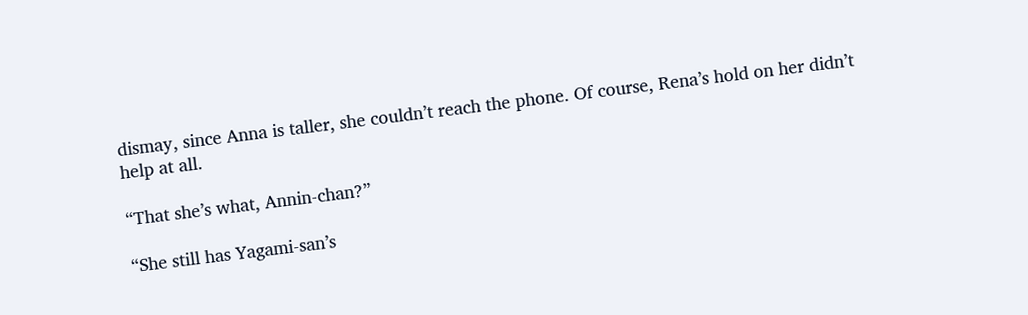dismay, since Anna is taller, she couldn’t reach the phone. Of course, Rena’s hold on her didn’t help at all.

“That she’s what, Annin-chan?”

“She still has Yagami-san’s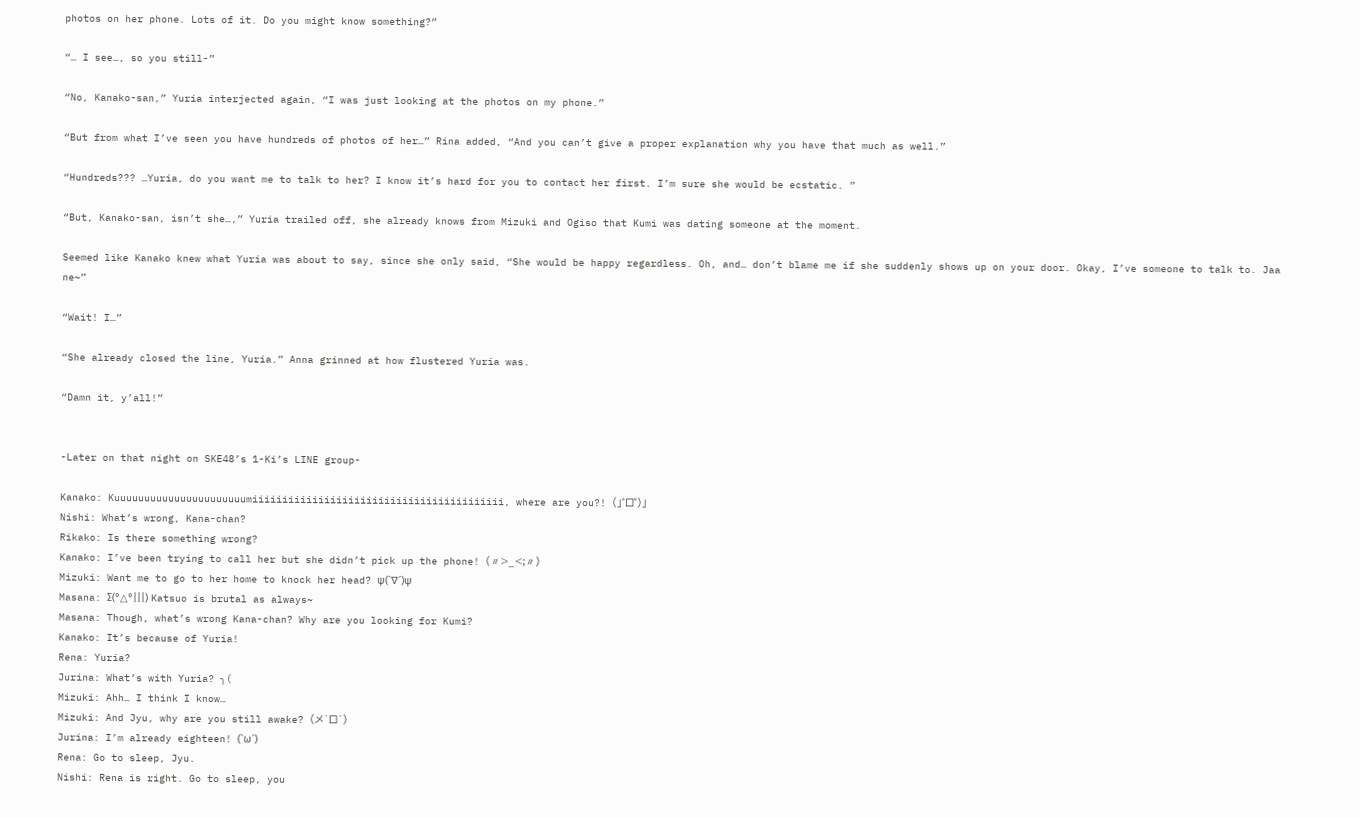photos on her phone. Lots of it. Do you might know something?”

“… I see…, so you still-”

“No, Kanako-san,” Yuria interjected again, “I was just looking at the photos on my phone.”

“But from what I’ve seen you have hundreds of photos of her…” Rina added, “And you can’t give a proper explanation why you have that much as well.”

“Hundreds??? …Yuria, do you want me to talk to her? I know it’s hard for you to contact her first. I’m sure she would be ecstatic. ”

“But, Kanako-san, isn’t she…,” Yuria trailed off, she already knows from Mizuki and Ogiso that Kumi was dating someone at the moment.

Seemed like Kanako knew what Yuria was about to say, since she only said, “She would be happy regardless. Oh, and… don’t blame me if she suddenly shows up on your door. Okay, I’ve someone to talk to. Jaa ne~”

“Wait! I…”

“She already closed the line, Yuria.” Anna grinned at how flustered Yuria was.

“Damn it, y’all!”


-Later on that night on SKE48’s 1-Ki’s LINE group-

Kanako: Kuuuuuuuuuuuuuuuuuuuuuumiiiiiiiiiiiiiiiiiiiiiiiiiiiiiiiiiiiiiiiiii, where are you?! (」゜ロ゜)」
Nishi: What’s wrong, Kana-chan?
Rikako: Is there something wrong?
Kanako: I’ve been trying to call her but she didn’t pick up the phone! (〃>_<;〃)
Mizuki: Want me to go to her home to knock her head? ψ(`∇´)ψ
Masana: Σ(°△°|||) Katsuo is brutal as always~
Masana: Though, what’s wrong Kana-chan? Why are you looking for Kumi?
Kanako: It’s because of Yuria!
Rena: Yuria?
Jurina: What’s with Yuria? ╮(
Mizuki: Ahh… I think I know…
Mizuki: And Jyu, why are you still awake? (メ`ロ´)
Jurina: I’m already eighteen! (`ω´)
Rena: Go to sleep, Jyu.
Nishi: Rena is right. Go to sleep, you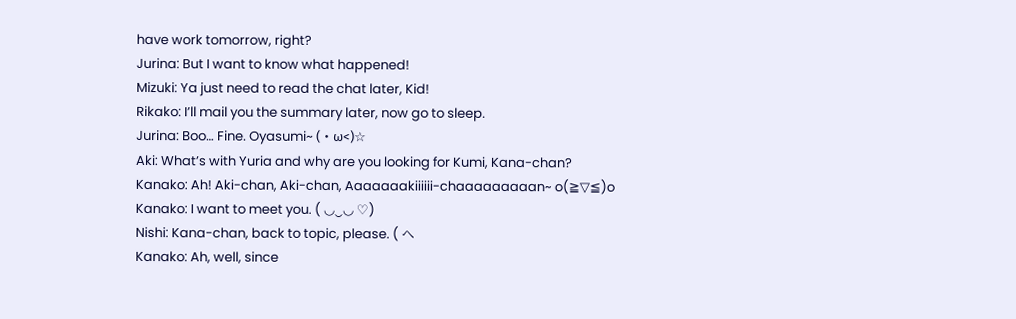have work tomorrow, right?
Jurina: But I want to know what happened!
Mizuki: Ya just need to read the chat later, Kid!
Rikako: I’ll mail you the summary later, now go to sleep.
Jurina: Boo… Fine. Oyasumi~ (・ω<)☆
Aki: What’s with Yuria and why are you looking for Kumi, Kana-chan?
Kanako: Ah! Aki-chan, Aki-chan, Aaaaaaakiiiiii-chaaaaaaaaan~ o(≧▽≦)o
Kanako: I want to meet you. ( ◡‿◡ ♡)
Nishi: Kana-chan, back to topic, please. ( ヘ
Kanako: Ah, well, since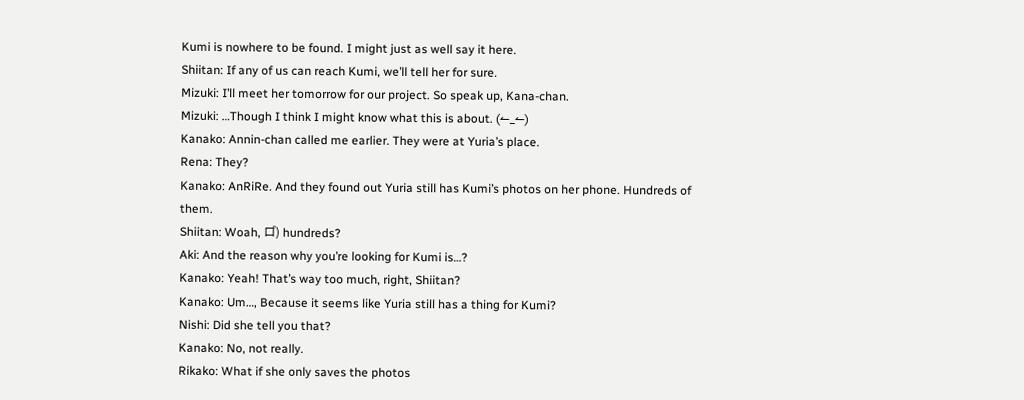Kumi is nowhere to be found. I might just as well say it here.
Shiitan: If any of us can reach Kumi, we’ll tell her for sure.
Mizuki: I’ll meet her tomorrow for our project. So speak up, Kana-chan.
Mizuki: …Though I think I might know what this is about. (↼_↼)
Kanako: Annin-chan called me earlier. They were at Yuria’s place.
Rena: They?
Kanako: AnRiRe. And they found out Yuria still has Kumi’s photos on her phone. Hundreds of them.
Shiitan: Woah, ロ゚) hundreds?
Aki: And the reason why you’re looking for Kumi is…?
Kanako: Yeah! That’s way too much, right, Shiitan?
Kanako: Um…, Because it seems like Yuria still has a thing for Kumi?
Nishi: Did she tell you that?
Kanako: No, not really.
Rikako: What if she only saves the photos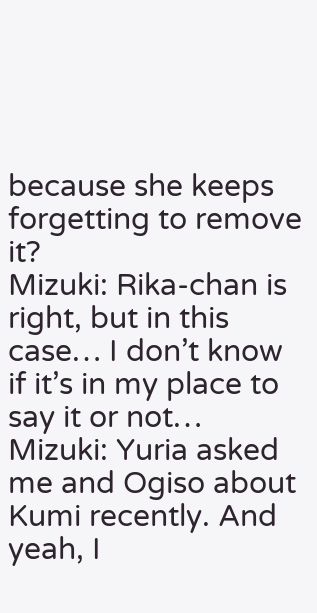because she keeps forgetting to remove it?
Mizuki: Rika-chan is right, but in this case… I don’t know if it’s in my place to say it or not…
Mizuki: Yuria asked me and Ogiso about Kumi recently. And yeah, I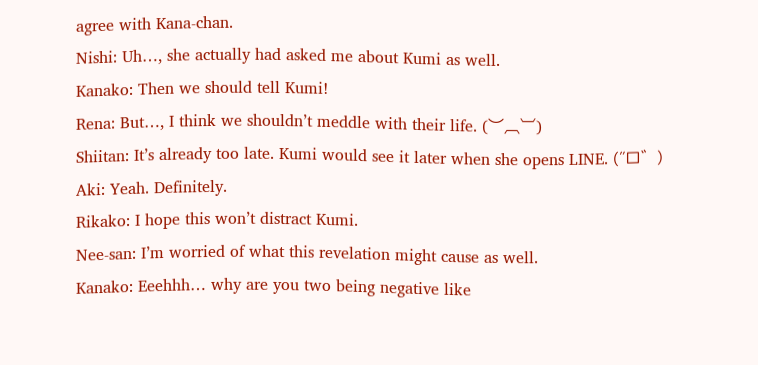agree with Kana-chan.
Nishi: Uh…, she actually had asked me about Kumi as well.
Kanako: Then we should tell Kumi!
Rena: But…, I think we shouldn’t meddle with their life. (︶︹︺)
Shiitan: It’s already too late. Kumi would see it later when she opens LINE. (″ロ゛)
Aki: Yeah. Definitely.
Rikako: I hope this won’t distract Kumi.
Nee-san: I’m worried of what this revelation might cause as well.
Kanako: Eeehhh… why are you two being negative like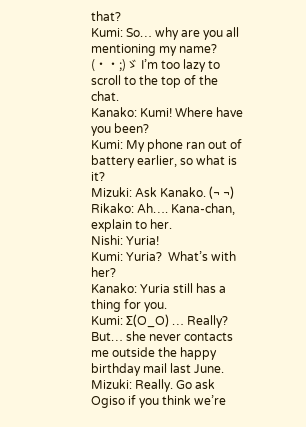that?
Kumi: So… why are you all mentioning my name? (・・;)ゞ I’m too lazy to scroll to the top of the chat.
Kanako: Kumi! Where have you been?
Kumi: My phone ran out of battery earlier, so what is it?
Mizuki: Ask Kanako. (¬ ¬)
Rikako: Ah…. Kana-chan, explain to her.
Nishi: Yuria!
Kumi: Yuria?  What’s with her?
Kanako: Yuria still has a thing for you.
Kumi: Σ(O_O) … Really? But… she never contacts me outside the happy birthday mail last June.
Mizuki: Really. Go ask Ogiso if you think we’re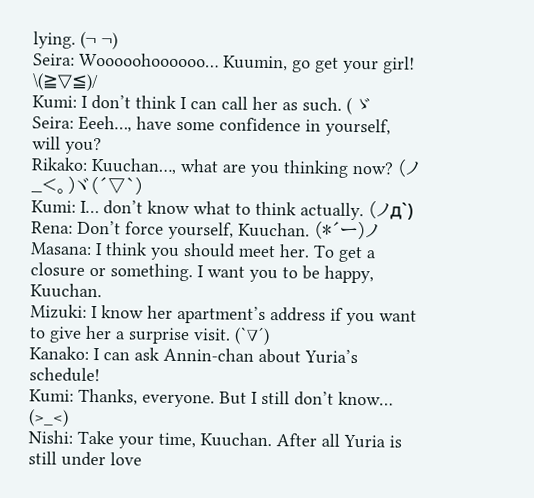lying. (¬ ¬)
Seira: Wooooohoooooo… Kuumin, go get your girl! \(≧▽≦)/
Kumi: I don’t think I can call her as such. ( ゞ
Seira: Eeeh…, have some confidence in yourself, will you?
Rikako: Kuuchan…, what are you thinking now? (ノ_<。)ヾ(´▽`)
Kumi: I… don’t know what to think actually. (ノд`)
Rena: Don’t force yourself, Kuuchan. (*´ー)ノ
Masana: I think you should meet her. To get a closure or something. I want you to be happy, Kuuchan.
Mizuki: I know her apartment’s address if you want to give her a surprise visit. (`∇´)
Kanako: I can ask Annin-chan about Yuria’s schedule!
Kumi: Thanks, everyone. But I still don’t know… (>_<)
Nishi: Take your time, Kuuchan. After all Yuria is still under love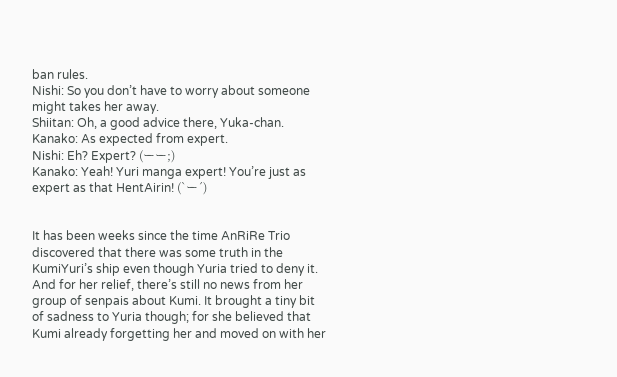ban rules.
Nishi: So you don’t have to worry about someone might takes her away.
Shiitan: Oh, a good advice there, Yuka-chan.
Kanako: As expected from expert.
Nishi: Eh? Expert? (ーー;)
Kanako: Yeah! Yuri manga expert! You’re just as expert as that HentAirin! (`ー´)


It has been weeks since the time AnRiRe Trio discovered that there was some truth in the KumiYuri’s ship even though Yuria tried to deny it. And for her relief, there’s still no news from her group of senpais about Kumi. It brought a tiny bit of sadness to Yuria though; for she believed that Kumi already forgetting her and moved on with her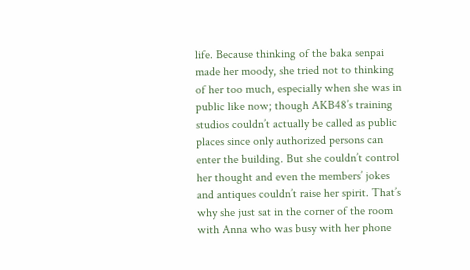life. Because thinking of the baka senpai made her moody, she tried not to thinking of her too much, especially when she was in public like now; though AKB48’s training studios couldn’t actually be called as public places since only authorized persons can enter the building. But she couldn’t control her thought and even the members’ jokes and antiques couldn’t raise her spirit. That’s why she just sat in the corner of the room with Anna who was busy with her phone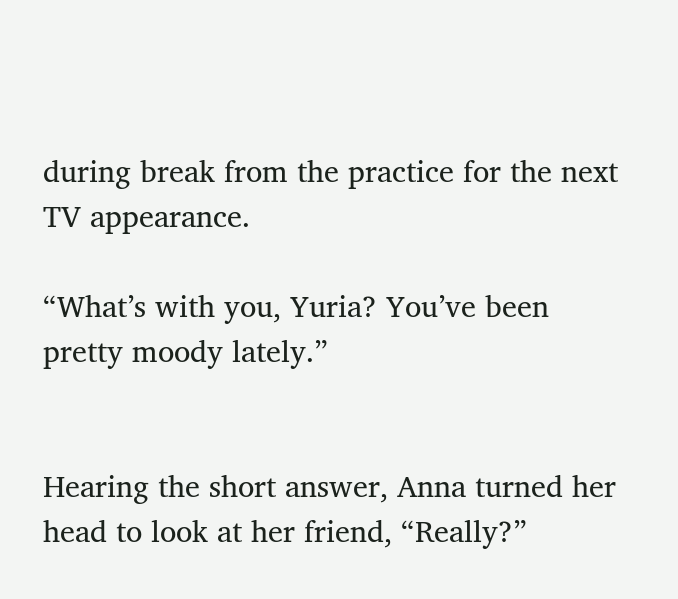during break from the practice for the next TV appearance.

“What’s with you, Yuria? You’ve been pretty moody lately.”


Hearing the short answer, Anna turned her head to look at her friend, “Really?”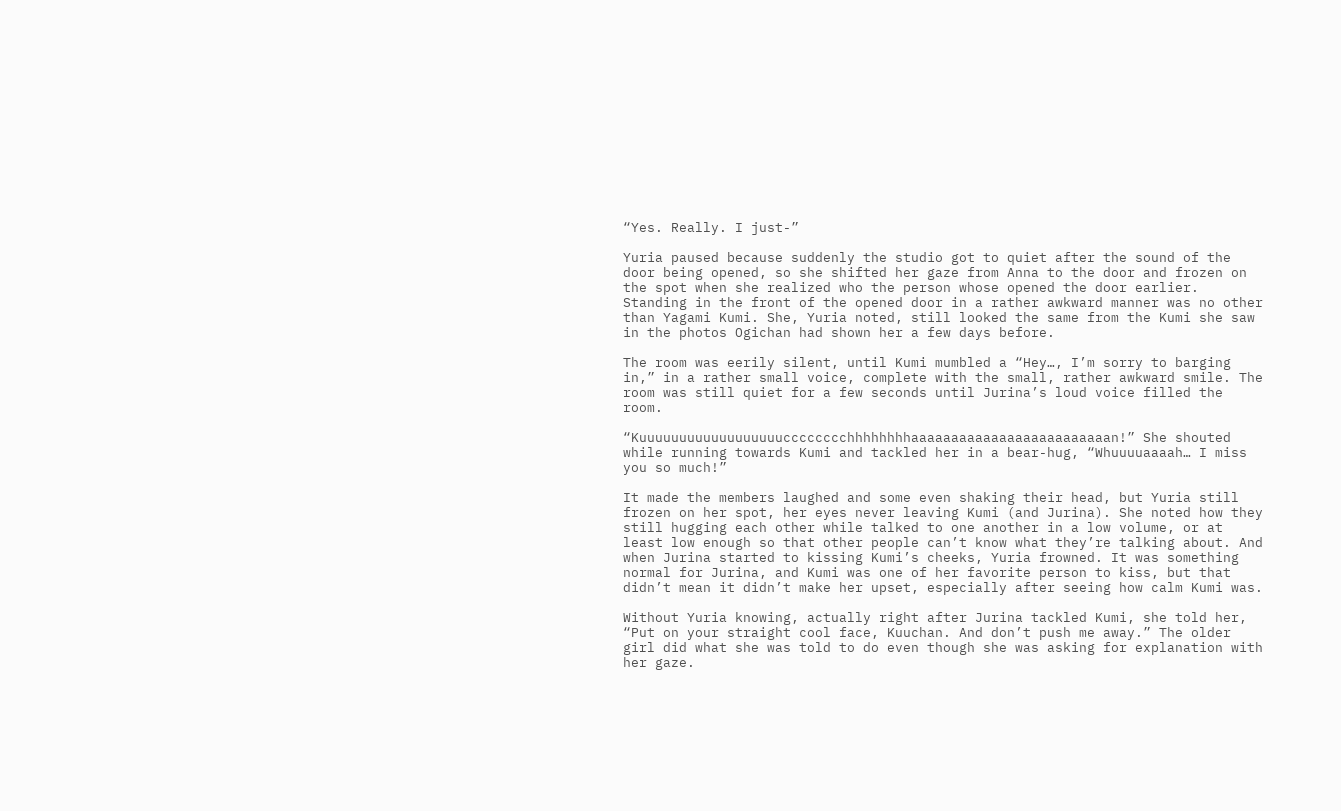“Yes. Really. I just-”

Yuria paused because suddenly the studio got to quiet after the sound of the door being opened, so she shifted her gaze from Anna to the door and frozen on the spot when she realized who the person whose opened the door earlier. Standing in the front of the opened door in a rather awkward manner was no other than Yagami Kumi. She, Yuria noted, still looked the same from the Kumi she saw in the photos Ogichan had shown her a few days before.

The room was eerily silent, until Kumi mumbled a “Hey…, I’m sorry to barging in,” in a rather small voice, complete with the small, rather awkward smile. The room was still quiet for a few seconds until Jurina’s loud voice filled the room.

“Kuuuuuuuuuuuuuuuuuucccccccchhhhhhhhaaaaaaaaaaaaaaaaaaaaaaaaan!” She shouted while running towards Kumi and tackled her in a bear-hug, “Whuuuuaaaah… I miss you so much!”

It made the members laughed and some even shaking their head, but Yuria still frozen on her spot, her eyes never leaving Kumi (and Jurina). She noted how they still hugging each other while talked to one another in a low volume, or at least low enough so that other people can’t know what they’re talking about. And when Jurina started to kissing Kumi’s cheeks, Yuria frowned. It was something normal for Jurina, and Kumi was one of her favorite person to kiss, but that didn’t mean it didn’t make her upset, especially after seeing how calm Kumi was.

Without Yuria knowing, actually right after Jurina tackled Kumi, she told her, “Put on your straight cool face, Kuuchan. And don’t push me away.” The older girl did what she was told to do even though she was asking for explanation with her gaze.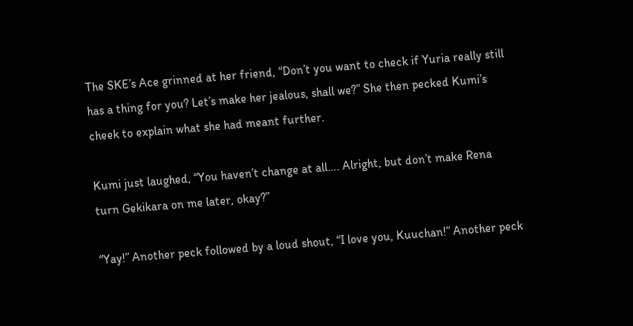The SKE’s Ace grinned at her friend, “Don’t you want to check if Yuria really still has a thing for you? Let’s make her jealous, shall we?” She then pecked Kumi’s cheek to explain what she had meant further.

Kumi just laughed, “You haven’t change at all…. Alright, but don’t make Rena turn Gekikara on me later, okay?”

“Yay!” Another peck followed by a loud shout, “I love you, Kuuchan!” Another peck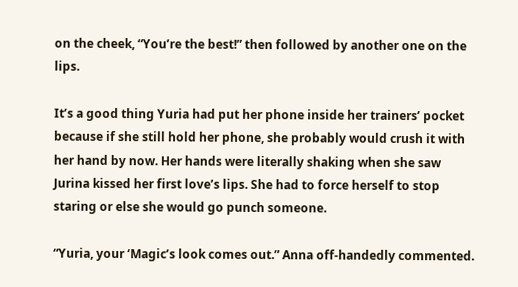on the cheek, “You’re the best!” then followed by another one on the lips.

It’s a good thing Yuria had put her phone inside her trainers’ pocket because if she still hold her phone, she probably would crush it with her hand by now. Her hands were literally shaking when she saw Jurina kissed her first love’s lips. She had to force herself to stop staring or else she would go punch someone.

“Yuria, your ‘Magic’s look comes out.” Anna off-handedly commented.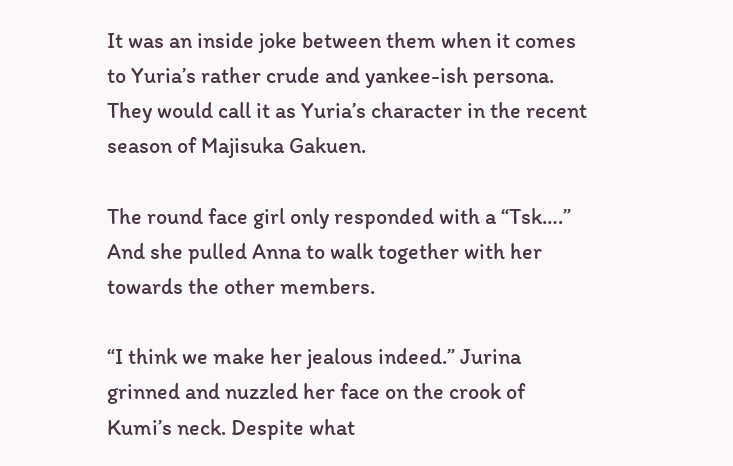It was an inside joke between them when it comes to Yuria’s rather crude and yankee-ish persona. They would call it as Yuria’s character in the recent season of Majisuka Gakuen.

The round face girl only responded with a “Tsk….” And she pulled Anna to walk together with her towards the other members.

“I think we make her jealous indeed.” Jurina grinned and nuzzled her face on the crook of Kumi’s neck. Despite what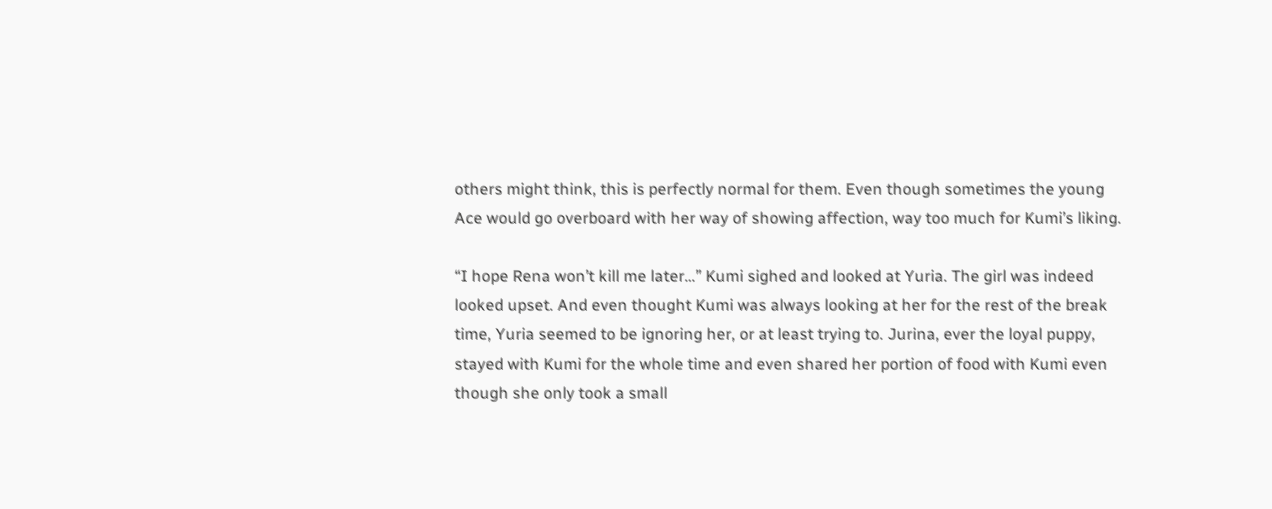others might think, this is perfectly normal for them. Even though sometimes the young Ace would go overboard with her way of showing affection, way too much for Kumi’s liking.

“I hope Rena won’t kill me later…” Kumi sighed and looked at Yuria. The girl was indeed looked upset. And even thought Kumi was always looking at her for the rest of the break time, Yuria seemed to be ignoring her, or at least trying to. Jurina, ever the loyal puppy, stayed with Kumi for the whole time and even shared her portion of food with Kumi even though she only took a small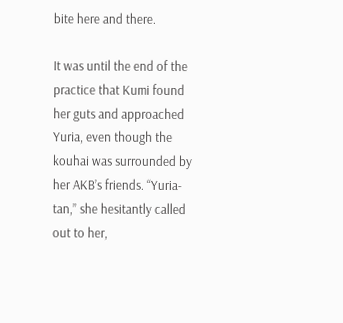bite here and there.

It was until the end of the practice that Kumi found her guts and approached Yuria, even though the kouhai was surrounded by her AKB’s friends. “Yuria-tan,” she hesitantly called out to her,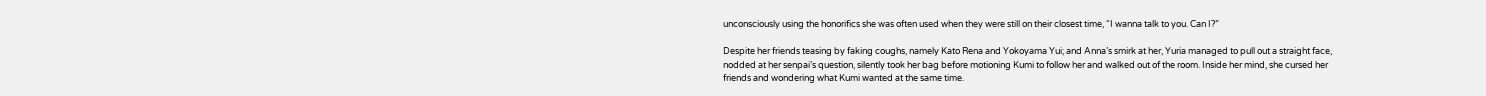unconsciously using the honorifics she was often used when they were still on their closest time, “I wanna talk to you. Can I?”

Despite her friends teasing by faking coughs, namely Kato Rena and Yokoyama Yui; and Anna’s smirk at her, Yuria managed to pull out a straight face, nodded at her senpai’s question, silently took her bag before motioning Kumi to follow her and walked out of the room. Inside her mind, she cursed her friends and wondering what Kumi wanted at the same time.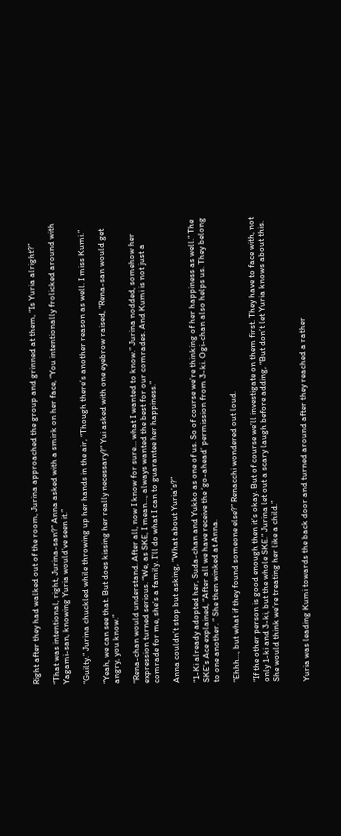Right after they had walked out of the room, Jurina approached the group and grinned at them, “Is Yuria alright?”

“That was intentional, right, Jurina-san?” Anna asked with a smirk on her face, “You intentionally frolicked around with Yagami-san, knowing Yuria would’ve seen it.”

“Guilty.” Jurina chuckled while throwing up her hands in the air, “Though there’s another reason as well. I miss Kumi.”

“Yeah, we can see that. But does kissing her really necessary?” Yui asked with one eyebrow raised, “Rena-san would get angry, you know.”

“Rena-chan would understand. After all, now I know for sure… what I wanted to know.” Jurina nodded, somehow her expression turned serious. “We, as SKE, I mean…, always wanted the best for our comrades. And Kumi is not just a comrade for me, she’s a family. I’ll do what I can to guarantee her happiness.”

Anna couldn’t stop but asking, “What about Yuria’s?”

“1-Ki already adopted her, Suda-chan and Yukko as one of us. So of course we’re thinking of her happiness as well.” The SKE’s Ace explained, “After all we have receive the ‘go-ahead’ permission from 3-ki. Ogi-chan also helps us. They belong to one another. ” She then winked at Anna.

“Ehhh…, but what if they found someone else?” Renacchi wondered out loud.

“If the other person is good enough then it’s okay. But of course we’ll investigate on them first. They have to face with, not only 1-ki and 3-ki, but the whole SKE.” Jurina let out a scary laugh before adding, “But don’t let Yuria knows about this. She would think we’re treating her like a child.”


Yuria was leading Kumi towards the back door and turned around after they reached a rather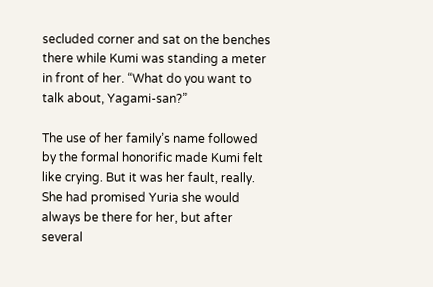secluded corner and sat on the benches there while Kumi was standing a meter in front of her. “What do you want to talk about, Yagami-san?”

The use of her family’s name followed by the formal honorific made Kumi felt like crying. But it was her fault, really. She had promised Yuria she would always be there for her, but after several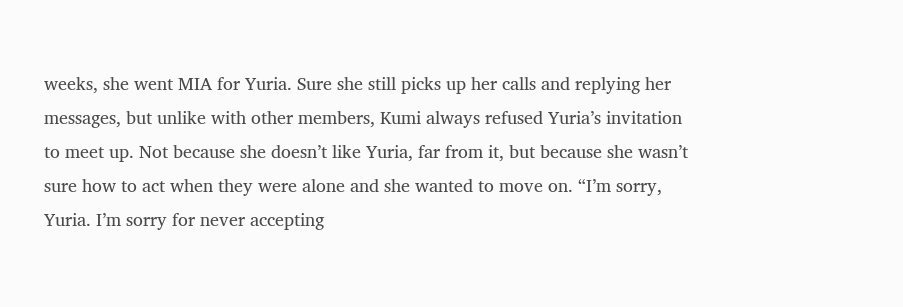weeks, she went MIA for Yuria. Sure she still picks up her calls and replying her messages, but unlike with other members, Kumi always refused Yuria’s invitation to meet up. Not because she doesn’t like Yuria, far from it, but because she wasn’t sure how to act when they were alone and she wanted to move on. “I’m sorry, Yuria. I’m sorry for never accepting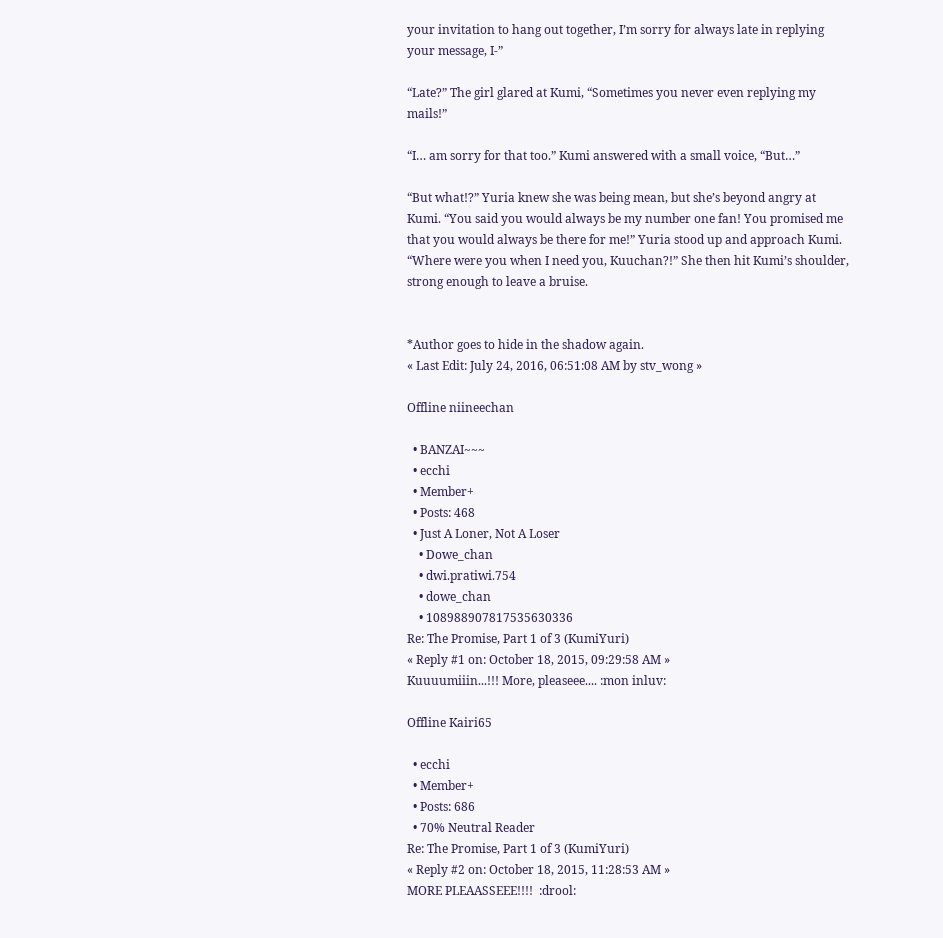your invitation to hang out together, I’m sorry for always late in replying your message, I-”

“Late?” The girl glared at Kumi, “Sometimes you never even replying my mails!”

“I… am sorry for that too.” Kumi answered with a small voice, “But…”

“But what!?” Yuria knew she was being mean, but she’s beyond angry at Kumi. “You said you would always be my number one fan! You promised me that you would always be there for me!” Yuria stood up and approach Kumi. “Where were you when I need you, Kuuchan?!” She then hit Kumi’s shoulder, strong enough to leave a bruise.


*Author goes to hide in the shadow again.
« Last Edit: July 24, 2016, 06:51:08 AM by stv_wong »

Offline niineechan

  • BANZAI~~~
  • ecchi
  • Member+
  • Posts: 468
  • Just A Loner, Not A Loser
    • Dowe_chan
    • dwi.pratiwi.754
    • dowe_chan
    • 108988907817535630336
Re: The Promise, Part 1 of 3 (KumiYuri)
« Reply #1 on: October 18, 2015, 09:29:58 AM »
Kuuuumiiin...!!! More, pleaseee.... :mon inluv:

Offline Kairi65

  • ecchi
  • Member+
  • Posts: 686
  • 70% Neutral Reader
Re: The Promise, Part 1 of 3 (KumiYuri)
« Reply #2 on: October 18, 2015, 11:28:53 AM »
MORE PLEAASSEEE!!!!  :drool: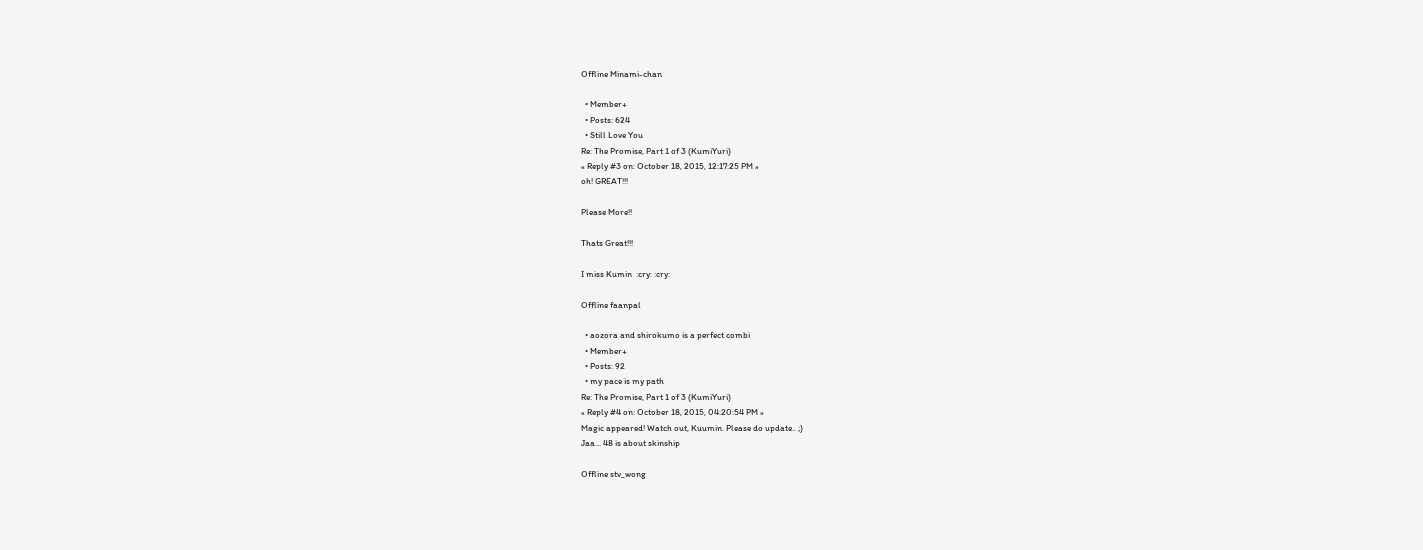Offline Minami-chan

  • Member+
  • Posts: 624
  • Still Love You
Re: The Promise, Part 1 of 3 (KumiYuri)
« Reply #3 on: October 18, 2015, 12:17:25 PM »
oh! GREAT!!!

Please More!!

Thats Great!!!

I miss Kumin  :cry: :cry:

Offline faanpal

  • aozora and shirokumo is a perfect combi
  • Member+
  • Posts: 92
  • my pace is my path
Re: The Promise, Part 1 of 3 (KumiYuri)
« Reply #4 on: October 18, 2015, 04:20:54 PM »
Magic appeared! Watch out, Kuumin. Please do update.. ;)
Jaa... 48 is about skinship

Offline stv_wong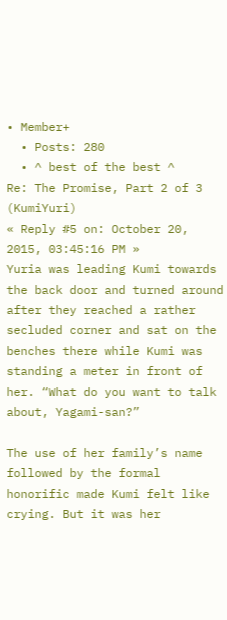• Member+
  • Posts: 280
  • ^ best of the best ^
Re: The Promise, Part 2 of 3 (KumiYuri)
« Reply #5 on: October 20, 2015, 03:45:16 PM »
Yuria was leading Kumi towards the back door and turned around after they reached a rather secluded corner and sat on the benches there while Kumi was standing a meter in front of her. “What do you want to talk about, Yagami-san?”

The use of her family’s name followed by the formal honorific made Kumi felt like crying. But it was her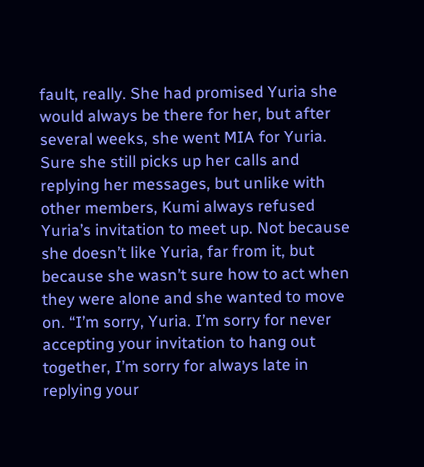fault, really. She had promised Yuria she would always be there for her, but after several weeks, she went MIA for Yuria. Sure she still picks up her calls and replying her messages, but unlike with other members, Kumi always refused Yuria’s invitation to meet up. Not because she doesn’t like Yuria, far from it, but because she wasn’t sure how to act when they were alone and she wanted to move on. “I’m sorry, Yuria. I’m sorry for never accepting your invitation to hang out together, I’m sorry for always late in replying your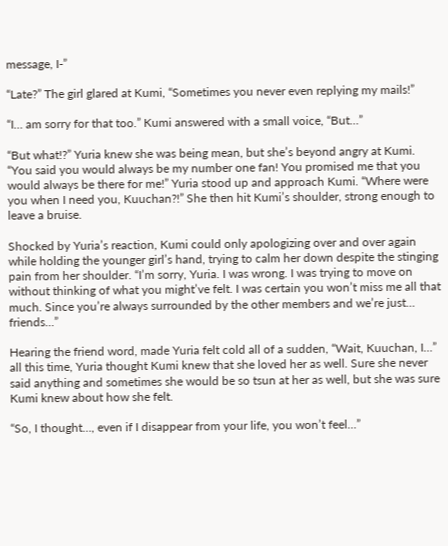message, I-”

“Late?” The girl glared at Kumi, “Sometimes you never even replying my mails!”

“I… am sorry for that too.” Kumi answered with a small voice, “But…”

“But what!?” Yuria knew she was being mean, but she’s beyond angry at Kumi. “You said you would always be my number one fan! You promised me that you would always be there for me!” Yuria stood up and approach Kumi. “Where were you when I need you, Kuuchan?!” She then hit Kumi’s shoulder, strong enough to leave a bruise.

Shocked by Yuria’s reaction, Kumi could only apologizing over and over again while holding the younger girl’s hand, trying to calm her down despite the stinging pain from her shoulder. “I’m sorry, Yuria. I was wrong. I was trying to move on without thinking of what you might’ve felt. I was certain you won’t miss me all that much. Since you’re always surrounded by the other members and we’re just… friends…”

Hearing the friend word, made Yuria felt cold all of a sudden, “Wait, Kuuchan, I…” all this time, Yuria thought Kumi knew that she loved her as well. Sure she never said anything and sometimes she would be so tsun at her as well, but she was sure Kumi knew about how she felt.

“So, I thought…, even if I disappear from your life, you won’t feel…”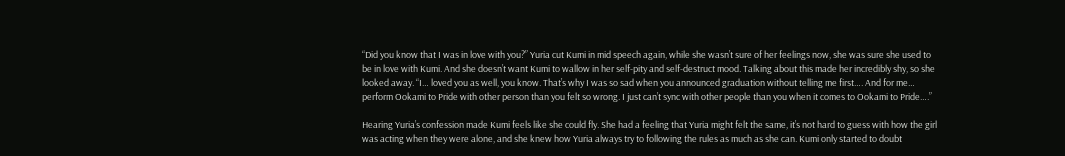“Did you know that I was in love with you?” Yuria cut Kumi in mid speech again, while she wasn’t sure of her feelings now, she was sure she used to be in love with Kumi. And she doesn’t want Kumi to wallow in her self-pity and self-destruct mood. Talking about this made her incredibly shy, so she looked away. “I… loved you as well, you know. That’s why I was so sad when you announced graduation without telling me first…. And for me… perform Ookami to Pride with other person than you felt so wrong. I just can’t sync with other people than you when it comes to Ookami to Pride….”

Hearing Yuria’s confession made Kumi feels like she could fly. She had a feeling that Yuria might felt the same, it’s not hard to guess with how the girl was acting when they were alone, and she knew how Yuria always try to following the rules as much as she can. Kumi only started to doubt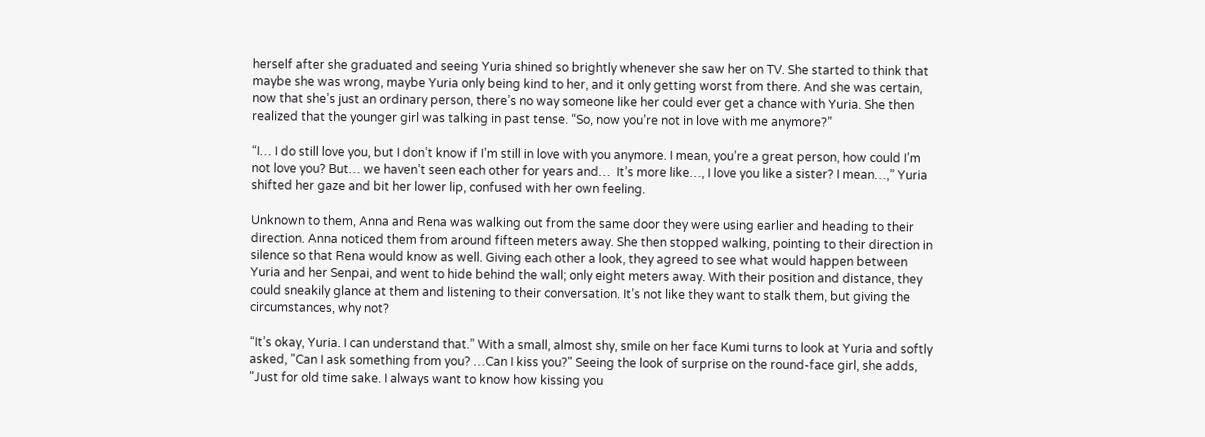herself after she graduated and seeing Yuria shined so brightly whenever she saw her on TV. She started to think that maybe she was wrong, maybe Yuria only being kind to her, and it only getting worst from there. And she was certain, now that she’s just an ordinary person, there’s no way someone like her could ever get a chance with Yuria. She then realized that the younger girl was talking in past tense. “So, now you’re not in love with me anymore?”

“I… I do still love you, but I don’t know if I’m still in love with you anymore. I mean, you’re a great person, how could I’m not love you? But… we haven’t seen each other for years and…  It’s more like…, I love you like a sister? I mean…,” Yuria shifted her gaze and bit her lower lip, confused with her own feeling.

Unknown to them, Anna and Rena was walking out from the same door they were using earlier and heading to their direction. Anna noticed them from around fifteen meters away. She then stopped walking, pointing to their direction in silence so that Rena would know as well. Giving each other a look, they agreed to see what would happen between Yuria and her Senpai, and went to hide behind the wall; only eight meters away. With their position and distance, they could sneakily glance at them and listening to their conversation. It’s not like they want to stalk them, but giving the circumstances, why not?

“It’s okay, Yuria. I can understand that.” With a small, almost shy, smile on her face Kumi turns to look at Yuria and softly asked, "Can I ask something from you? …Can I kiss you?" Seeing the look of surprise on the round-face girl, she adds, "Just for old time sake. I always want to know how kissing you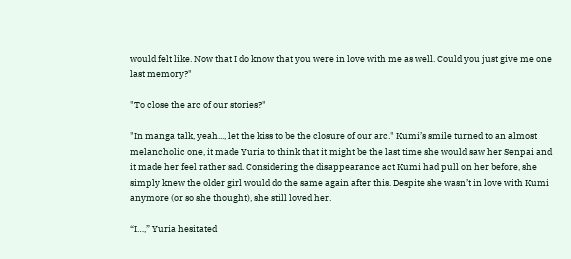would felt like. Now that I do know that you were in love with me as well. Could you just give me one last memory?"

"To close the arc of our stories?"

"In manga talk, yeah..., let the kiss to be the closure of our arc." Kumi’s smile turned to an almost melancholic one, it made Yuria to think that it might be the last time she would saw her Senpai and it made her feel rather sad. Considering the disappearance act Kumi had pull on her before, she simply knew the older girl would do the same again after this. Despite she wasn’t in love with Kumi anymore (or so she thought), she still loved her.

“I…,” Yuria hesitated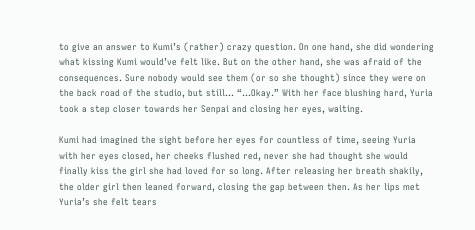to give an answer to Kumi’s (rather) crazy question. On one hand, she did wondering what kissing Kumi would’ve felt like. But on the other hand, she was afraid of the consequences. Sure nobody would see them (or so she thought) since they were on the back road of the studio, but still... “…Okay.” With her face blushing hard, Yuria took a step closer towards her Senpai and closing her eyes, waiting.

Kumi had imagined the sight before her eyes for countless of time, seeing Yuria with her eyes closed, her cheeks flushed red, never she had thought she would finally kiss the girl she had loved for so long. After releasing her breath shakily, the older girl then leaned forward, closing the gap between then. As her lips met Yuria’s she felt tears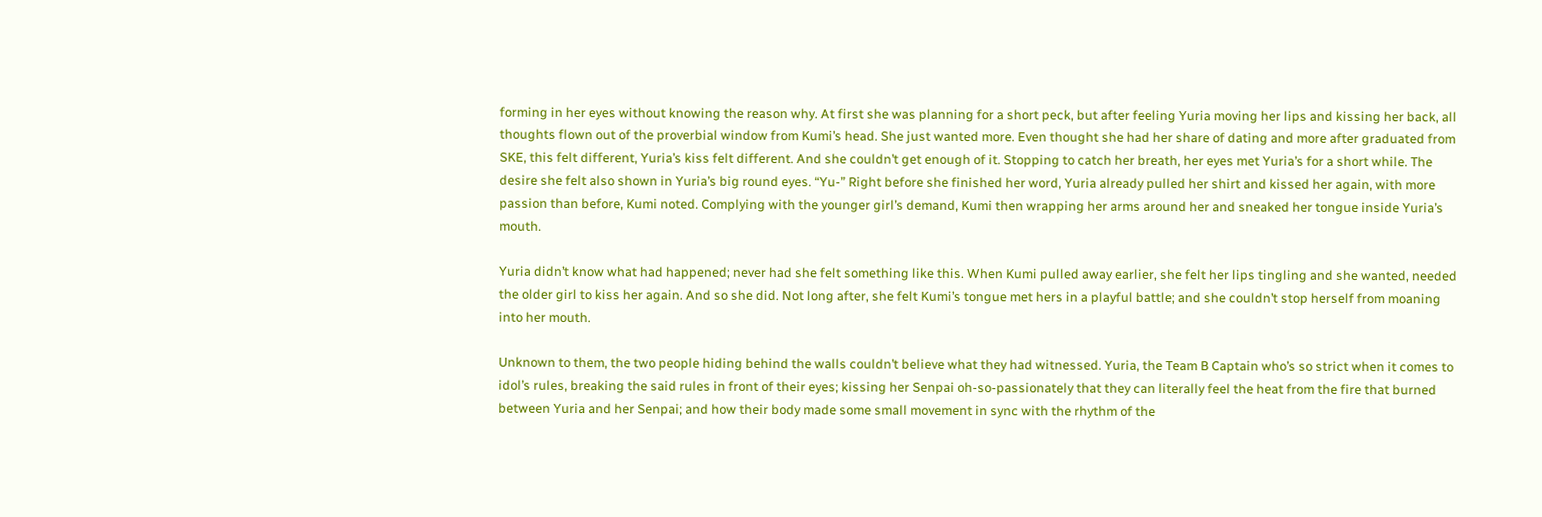forming in her eyes without knowing the reason why. At first she was planning for a short peck, but after feeling Yuria moving her lips and kissing her back, all thoughts flown out of the proverbial window from Kumi’s head. She just wanted more. Even thought she had her share of dating and more after graduated from SKE, this felt different, Yuria’s kiss felt different. And she couldn’t get enough of it. Stopping to catch her breath, her eyes met Yuria’s for a short while. The desire she felt also shown in Yuria’s big round eyes. “Yu-” Right before she finished her word, Yuria already pulled her shirt and kissed her again, with more passion than before, Kumi noted. Complying with the younger girl’s demand, Kumi then wrapping her arms around her and sneaked her tongue inside Yuria’s mouth.

Yuria didn’t know what had happened; never had she felt something like this. When Kumi pulled away earlier, she felt her lips tingling and she wanted, needed the older girl to kiss her again. And so she did. Not long after, she felt Kumi’s tongue met hers in a playful battle; and she couldn’t stop herself from moaning into her mouth.

Unknown to them, the two people hiding behind the walls couldn’t believe what they had witnessed. Yuria, the Team B Captain who’s so strict when it comes to idol’s rules, breaking the said rules in front of their eyes; kissing her Senpai oh-so-passionately that they can literally feel the heat from the fire that burned between Yuria and her Senpai; and how their body made some small movement in sync with the rhythm of the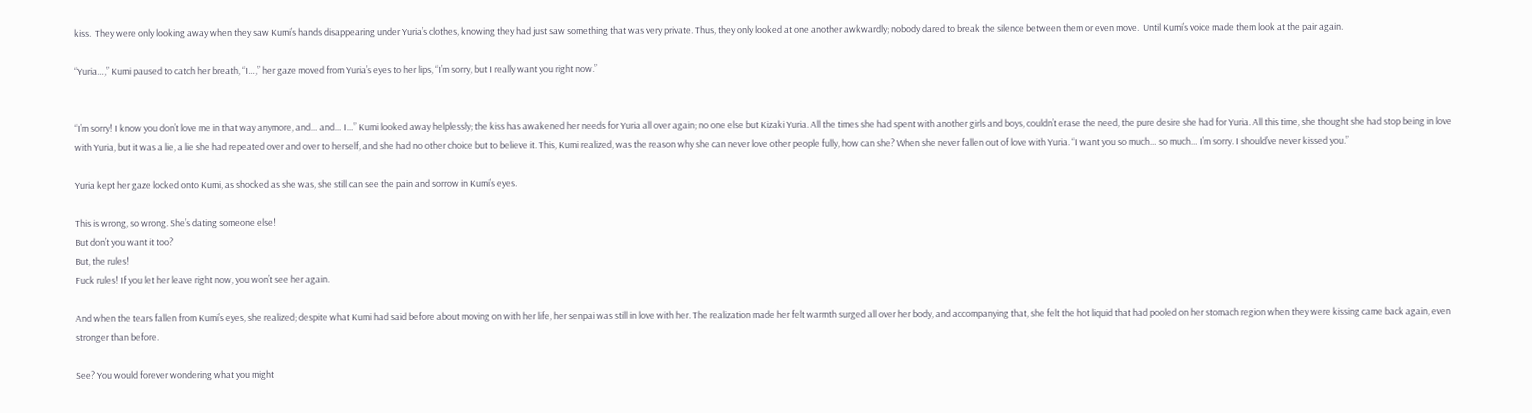kiss.  They were only looking away when they saw Kumi’s hands disappearing under Yuria’s clothes, knowing they had just saw something that was very private. Thus, they only looked at one another awkwardly; nobody dared to break the silence between them or even move.  Until Kumi’s voice made them look at the pair again.

“Yuria…,” Kumi paused to catch her breath, “I…,” her gaze moved from Yuria’s eyes to her lips, “I’m sorry, but I really want you right now.”


“I’m sorry! I know you don’t love me in that way anymore, and… and… I…” Kumi looked away helplessly; the kiss has awakened her needs for Yuria all over again; no one else but Kizaki Yuria. All the times she had spent with another girls and boys, couldn’t erase the need, the pure desire she had for Yuria. All this time, she thought she had stop being in love with Yuria, but it was a lie, a lie she had repeated over and over to herself, and she had no other choice but to believe it. This, Kumi realized, was the reason why she can never love other people fully, how can she? When she never fallen out of love with Yuria. “I want you so much… so much… I’m sorry. I should’ve never kissed you.”

Yuria kept her gaze locked onto Kumi, as shocked as she was, she still can see the pain and sorrow in Kumi’s eyes.

This is wrong, so wrong. She’s dating someone else!
But don’t you want it too?
But, the rules!
Fuck rules! If you let her leave right now, you won’t see her again.

And when the tears fallen from Kumi’s eyes, she realized; despite what Kumi had said before about moving on with her life, her senpai was still in love with her. The realization made her felt warmth surged all over her body, and accompanying that, she felt the hot liquid that had pooled on her stomach region when they were kissing came back again, even stronger than before.

See? You would forever wondering what you might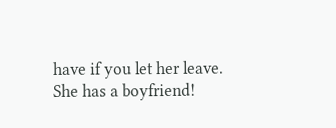have if you let her leave.
She has a boyfriend!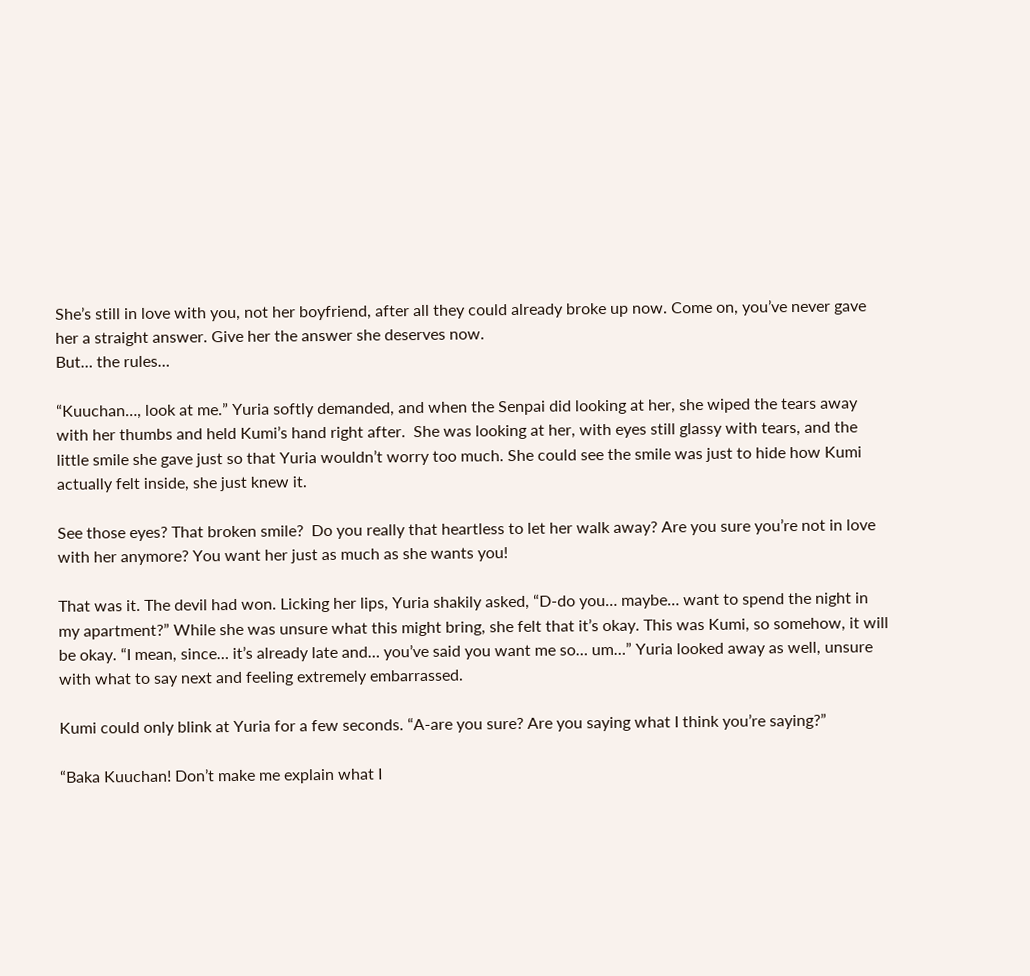She’s still in love with you, not her boyfriend, after all they could already broke up now. Come on, you’ve never gave her a straight answer. Give her the answer she deserves now.
But… the rules…

“Kuuchan…, look at me.” Yuria softly demanded, and when the Senpai did looking at her, she wiped the tears away with her thumbs and held Kumi’s hand right after.  She was looking at her, with eyes still glassy with tears, and the little smile she gave just so that Yuria wouldn’t worry too much. She could see the smile was just to hide how Kumi actually felt inside, she just knew it.

See those eyes? That broken smile?  Do you really that heartless to let her walk away? Are you sure you’re not in love with her anymore? You want her just as much as she wants you!

That was it. The devil had won. Licking her lips, Yuria shakily asked, “D-do you… maybe… want to spend the night in my apartment?” While she was unsure what this might bring, she felt that it’s okay. This was Kumi, so somehow, it will be okay. “I mean, since… it’s already late and… you’ve said you want me so… um…” Yuria looked away as well, unsure with what to say next and feeling extremely embarrassed.

Kumi could only blink at Yuria for a few seconds. “A-are you sure? Are you saying what I think you’re saying?”

“Baka Kuuchan! Don’t make me explain what I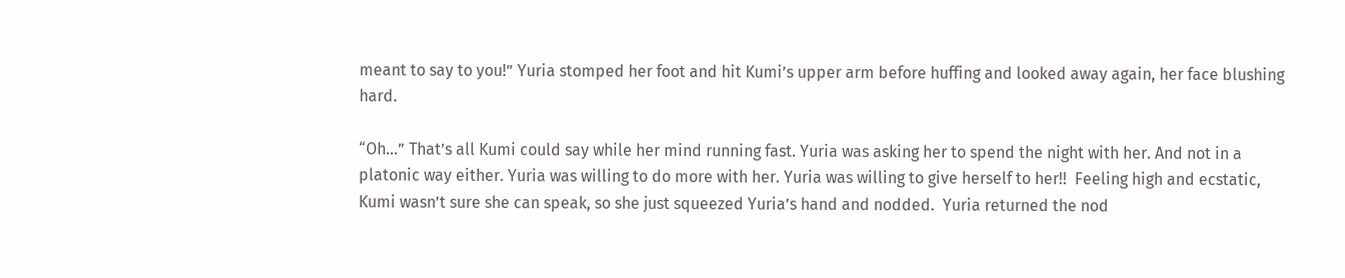meant to say to you!” Yuria stomped her foot and hit Kumi’s upper arm before huffing and looked away again, her face blushing hard.

“Oh…” That’s all Kumi could say while her mind running fast. Yuria was asking her to spend the night with her. And not in a platonic way either. Yuria was willing to do more with her. Yuria was willing to give herself to her!!  Feeling high and ecstatic, Kumi wasn’t sure she can speak, so she just squeezed Yuria’s hand and nodded.  Yuria returned the nod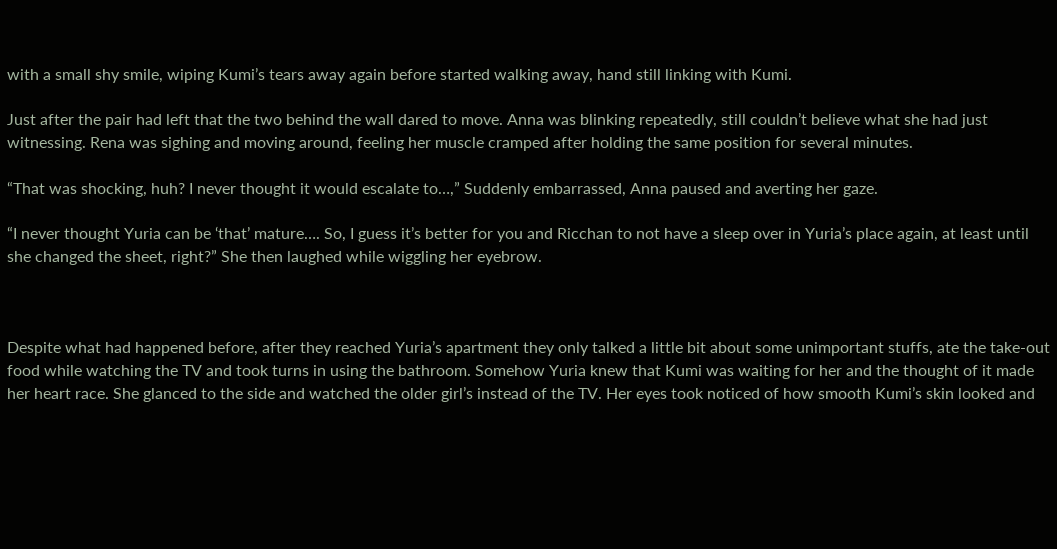with a small shy smile, wiping Kumi’s tears away again before started walking away, hand still linking with Kumi.

Just after the pair had left that the two behind the wall dared to move. Anna was blinking repeatedly, still couldn’t believe what she had just witnessing. Rena was sighing and moving around, feeling her muscle cramped after holding the same position for several minutes.

“That was shocking, huh? I never thought it would escalate to…,” Suddenly embarrassed, Anna paused and averting her gaze.

“I never thought Yuria can be ‘that’ mature…. So, I guess it’s better for you and Ricchan to not have a sleep over in Yuria’s place again, at least until she changed the sheet, right?” She then laughed while wiggling her eyebrow.



Despite what had happened before, after they reached Yuria’s apartment they only talked a little bit about some unimportant stuffs, ate the take-out food while watching the TV and took turns in using the bathroom. Somehow Yuria knew that Kumi was waiting for her and the thought of it made her heart race. She glanced to the side and watched the older girl’s instead of the TV. Her eyes took noticed of how smooth Kumi’s skin looked and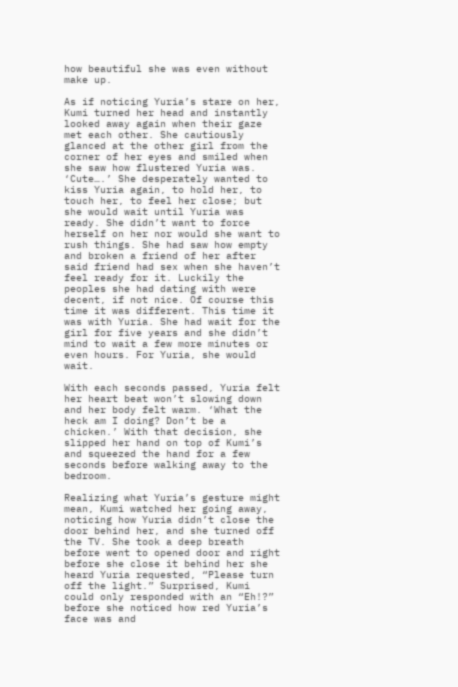how beautiful she was even without make up.

As if noticing Yuria’s stare on her, Kumi turned her head and instantly looked away again when their gaze met each other. She cautiously glanced at the other girl from the corner of her eyes and smiled when she saw how flustered Yuria was. ‘Cute….’ She desperately wanted to kiss Yuria again, to hold her, to touch her, to feel her close; but she would wait until Yuria was ready. She didn’t want to force herself on her nor would she want to rush things. She had saw how empty and broken a friend of her after said friend had sex when she haven’t feel ready for it. Luckily the peoples she had dating with were decent, if not nice. Of course this time it was different. This time it was with Yuria. She had wait for the girl for five years and she didn’t mind to wait a few more minutes or even hours. For Yuria, she would wait.

With each seconds passed, Yuria felt her heart beat won’t slowing down and her body felt warm. ‘What the heck am I doing? Don’t be a chicken.’ With that decision, she slipped her hand on top of Kumi’s and squeezed the hand for a few seconds before walking away to the bedroom.

Realizing what Yuria’s gesture might mean, Kumi watched her going away, noticing how Yuria didn’t close the door behind her, and she turned off the TV. She took a deep breath before went to opened door and right before she close it behind her she heard Yuria requested, “Please turn off the light.” Surprised, Kumi could only responded with an “Eh!?” before she noticed how red Yuria’s face was and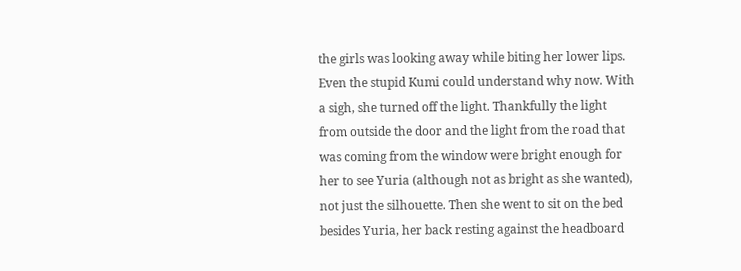the girls was looking away while biting her lower lips. Even the stupid Kumi could understand why now. With a sigh, she turned off the light. Thankfully the light from outside the door and the light from the road that was coming from the window were bright enough for her to see Yuria (although not as bright as she wanted), not just the silhouette. Then she went to sit on the bed besides Yuria, her back resting against the headboard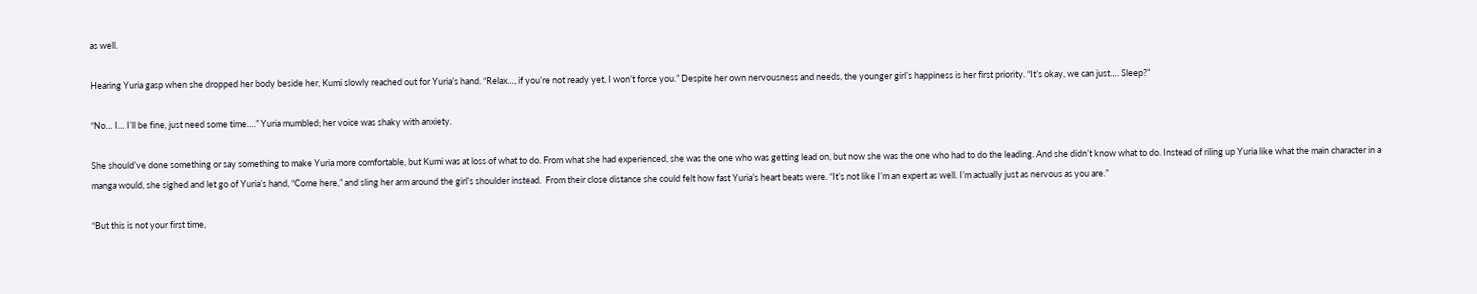as well.

Hearing Yuria gasp when she dropped her body beside her, Kumi slowly reached out for Yuria’s hand. “Relax…, if you’re not ready yet, I won’t force you.” Despite her own nervousness and needs, the younger girl’s happiness is her first priority. “It’s okay, we can just…. Sleep?”

“No… I… I’ll be fine, just need some time….” Yuria mumbled; her voice was shaky with anxiety.

She should’ve done something or say something to make Yuria more comfortable, but Kumi was at loss of what to do. From what she had experienced, she was the one who was getting lead on, but now she was the one who had to do the leading. And she didn’t know what to do. Instead of riling up Yuria like what the main character in a manga would, she sighed and let go of Yuria’s hand, “Come here,” and sling her arm around the girl’s shoulder instead.  From their close distance she could felt how fast Yuria’s heart beats were. “It’s not like I’m an expert as well. I’m actually just as nervous as you are.”

“But this is not your first time,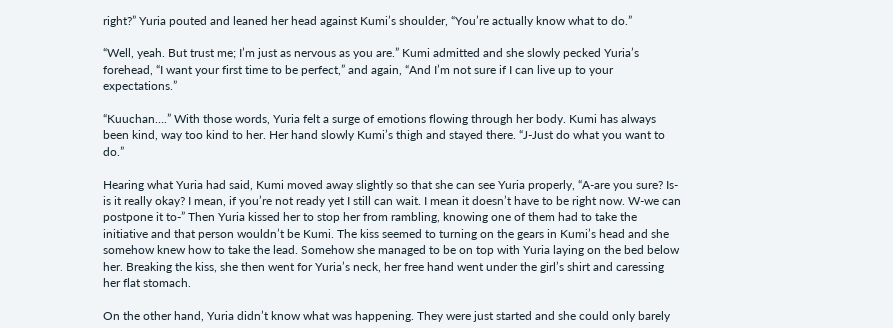right?” Yuria pouted and leaned her head against Kumi’s shoulder, “You’re actually know what to do.”

“Well, yeah. But trust me; I’m just as nervous as you are.” Kumi admitted and she slowly pecked Yuria’s forehead, “I want your first time to be perfect,” and again, “And I’m not sure if I can live up to your expectations.”

“Kuuchan….” With those words, Yuria felt a surge of emotions flowing through her body. Kumi has always been kind, way too kind to her. Her hand slowly Kumi’s thigh and stayed there. “J-Just do what you want to do.”

Hearing what Yuria had said, Kumi moved away slightly so that she can see Yuria properly, “A-are you sure? Is-is it really okay? I mean, if you’re not ready yet I still can wait. I mean it doesn’t have to be right now. W-we can postpone it to-” Then Yuria kissed her to stop her from rambling, knowing one of them had to take the initiative and that person wouldn’t be Kumi. The kiss seemed to turning on the gears in Kumi’s head and she somehow knew how to take the lead. Somehow she managed to be on top with Yuria laying on the bed below her. Breaking the kiss, she then went for Yuria’s neck, her free hand went under the girl’s shirt and caressing her flat stomach.

On the other hand, Yuria didn’t know what was happening. They were just started and she could only barely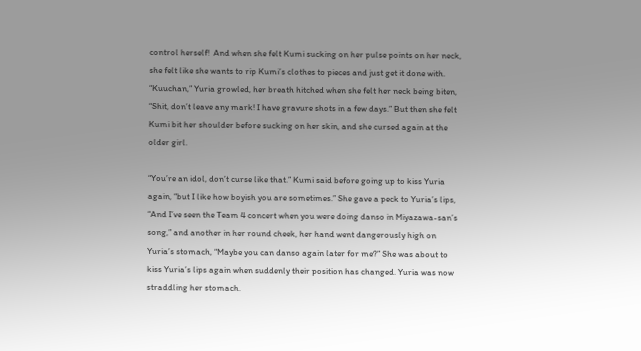control herself!  And when she felt Kumi sucking on her pulse points on her neck, she felt like she wants to rip Kumi’s clothes to pieces and just get it done with. “Kuuchan,” Yuria growled, her breath hitched when she felt her neck being biten, “Shit, don’t leave any mark! I have gravure shots in a few days.” But then she felt Kumi bit her shoulder before sucking on her skin, and she cursed again at the older girl.

“You’re an idol, don’t curse like that.” Kumi said before going up to kiss Yuria again, “but I like how boyish you are sometimes.” She gave a peck to Yuria’s lips, “And I’ve seen the Team 4 concert when you were doing danso in Miyazawa-san’s song,” and another in her round cheek, her hand went dangerously high on Yuria’s stomach, “Maybe you can danso again later for me?” She was about to kiss Yuria’s lips again when suddenly their position has changed. Yuria was now straddling her stomach.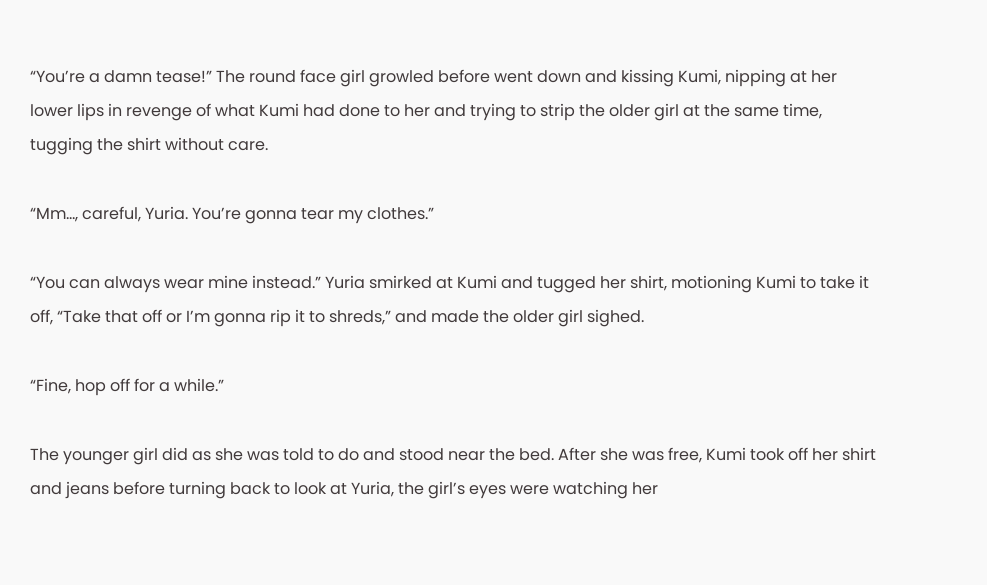“You’re a damn tease!” The round face girl growled before went down and kissing Kumi, nipping at her lower lips in revenge of what Kumi had done to her and trying to strip the older girl at the same time, tugging the shirt without care.

“Mm…, careful, Yuria. You’re gonna tear my clothes.”

“You can always wear mine instead.” Yuria smirked at Kumi and tugged her shirt, motioning Kumi to take it off, “Take that off or I’m gonna rip it to shreds,” and made the older girl sighed.

“Fine, hop off for a while.”

The younger girl did as she was told to do and stood near the bed. After she was free, Kumi took off her shirt and jeans before turning back to look at Yuria, the girl’s eyes were watching her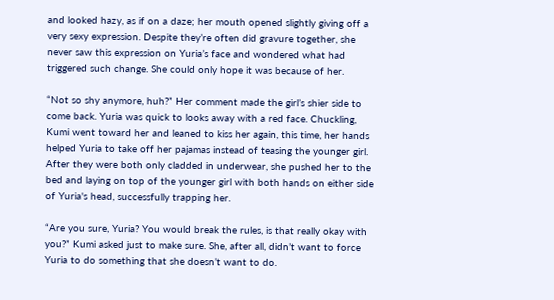and looked hazy, as if on a daze; her mouth opened slightly giving off a very sexy expression. Despite they’re often did gravure together, she never saw this expression on Yuria’s face and wondered what had triggered such change. She could only hope it was because of her.

“Not so shy anymore, huh?” Her comment made the girl’s shier side to come back. Yuria was quick to looks away with a red face. Chuckling, Kumi went toward her and leaned to kiss her again, this time, her hands helped Yuria to take off her pajamas instead of teasing the younger girl.  After they were both only cladded in underwear, she pushed her to the bed and laying on top of the younger girl with both hands on either side of Yuria's head, successfully trapping her.

“Are you sure, Yuria? You would break the rules, is that really okay with you?” Kumi asked just to make sure. She, after all, didn’t want to force Yuria to do something that she doesn’t want to do.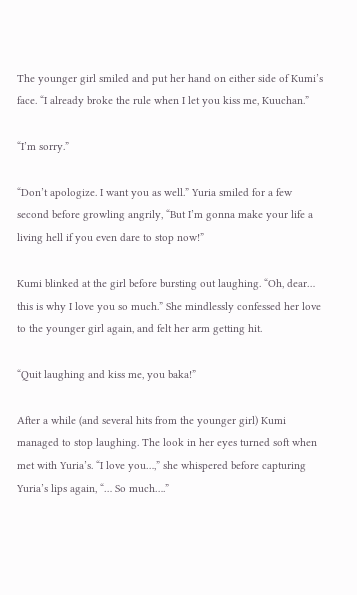The younger girl smiled and put her hand on either side of Kumi’s face. “I already broke the rule when I let you kiss me, Kuuchan.”

“I’m sorry.”

“Don’t apologize. I want you as well.” Yuria smiled for a few second before growling angrily, “But I’m gonna make your life a living hell if you even dare to stop now!”

Kumi blinked at the girl before bursting out laughing. “Oh, dear… this is why I love you so much.” She mindlessly confessed her love to the younger girl again, and felt her arm getting hit.

“Quit laughing and kiss me, you baka!”

After a while (and several hits from the younger girl) Kumi managed to stop laughing. The look in her eyes turned soft when met with Yuria’s. “I love you…,” she whispered before capturing Yuria’s lips again, “… So much….”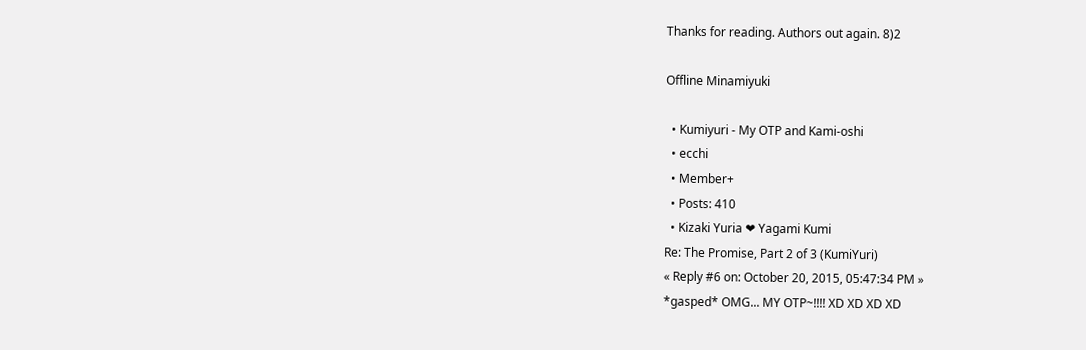Thanks for reading. Authors out again. 8)2

Offline Minamiyuki

  • Kumiyuri - My OTP and Kami-oshi
  • ecchi
  • Member+
  • Posts: 410
  • Kizaki Yuria ❤ Yagami Kumi
Re: The Promise, Part 2 of 3 (KumiYuri)
« Reply #6 on: October 20, 2015, 05:47:34 PM »
*gasped* OMG... MY OTP~!!!! XD XD XD XD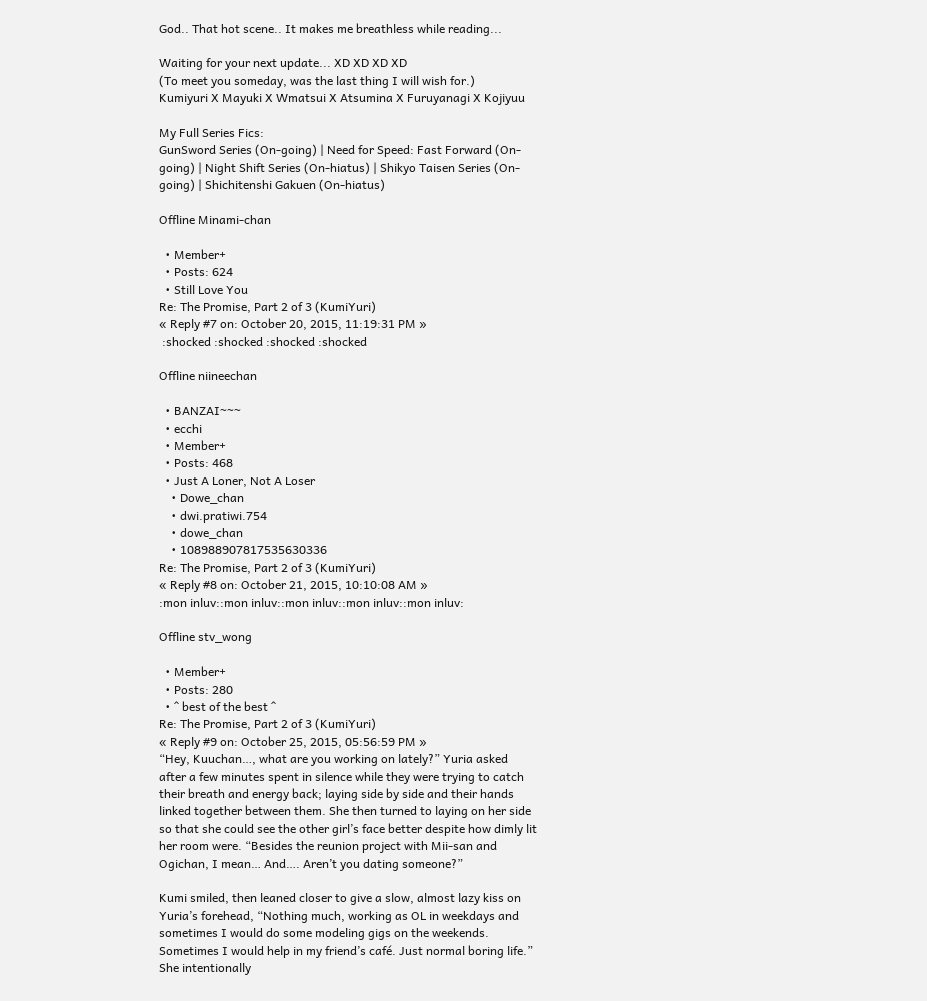God.. That hot scene.. It makes me breathless while reading...

Waiting for your next update... XD XD XD XD
(To meet you someday, was the last thing I will wish for.)
Kumiyuri X Mayuki X Wmatsui X Atsumina X Furuyanagi X Kojiyuu

My Full Series Fics:
GunSword Series (On-going) | Need for Speed: Fast Forward (On-going) | Night Shift Series (On-hiatus) | Shikyo Taisen Series (On-going) | Shichitenshi Gakuen (On-hiatus)

Offline Minami-chan

  • Member+
  • Posts: 624
  • Still Love You
Re: The Promise, Part 2 of 3 (KumiYuri)
« Reply #7 on: October 20, 2015, 11:19:31 PM »
 :shocked :shocked :shocked :shocked

Offline niineechan

  • BANZAI~~~
  • ecchi
  • Member+
  • Posts: 468
  • Just A Loner, Not A Loser
    • Dowe_chan
    • dwi.pratiwi.754
    • dowe_chan
    • 108988907817535630336
Re: The Promise, Part 2 of 3 (KumiYuri)
« Reply #8 on: October 21, 2015, 10:10:08 AM »
:mon inluv::mon inluv::mon inluv::mon inluv::mon inluv:

Offline stv_wong

  • Member+
  • Posts: 280
  • ^ best of the best ^
Re: The Promise, Part 2 of 3 (KumiYuri)
« Reply #9 on: October 25, 2015, 05:56:59 PM »
“Hey, Kuuchan…, what are you working on lately?” Yuria asked after a few minutes spent in silence while they were trying to catch their breath and energy back; laying side by side and their hands linked together between them. She then turned to laying on her side so that she could see the other girl’s face better despite how dimly lit her room were. “Besides the reunion project with Mii-san and Ogichan, I mean… And…. Aren’t you dating someone?”

Kumi smiled, then leaned closer to give a slow, almost lazy kiss on Yuria’s forehead, “Nothing much, working as OL in weekdays and sometimes I would do some modeling gigs on the weekends. Sometimes I would help in my friend’s café. Just normal boring life.” She intentionally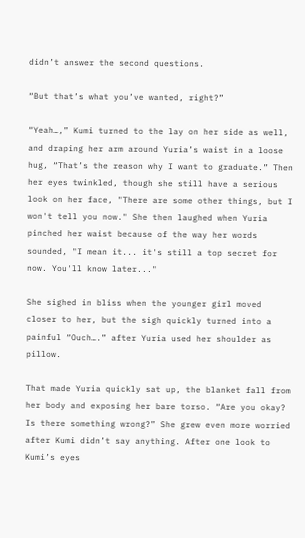didn’t answer the second questions.

“But that’s what you’ve wanted, right?”

“Yeah…,” Kumi turned to the lay on her side as well, and draping her arm around Yuria’s waist in a loose hug, “That’s the reason why I want to graduate.” Then her eyes twinkled, though she still have a serious look on her face, "There are some other things, but I won't tell you now." She then laughed when Yuria pinched her waist because of the way her words sounded, "I mean it... it's still a top secret for now. You'll know later..."

She sighed in bliss when the younger girl moved closer to her, but the sigh quickly turned into a painful “Ouch….” after Yuria used her shoulder as pillow.

That made Yuria quickly sat up, the blanket fall from her body and exposing her bare torso. “Are you okay? Is there something wrong?” She grew even more worried after Kumi didn’t say anything. After one look to Kumi’s eyes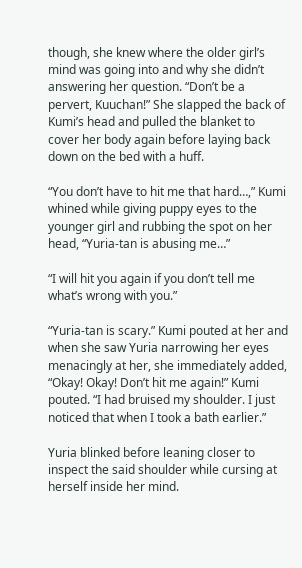though, she knew where the older girl’s mind was going into and why she didn’t answering her question. “Don’t be a pervert, Kuuchan!” She slapped the back of Kumi’s head and pulled the blanket to cover her body again before laying back down on the bed with a huff.

“You don’t have to hit me that hard…,” Kumi whined while giving puppy eyes to the younger girl and rubbing the spot on her head, “Yuria-tan is abusing me…”

“I will hit you again if you don’t tell me what’s wrong with you.”

“Yuria-tan is scary.” Kumi pouted at her and when she saw Yuria narrowing her eyes menacingly at her, she immediately added, “Okay! Okay! Don’t hit me again!” Kumi pouted. “I had bruised my shoulder. I just noticed that when I took a bath earlier.”

Yuria blinked before leaning closer to inspect the said shoulder while cursing at herself inside her mind.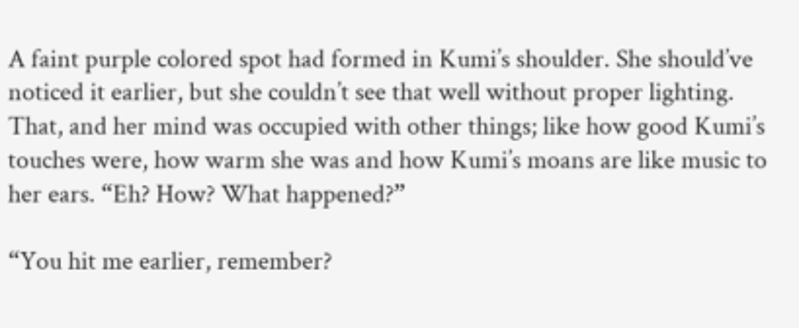A faint purple colored spot had formed in Kumi’s shoulder. She should’ve noticed it earlier, but she couldn’t see that well without proper lighting. That, and her mind was occupied with other things; like how good Kumi’s touches were, how warm she was and how Kumi’s moans are like music to her ears. “Eh? How? What happened?”

“You hit me earlier, remember?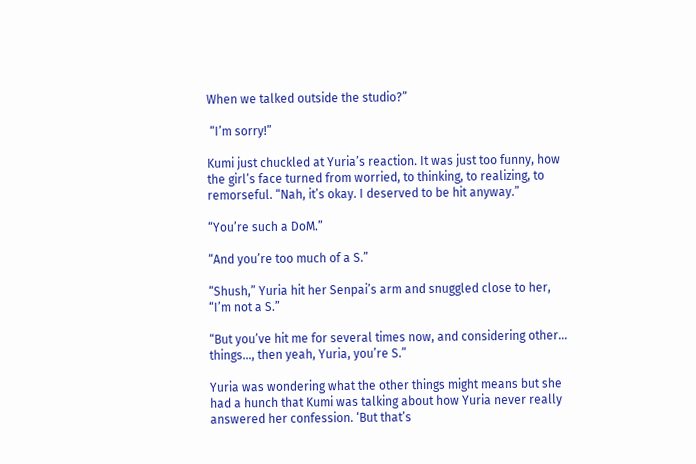When we talked outside the studio?”

 “I’m sorry!”

Kumi just chuckled at Yuria’s reaction. It was just too funny, how the girl’s face turned from worried, to thinking, to realizing, to remorseful. “Nah, it’s okay. I deserved to be hit anyway.”

“You’re such a DoM.”

“And you’re too much of a S.”

“Shush,” Yuria hit her Senpai’s arm and snuggled close to her, “I’m not a S.”

“But you’ve hit me for several times now, and considering other… things…, then yeah, Yuria, you’re S.”

Yuria was wondering what the other things might means but she had a hunch that Kumi was talking about how Yuria never really answered her confession. ‘But that’s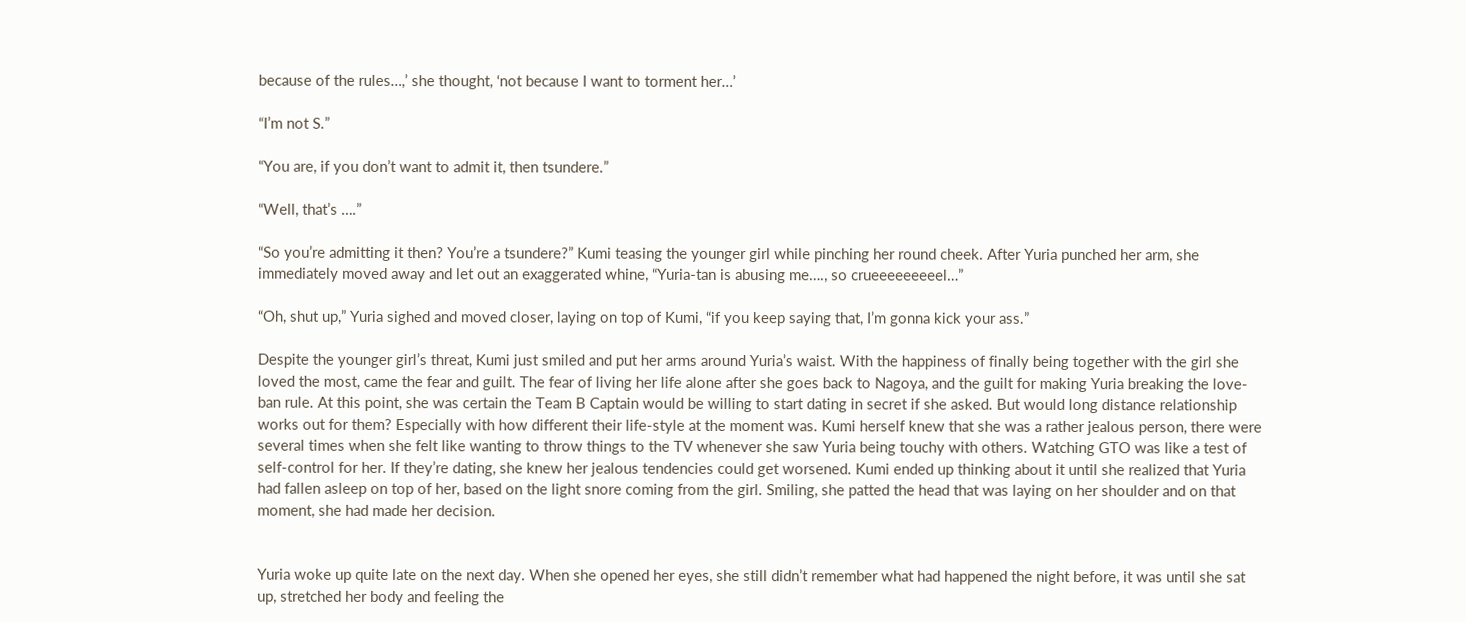because of the rules…,’ she thought, ‘not because I want to torment her…’

“I’m not S.”

“You are, if you don’t want to admit it, then tsundere.”

“Well, that’s ….”

“So you’re admitting it then? You’re a tsundere?” Kumi teasing the younger girl while pinching her round cheek. After Yuria punched her arm, she immediately moved away and let out an exaggerated whine, “Yuria-tan is abusing me…., so crueeeeeeeeel…”

“Oh, shut up,” Yuria sighed and moved closer, laying on top of Kumi, “if you keep saying that, I’m gonna kick your ass.”

Despite the younger girl’s threat, Kumi just smiled and put her arms around Yuria’s waist. With the happiness of finally being together with the girl she loved the most, came the fear and guilt. The fear of living her life alone after she goes back to Nagoya, and the guilt for making Yuria breaking the love-ban rule. At this point, she was certain the Team B Captain would be willing to start dating in secret if she asked. But would long distance relationship works out for them? Especially with how different their life-style at the moment was. Kumi herself knew that she was a rather jealous person, there were several times when she felt like wanting to throw things to the TV whenever she saw Yuria being touchy with others. Watching GTO was like a test of self-control for her. If they’re dating, she knew her jealous tendencies could get worsened. Kumi ended up thinking about it until she realized that Yuria had fallen asleep on top of her, based on the light snore coming from the girl. Smiling, she patted the head that was laying on her shoulder and on that moment, she had made her decision.


Yuria woke up quite late on the next day. When she opened her eyes, she still didn’t remember what had happened the night before, it was until she sat up, stretched her body and feeling the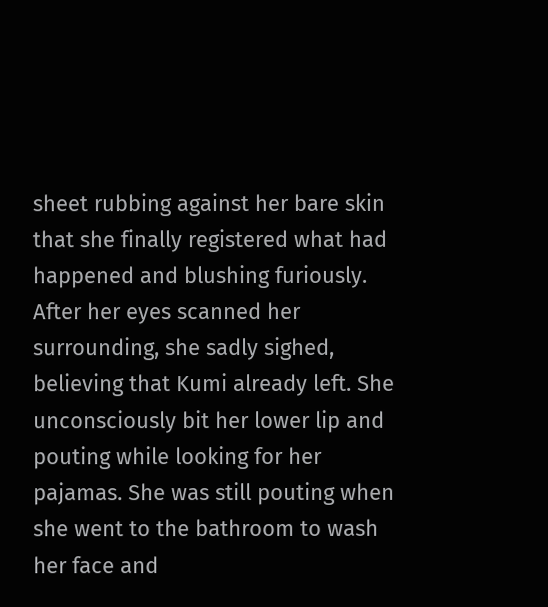sheet rubbing against her bare skin that she finally registered what had happened and blushing furiously. After her eyes scanned her surrounding, she sadly sighed, believing that Kumi already left. She unconsciously bit her lower lip and pouting while looking for her pajamas. She was still pouting when she went to the bathroom to wash her face and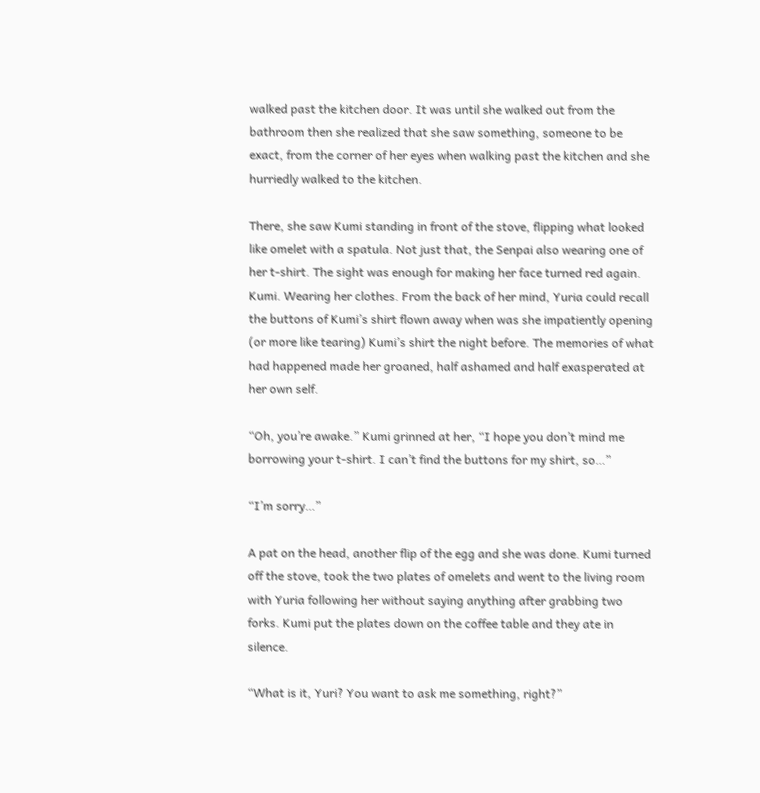walked past the kitchen door. It was until she walked out from the bathroom then she realized that she saw something, someone to be exact, from the corner of her eyes when walking past the kitchen and she hurriedly walked to the kitchen.

There, she saw Kumi standing in front of the stove, flipping what looked like omelet with a spatula. Not just that, the Senpai also wearing one of her t-shirt. The sight was enough for making her face turned red again. Kumi. Wearing her clothes. From the back of her mind, Yuria could recall the buttons of Kumi’s shirt flown away when was she impatiently opening (or more like tearing) Kumi’s shirt the night before. The memories of what had happened made her groaned, half ashamed and half exasperated at her own self.

“Oh, you’re awake.” Kumi grinned at her, “I hope you don’t mind me borrowing your t-shirt. I can’t find the buttons for my shirt, so…”

“I’m sorry…”

A pat on the head, another flip of the egg and she was done. Kumi turned off the stove, took the two plates of omelets and went to the living room with Yuria following her without saying anything after grabbing two forks. Kumi put the plates down on the coffee table and they ate in silence.

“What is it, Yuri? You want to ask me something, right?”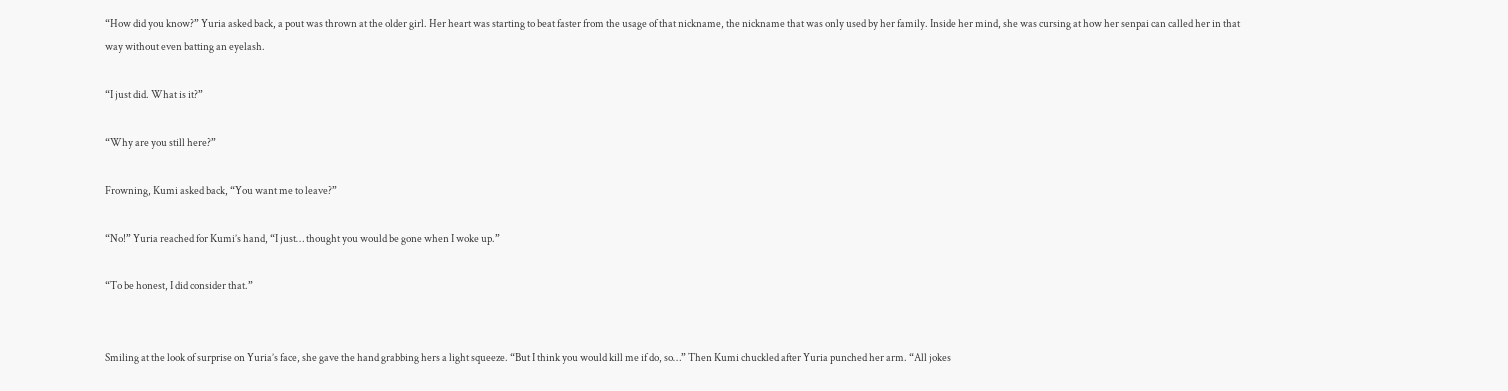“How did you know?” Yuria asked back, a pout was thrown at the older girl. Her heart was starting to beat faster from the usage of that nickname, the nickname that was only used by her family. Inside her mind, she was cursing at how her senpai can called her in that way without even batting an eyelash.

“I just did. What is it?”

“Why are you still here?”

Frowning, Kumi asked back, “You want me to leave?”

“No!” Yuria reached for Kumi’s hand, “I just… thought you would be gone when I woke up.”

“To be honest, I did consider that.”


Smiling at the look of surprise on Yuria’s face, she gave the hand grabbing hers a light squeeze. “But I think you would kill me if do, so…” Then Kumi chuckled after Yuria punched her arm. “All jokes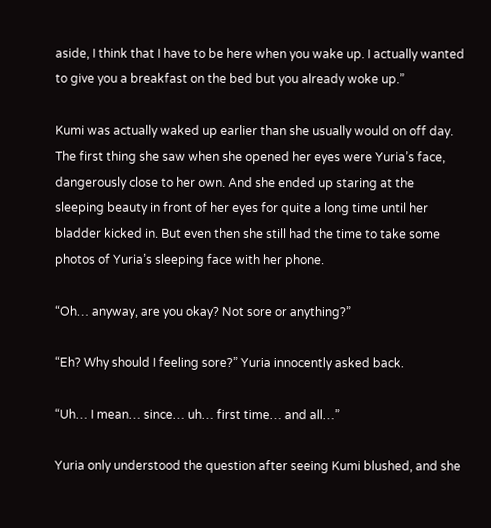aside, I think that I have to be here when you wake up. I actually wanted to give you a breakfast on the bed but you already woke up.”

Kumi was actually waked up earlier than she usually would on off day. The first thing she saw when she opened her eyes were Yuria’s face, dangerously close to her own. And she ended up staring at the sleeping beauty in front of her eyes for quite a long time until her bladder kicked in. But even then she still had the time to take some photos of Yuria’s sleeping face with her phone.

“Oh… anyway, are you okay? Not sore or anything?”

“Eh? Why should I feeling sore?” Yuria innocently asked back.

“Uh… I mean… since… uh… first time… and all…”

Yuria only understood the question after seeing Kumi blushed, and she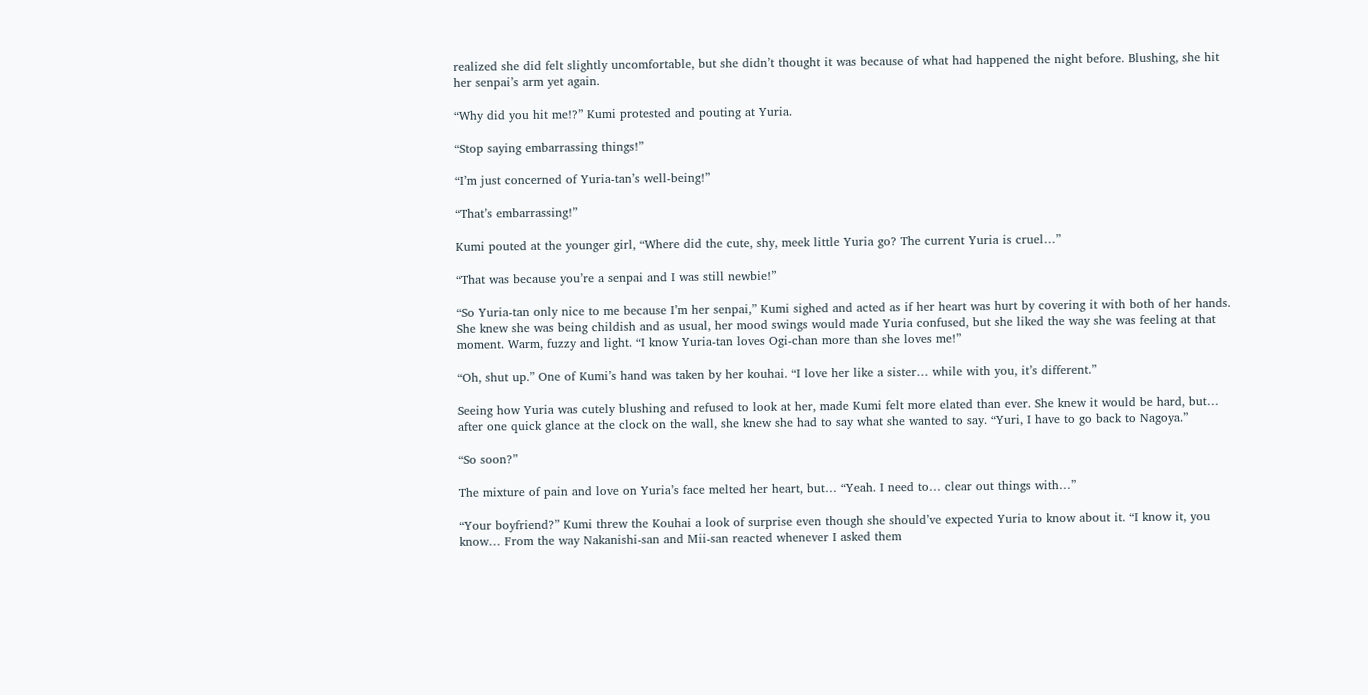realized she did felt slightly uncomfortable, but she didn’t thought it was because of what had happened the night before. Blushing, she hit her senpai’s arm yet again.

“Why did you hit me!?” Kumi protested and pouting at Yuria.

“Stop saying embarrassing things!”

“I’m just concerned of Yuria-tan’s well-being!”

“That’s embarrassing!”

Kumi pouted at the younger girl, “Where did the cute, shy, meek little Yuria go? The current Yuria is cruel…”

“That was because you’re a senpai and I was still newbie!”

“So Yuria-tan only nice to me because I’m her senpai,” Kumi sighed and acted as if her heart was hurt by covering it with both of her hands. She knew she was being childish and as usual, her mood swings would made Yuria confused, but she liked the way she was feeling at that moment. Warm, fuzzy and light. “I know Yuria-tan loves Ogi-chan more than she loves me!”

“Oh, shut up.” One of Kumi’s hand was taken by her kouhai. “I love her like a sister… while with you, it’s different.”

Seeing how Yuria was cutely blushing and refused to look at her, made Kumi felt more elated than ever. She knew it would be hard, but… after one quick glance at the clock on the wall, she knew she had to say what she wanted to say. “Yuri, I have to go back to Nagoya.”

“So soon?”

The mixture of pain and love on Yuria’s face melted her heart, but… “Yeah. I need to… clear out things with…”

“Your boyfriend?” Kumi threw the Kouhai a look of surprise even though she should’ve expected Yuria to know about it. “I know it, you know… From the way Nakanishi-san and Mii-san reacted whenever I asked them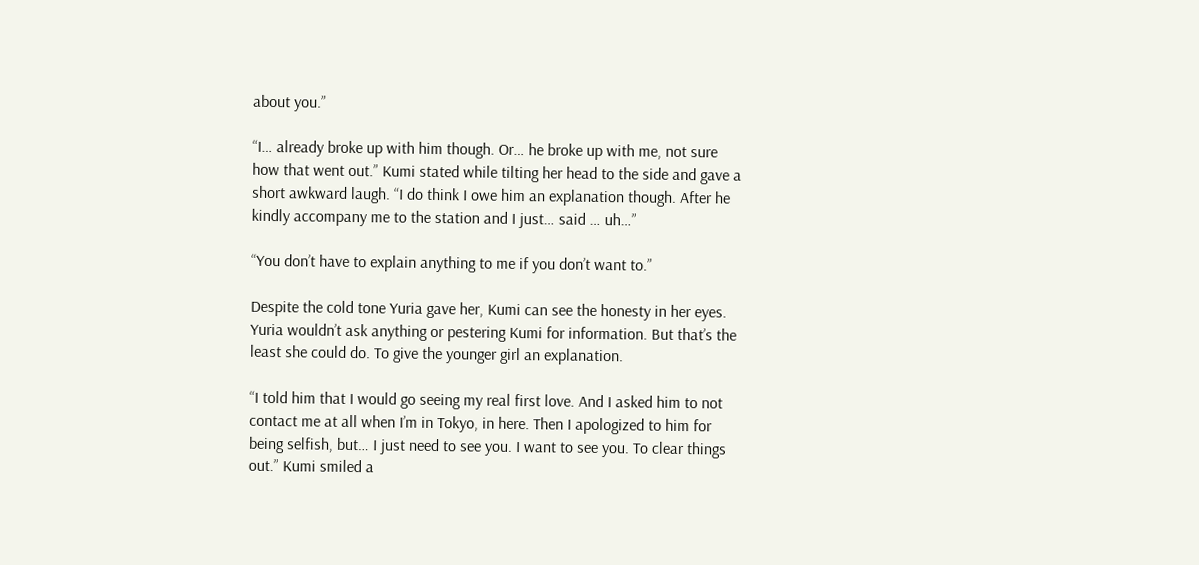about you.”

“I… already broke up with him though. Or… he broke up with me, not sure how that went out.” Kumi stated while tilting her head to the side and gave a short awkward laugh. “I do think I owe him an explanation though. After he kindly accompany me to the station and I just… said … uh…”

“You don’t have to explain anything to me if you don’t want to.”

Despite the cold tone Yuria gave her, Kumi can see the honesty in her eyes. Yuria wouldn’t ask anything or pestering Kumi for information. But that’s the least she could do. To give the younger girl an explanation.

“I told him that I would go seeing my real first love. And I asked him to not contact me at all when I’m in Tokyo, in here. Then I apologized to him for being selfish, but… I just need to see you. I want to see you. To clear things out.” Kumi smiled a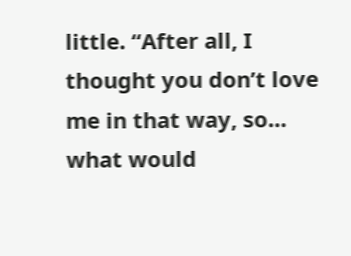little. “After all, I thought you don’t love me in that way, so… what would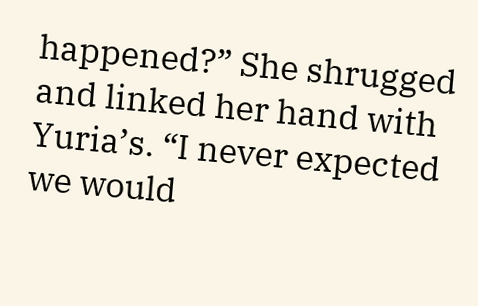happened?” She shrugged and linked her hand with Yuria’s. “I never expected we would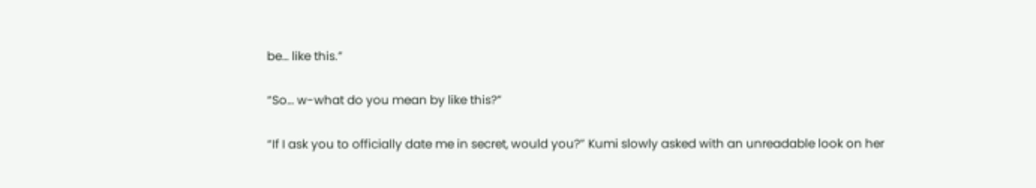be… like this.”

“So… w-what do you mean by like this?”

“If I ask you to officially date me in secret, would you?” Kumi slowly asked with an unreadable look on her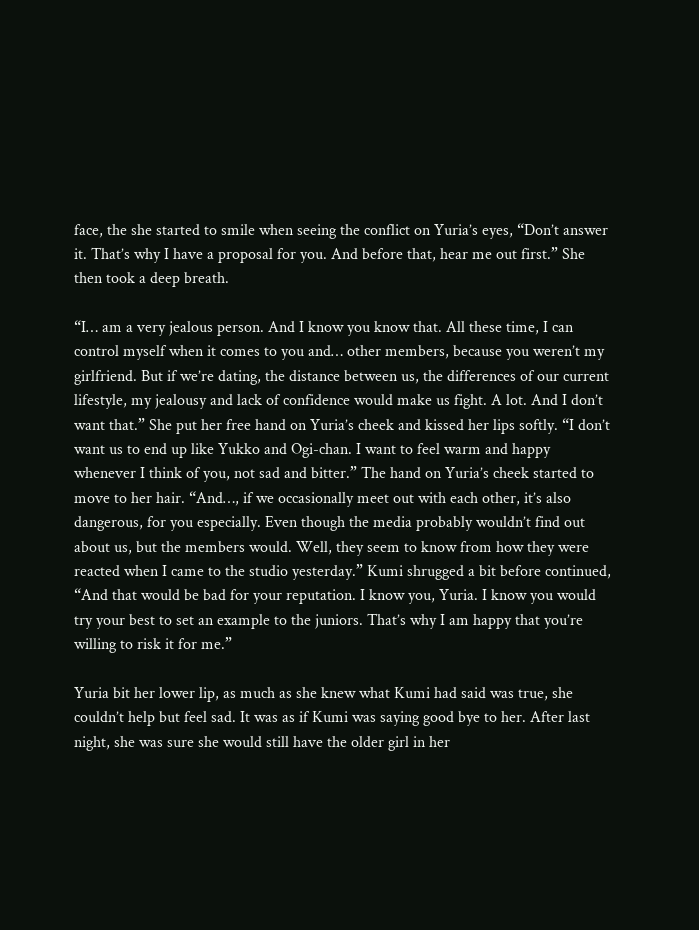face, the she started to smile when seeing the conflict on Yuria’s eyes, “Don’t answer it. That’s why I have a proposal for you. And before that, hear me out first.” She then took a deep breath.

“I… am a very jealous person. And I know you know that. All these time, I can control myself when it comes to you and… other members, because you weren’t my girlfriend. But if we’re dating, the distance between us, the differences of our current lifestyle, my jealousy and lack of confidence would make us fight. A lot. And I don’t want that.” She put her free hand on Yuria’s cheek and kissed her lips softly. “I don’t want us to end up like Yukko and Ogi-chan. I want to feel warm and happy whenever I think of you, not sad and bitter.” The hand on Yuria’s cheek started to move to her hair. “And…, if we occasionally meet out with each other, it’s also dangerous, for you especially. Even though the media probably wouldn’t find out about us, but the members would. Well, they seem to know from how they were reacted when I came to the studio yesterday.” Kumi shrugged a bit before continued, “And that would be bad for your reputation. I know you, Yuria. I know you would try your best to set an example to the juniors. That’s why I am happy that you’re willing to risk it for me.”

Yuria bit her lower lip, as much as she knew what Kumi had said was true, she couldn’t help but feel sad. It was as if Kumi was saying good bye to her. After last night, she was sure she would still have the older girl in her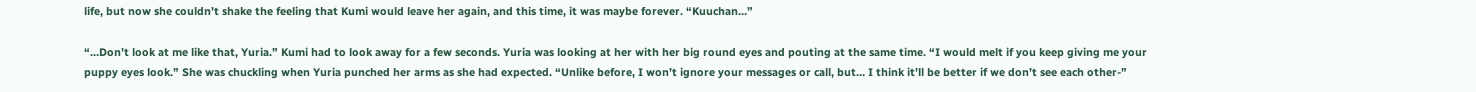life, but now she couldn’t shake the feeling that Kumi would leave her again, and this time, it was maybe forever. “Kuuchan…”

“…Don’t look at me like that, Yuria.” Kumi had to look away for a few seconds. Yuria was looking at her with her big round eyes and pouting at the same time. “I would melt if you keep giving me your puppy eyes look.” She was chuckling when Yuria punched her arms as she had expected. “Unlike before, I won’t ignore your messages or call, but… I think it’ll be better if we don’t see each other-”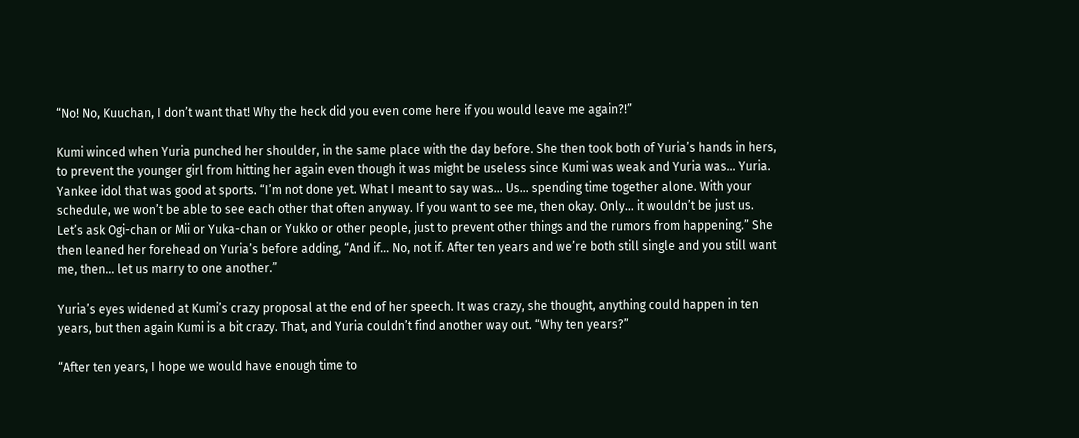“No! No, Kuuchan, I don’t want that! Why the heck did you even come here if you would leave me again?!”

Kumi winced when Yuria punched her shoulder, in the same place with the day before. She then took both of Yuria’s hands in hers, to prevent the younger girl from hitting her again even though it was might be useless since Kumi was weak and Yuria was… Yuria. Yankee idol that was good at sports. “I’m not done yet. What I meant to say was… Us… spending time together alone. With your schedule, we won’t be able to see each other that often anyway. If you want to see me, then okay. Only… it wouldn’t be just us. Let’s ask Ogi-chan or Mii or Yuka-chan or Yukko or other people, just to prevent other things and the rumors from happening.” She then leaned her forehead on Yuria’s before adding, “And if… No, not if. After ten years and we’re both still single and you still want me, then… let us marry to one another.”

Yuria’s eyes widened at Kumi’s crazy proposal at the end of her speech. It was crazy, she thought, anything could happen in ten years, but then again Kumi is a bit crazy. That, and Yuria couldn’t find another way out. “Why ten years?”

“After ten years, I hope we would have enough time to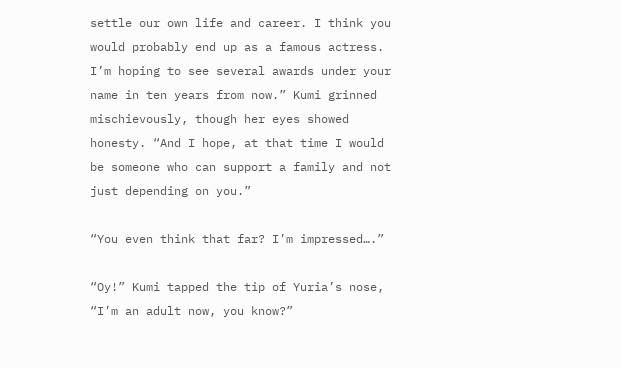settle our own life and career. I think you would probably end up as a famous actress. I’m hoping to see several awards under your name in ten years from now.” Kumi grinned mischievously, though her eyes showed honesty. “And I hope, at that time I would be someone who can support a family and not just depending on you.”

“You even think that far? I’m impressed….”

“Oy!” Kumi tapped the tip of Yuria’s nose, “I’m an adult now, you know?”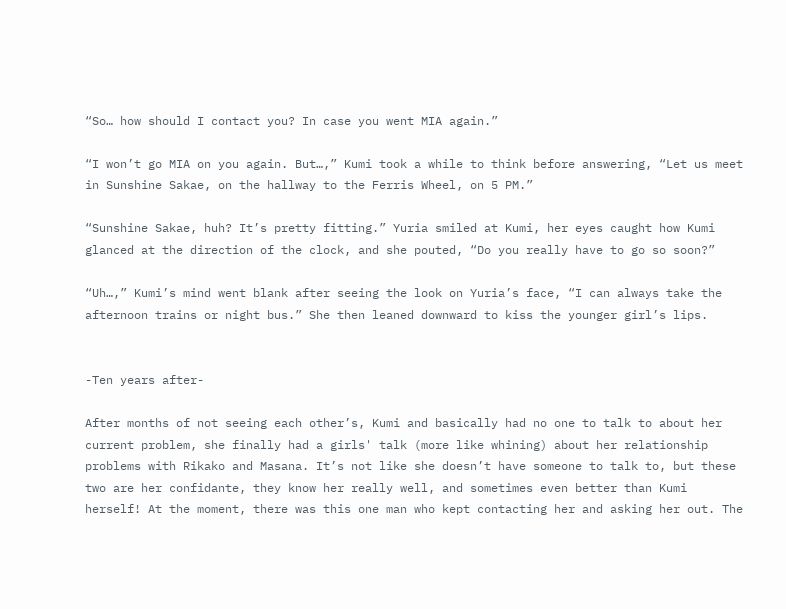“So… how should I contact you? In case you went MIA again.”

“I won’t go MIA on you again. But…,” Kumi took a while to think before answering, “Let us meet in Sunshine Sakae, on the hallway to the Ferris Wheel, on 5 PM.”

“Sunshine Sakae, huh? It’s pretty fitting.” Yuria smiled at Kumi, her eyes caught how Kumi glanced at the direction of the clock, and she pouted, “Do you really have to go so soon?”

“Uh…,” Kumi’s mind went blank after seeing the look on Yuria’s face, “I can always take the afternoon trains or night bus.” She then leaned downward to kiss the younger girl’s lips.


-Ten years after-

After months of not seeing each other’s, Kumi and basically had no one to talk to about her current problem, she finally had a girls' talk (more like whining) about her relationship problems with Rikako and Masana. It’s not like she doesn’t have someone to talk to, but these two are her confidante, they know her really well, and sometimes even better than Kumi herself! At the moment, there was this one man who kept contacting her and asking her out. The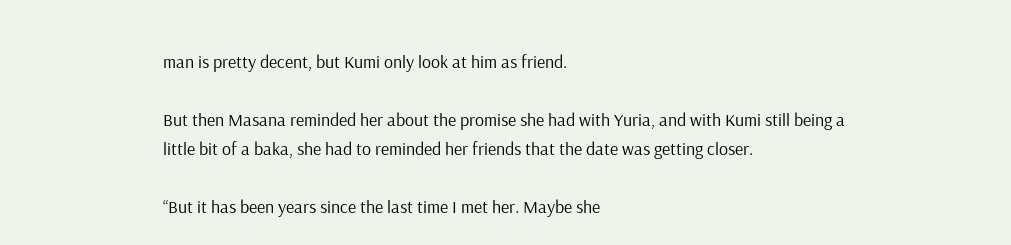man is pretty decent, but Kumi only look at him as friend.

But then Masana reminded her about the promise she had with Yuria, and with Kumi still being a little bit of a baka, she had to reminded her friends that the date was getting closer.

“But it has been years since the last time I met her. Maybe she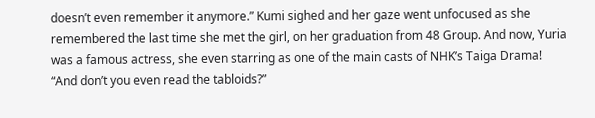doesn’t even remember it anymore.” Kumi sighed and her gaze went unfocused as she remembered the last time she met the girl, on her graduation from 48 Group. And now, Yuria was a famous actress, she even starring as one of the main casts of NHK’s Taiga Drama! “And don’t you even read the tabloids?”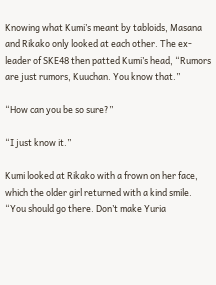Knowing what Kumi’s meant by tabloids, Masana and Rikako only looked at each other. The ex-leader of SKE48 then patted Kumi’s head, “Rumors are just rumors, Kuuchan. You know that.”

“How can you be so sure?”

“I just know it.”

Kumi looked at Rikako with a frown on her face, which the older girl returned with a kind smile. “You should go there. Don’t make Yuria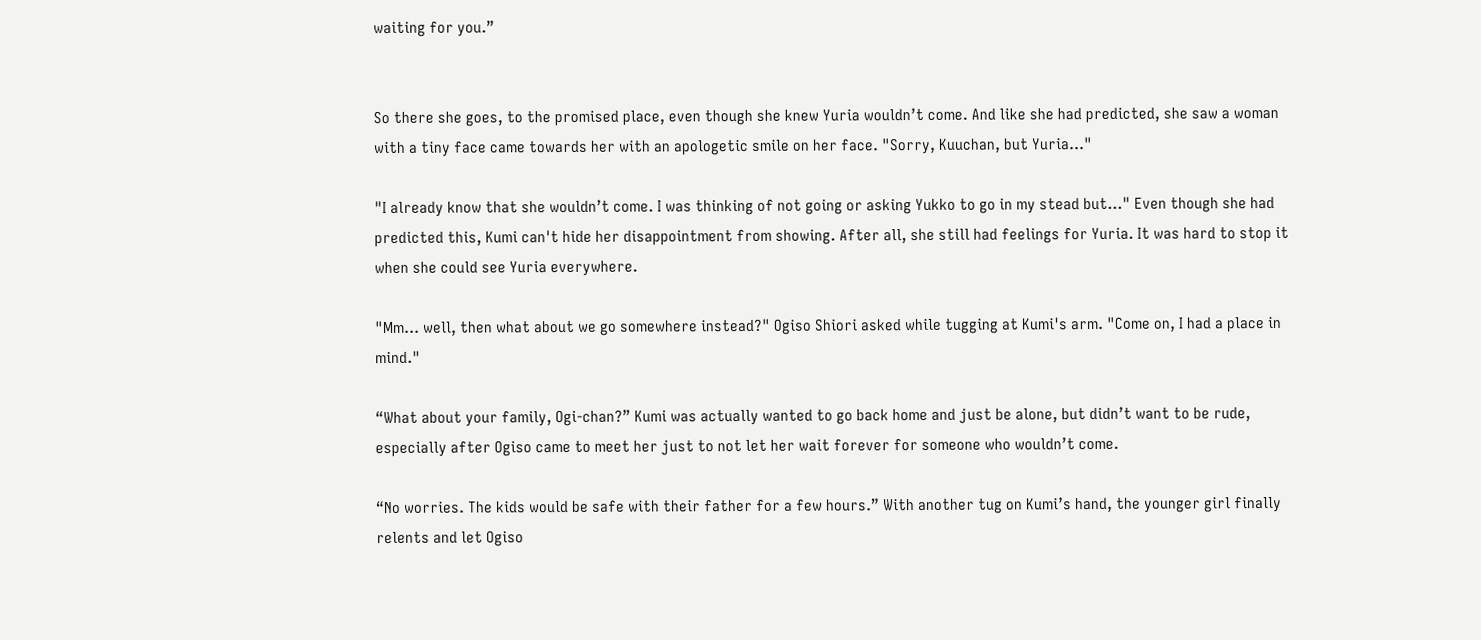waiting for you.”


So there she goes, to the promised place, even though she knew Yuria wouldn’t come. And like she had predicted, she saw a woman with a tiny face came towards her with an apologetic smile on her face. "Sorry, Kuuchan, but Yuria..."

"I already know that she wouldn’t come. I was thinking of not going or asking Yukko to go in my stead but..." Even though she had predicted this, Kumi can't hide her disappointment from showing. After all, she still had feelings for Yuria. It was hard to stop it when she could see Yuria everywhere.

"Mm... well, then what about we go somewhere instead?" Ogiso Shiori asked while tugging at Kumi's arm. "Come on, I had a place in mind."

“What about your family, Ogi-chan?” Kumi was actually wanted to go back home and just be alone, but didn’t want to be rude, especially after Ogiso came to meet her just to not let her wait forever for someone who wouldn’t come.

“No worries. The kids would be safe with their father for a few hours.” With another tug on Kumi’s hand, the younger girl finally relents and let Ogiso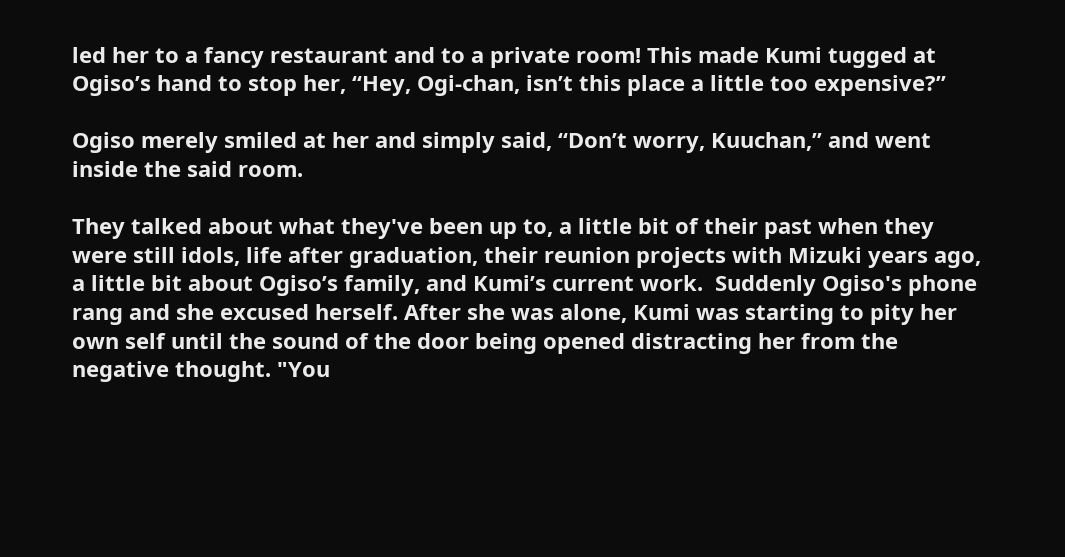led her to a fancy restaurant and to a private room! This made Kumi tugged at Ogiso’s hand to stop her, “Hey, Ogi-chan, isn’t this place a little too expensive?”

Ogiso merely smiled at her and simply said, “Don’t worry, Kuuchan,” and went inside the said room.

They talked about what they've been up to, a little bit of their past when they were still idols, life after graduation, their reunion projects with Mizuki years ago, a little bit about Ogiso’s family, and Kumi’s current work.  Suddenly Ogiso's phone rang and she excused herself. After she was alone, Kumi was starting to pity her own self until the sound of the door being opened distracting her from the negative thought. "You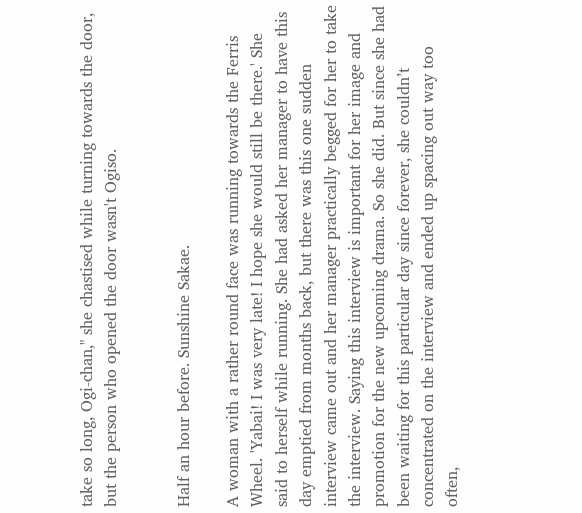take so long, Ogi-chan," she chastised while turning towards the door, but the person who opened the door wasn't Ogiso.


Half an hour before. Sunshine Sakae.

A woman with a rather round face was running towards the Ferris Wheel. 'Yabai! I was very late! I hope she would still be there.' She said to herself while running. She had asked her manager to have this day emptied from months back, but there was this one sudden interview came out and her manager practically begged for her to take the interview. Saying this interview is important for her image and promotion for the new upcoming drama. So she did. But since she had been waiting for this particular day since forever, she couldn’t concentrated on the interview and ended up spacing out way too often,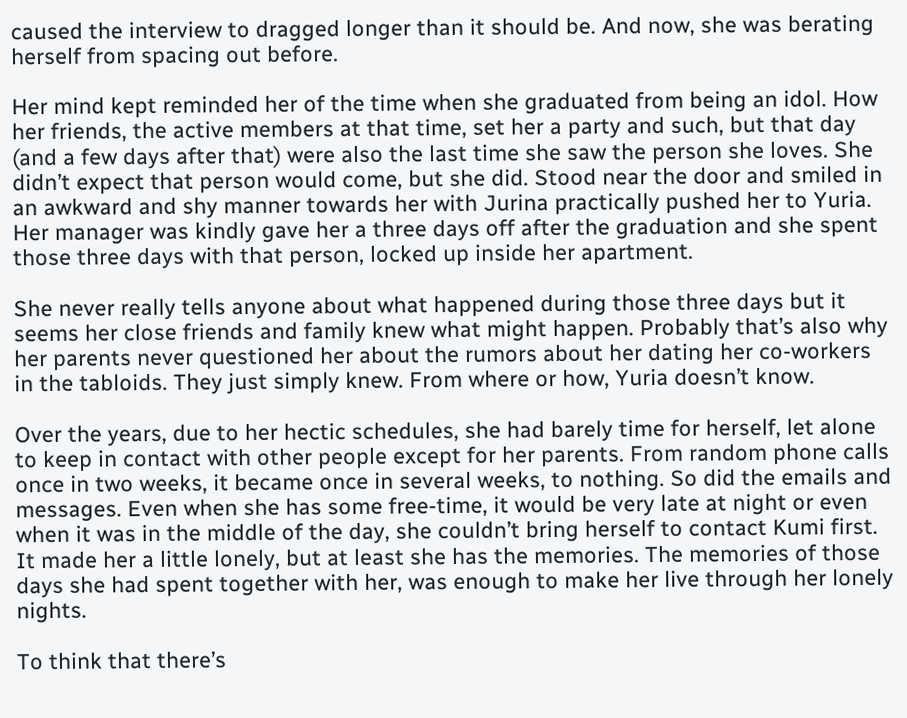caused the interview to dragged longer than it should be. And now, she was berating herself from spacing out before.

Her mind kept reminded her of the time when she graduated from being an idol. How her friends, the active members at that time, set her a party and such, but that day (and a few days after that) were also the last time she saw the person she loves. She didn’t expect that person would come, but she did. Stood near the door and smiled in an awkward and shy manner towards her with Jurina practically pushed her to Yuria. Her manager was kindly gave her a three days off after the graduation and she spent those three days with that person, locked up inside her apartment.

She never really tells anyone about what happened during those three days but it seems her close friends and family knew what might happen. Probably that’s also why her parents never questioned her about the rumors about her dating her co-workers in the tabloids. They just simply knew. From where or how, Yuria doesn’t know.

Over the years, due to her hectic schedules, she had barely time for herself, let alone to keep in contact with other people except for her parents. From random phone calls once in two weeks, it became once in several weeks, to nothing. So did the emails and messages. Even when she has some free-time, it would be very late at night or even when it was in the middle of the day, she couldn’t bring herself to contact Kumi first. It made her a little lonely, but at least she has the memories. The memories of those days she had spent together with her, was enough to make her live through her lonely nights.

To think that there’s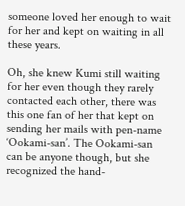someone loved her enough to wait for her and kept on waiting in all these years.

Oh, she knew Kumi still waiting for her even though they rarely contacted each other, there was this one fan of her that kept on sending her mails with pen-name ‘Ookami-san’. The Ookami-san can be anyone though, but she recognized the hand-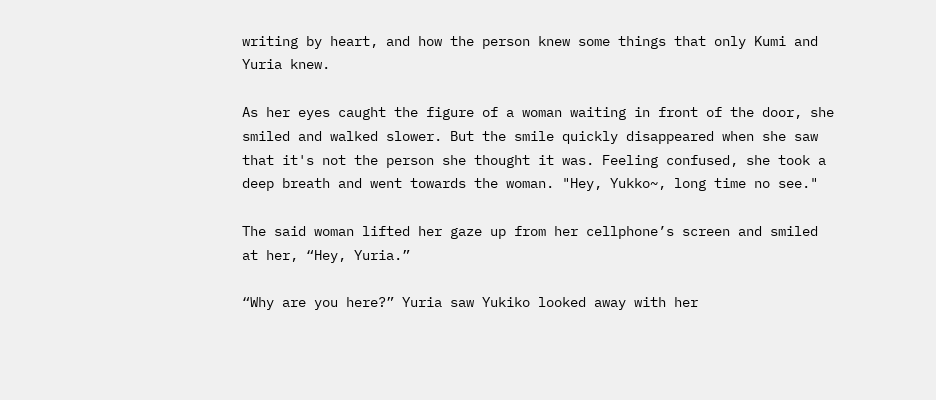writing by heart, and how the person knew some things that only Kumi and Yuria knew.

As her eyes caught the figure of a woman waiting in front of the door, she smiled and walked slower. But the smile quickly disappeared when she saw that it's not the person she thought it was. Feeling confused, she took a deep breath and went towards the woman. "Hey, Yukko~, long time no see."

The said woman lifted her gaze up from her cellphone’s screen and smiled at her, “Hey, Yuria.”

“Why are you here?” Yuria saw Yukiko looked away with her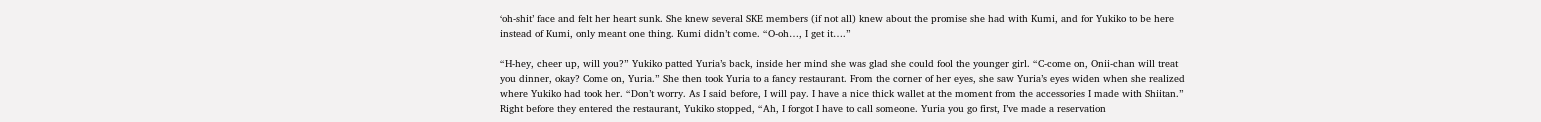‘oh-shit’ face and felt her heart sunk. She knew several SKE members (if not all) knew about the promise she had with Kumi, and for Yukiko to be here instead of Kumi, only meant one thing. Kumi didn’t come. “O-oh…, I get it….”

“H-hey, cheer up, will you?” Yukiko patted Yuria’s back, inside her mind she was glad she could fool the younger girl. “C-come on, Onii-chan will treat you dinner, okay? Come on, Yuria.” She then took Yuria to a fancy restaurant. From the corner of her eyes, she saw Yuria’s eyes widen when she realized where Yukiko had took her. “Don’t worry. As I said before, I will pay. I have a nice thick wallet at the moment from the accessories I made with Shiitan.” Right before they entered the restaurant, Yukiko stopped, “Ah, I forgot I have to call someone. Yuria you go first, I’ve made a reservation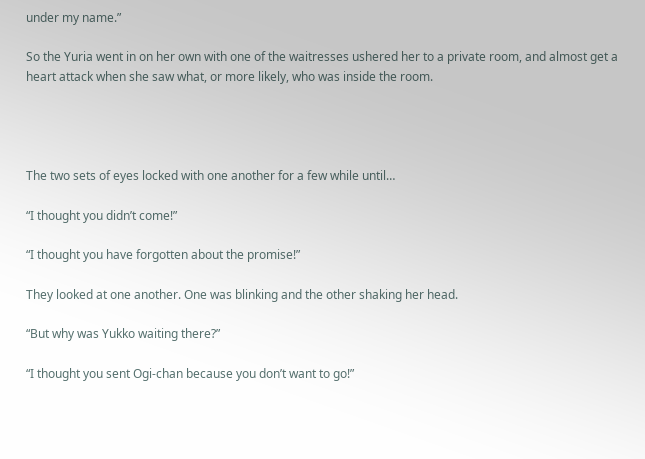under my name.”

So the Yuria went in on her own with one of the waitresses ushered her to a private room, and almost get a heart attack when she saw what, or more likely, who was inside the room.




The two sets of eyes locked with one another for a few while until…

“I thought you didn’t come!”

“I thought you have forgotten about the promise!”

They looked at one another. One was blinking and the other shaking her head.

“But why was Yukko waiting there?”

“I thought you sent Ogi-chan because you don’t want to go!”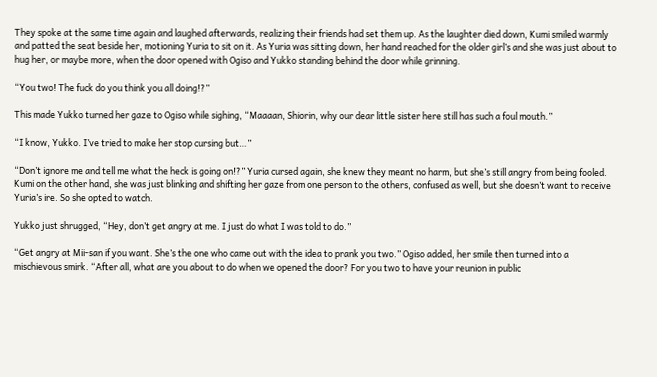They spoke at the same time again and laughed afterwards, realizing their friends had set them up. As the laughter died down, Kumi smiled warmly and patted the seat beside her, motioning Yuria to sit on it. As Yuria was sitting down, her hand reached for the older girl’s and she was just about to hug her, or maybe more, when the door opened with Ogiso and Yukko standing behind the door while grinning.

“You two! The fuck do you think you all doing!?”

This made Yukko turned her gaze to Ogiso while sighing, “Maaaan, Shiorin, why our dear little sister here still has such a foul mouth.”

“I know, Yukko. I’ve tried to make her stop cursing but…”

“Don’t ignore me and tell me what the heck is going on!?” Yuria cursed again, she knew they meant no harm, but she’s still angry from being fooled. Kumi on the other hand, she was just blinking and shifting her gaze from one person to the others, confused as well, but she doesn’t want to receive Yuria’s ire. So she opted to watch.

Yukko just shrugged, “Hey, don’t get angry at me. I just do what I was told to do.”

“Get angry at Mii-san if you want. She’s the one who came out with the idea to prank you two.” Ogiso added, her smile then turned into a mischievous smirk. “After all, what are you about to do when we opened the door? For you two to have your reunion in public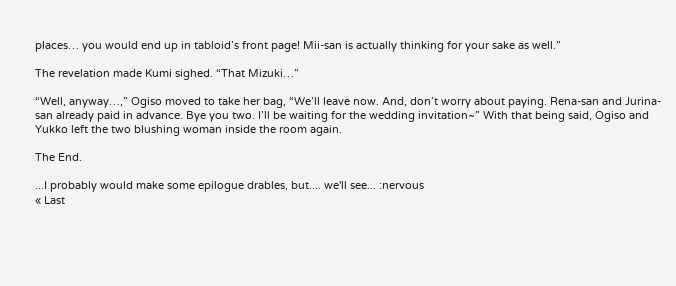places… you would end up in tabloid’s front page! Mii-san is actually thinking for your sake as well.”

The revelation made Kumi sighed. “That Mizuki…”

“Well, anyway…,” Ogiso moved to take her bag, “We’ll leave now. And, don’t worry about paying. Rena-san and Jurina-san already paid in advance. Bye you two. I’ll be waiting for the wedding invitation~” With that being said, Ogiso and Yukko left the two blushing woman inside the room again.

The End.

...I probably would make some epilogue drables, but.... we'll see... :nervous
« Last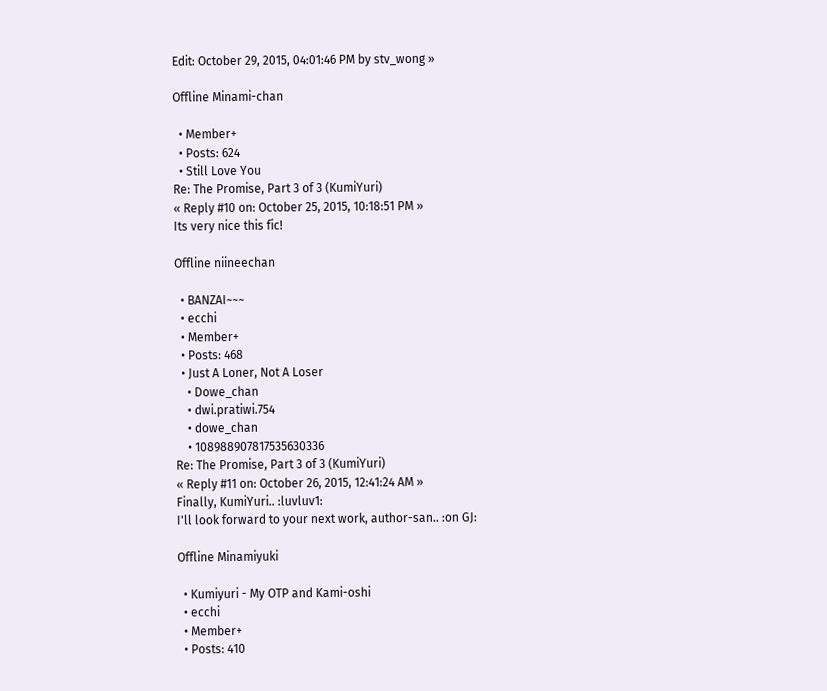Edit: October 29, 2015, 04:01:46 PM by stv_wong »

Offline Minami-chan

  • Member+
  • Posts: 624
  • Still Love You
Re: The Promise, Part 3 of 3 (KumiYuri)
« Reply #10 on: October 25, 2015, 10:18:51 PM »
Its very nice this fic!

Offline niineechan

  • BANZAI~~~
  • ecchi
  • Member+
  • Posts: 468
  • Just A Loner, Not A Loser
    • Dowe_chan
    • dwi.pratiwi.754
    • dowe_chan
    • 108988907817535630336
Re: The Promise, Part 3 of 3 (KumiYuri)
« Reply #11 on: October 26, 2015, 12:41:24 AM »
Finally, KumiYuri.. :luvluv1:
I'll look forward to your next work, author-san.. :on GJ:

Offline Minamiyuki

  • Kumiyuri - My OTP and Kami-oshi
  • ecchi
  • Member+
  • Posts: 410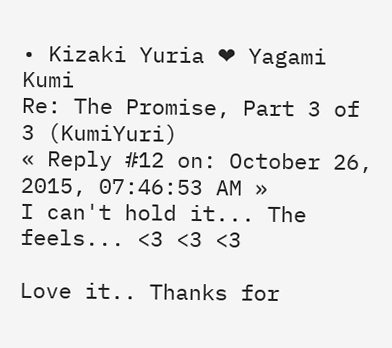• Kizaki Yuria ❤ Yagami Kumi
Re: The Promise, Part 3 of 3 (KumiYuri)
« Reply #12 on: October 26, 2015, 07:46:53 AM »
I can't hold it... The feels... <3 <3 <3

Love it.. Thanks for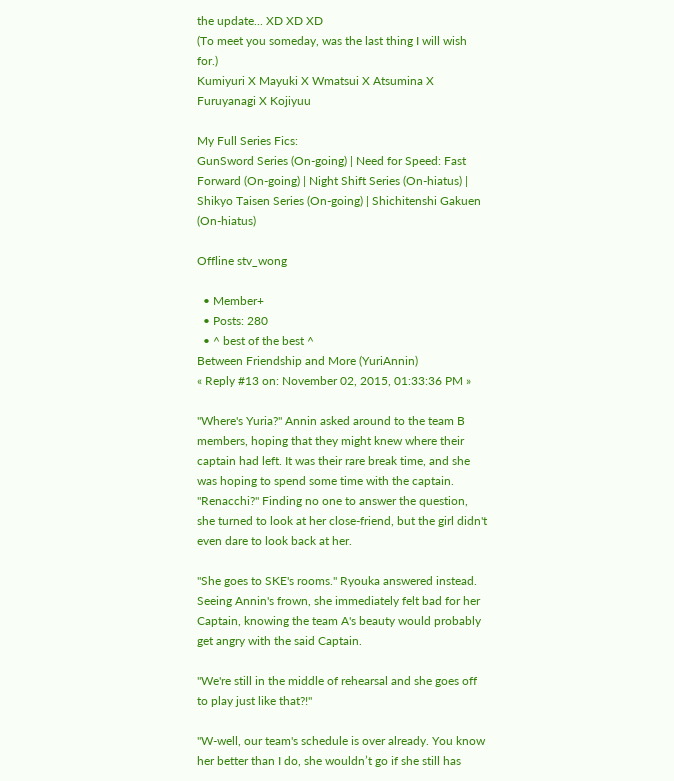the update... XD XD XD
(To meet you someday, was the last thing I will wish for.)
Kumiyuri X Mayuki X Wmatsui X Atsumina X Furuyanagi X Kojiyuu

My Full Series Fics:
GunSword Series (On-going) | Need for Speed: Fast Forward (On-going) | Night Shift Series (On-hiatus) | Shikyo Taisen Series (On-going) | Shichitenshi Gakuen (On-hiatus)

Offline stv_wong

  • Member+
  • Posts: 280
  • ^ best of the best ^
Between Friendship and More (YuriAnnin)
« Reply #13 on: November 02, 2015, 01:33:36 PM »

"Where's Yuria?" Annin asked around to the team B members, hoping that they might knew where their captain had left. It was their rare break time, and she was hoping to spend some time with the captain. "Renacchi?" Finding no one to answer the question, she turned to look at her close-friend, but the girl didn't even dare to look back at her.

"She goes to SKE's rooms." Ryouka answered instead. Seeing Annin's frown, she immediately felt bad for her Captain, knowing the team A's beauty would probably get angry with the said Captain.

"We're still in the middle of rehearsal and she goes off to play just like that?!"

"W-well, our team's schedule is over already. You know her better than I do, she wouldn’t go if she still has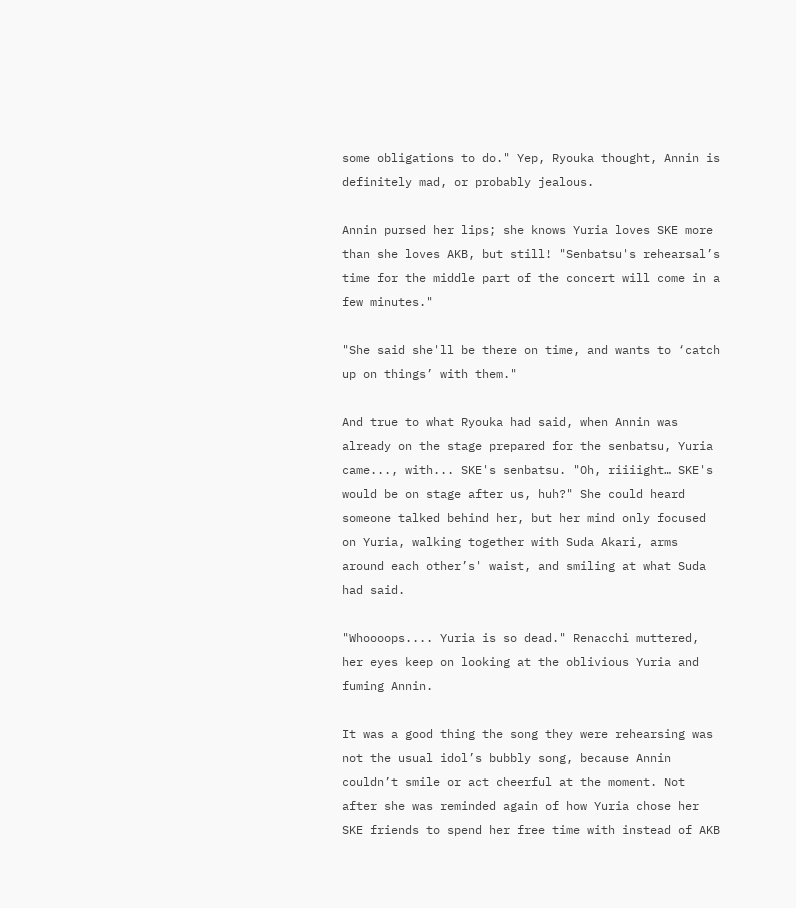some obligations to do." Yep, Ryouka thought, Annin is definitely mad, or probably jealous.

Annin pursed her lips; she knows Yuria loves SKE more than she loves AKB, but still! "Senbatsu's rehearsal’s time for the middle part of the concert will come in a few minutes."

"She said she'll be there on time, and wants to ‘catch up on things’ with them."

And true to what Ryouka had said, when Annin was already on the stage prepared for the senbatsu, Yuria came..., with... SKE's senbatsu. "Oh, riiiight… SKE's would be on stage after us, huh?" She could heard someone talked behind her, but her mind only focused on Yuria, walking together with Suda Akari, arms around each other’s' waist, and smiling at what Suda had said.

"Whoooops.... Yuria is so dead." Renacchi muttered, her eyes keep on looking at the oblivious Yuria and fuming Annin.

It was a good thing the song they were rehearsing was not the usual idol’s bubbly song, because Annin couldn’t smile or act cheerful at the moment. Not after she was reminded again of how Yuria chose her SKE friends to spend her free time with instead of AKB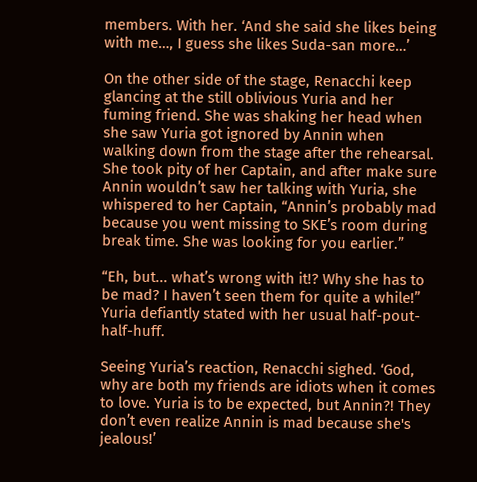members. With her. ‘And she said she likes being with me…, I guess she likes Suda-san more…’

On the other side of the stage, Renacchi keep glancing at the still oblivious Yuria and her fuming friend. She was shaking her head when she saw Yuria got ignored by Annin when walking down from the stage after the rehearsal. She took pity of her Captain, and after make sure Annin wouldn’t saw her talking with Yuria, she whispered to her Captain, “Annin’s probably mad because you went missing to SKE’s room during break time. She was looking for you earlier.”

“Eh, but... what’s wrong with it!? Why she has to be mad? I haven’t seen them for quite a while!” Yuria defiantly stated with her usual half-pout-half-huff.

Seeing Yuria’s reaction, Renacchi sighed. ‘God, why are both my friends are idiots when it comes to love. Yuria is to be expected, but Annin?! They don’t even realize Annin is mad because she's jealous!’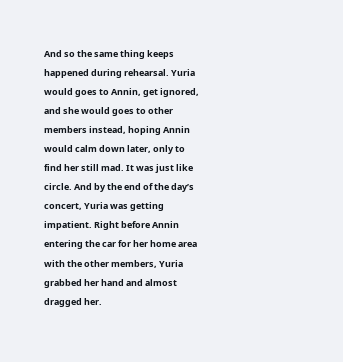And so the same thing keeps happened during rehearsal. Yuria would goes to Annin, get ignored, and she would goes to other members instead, hoping Annin would calm down later, only to find her still mad. It was just like circle. And by the end of the day’s concert, Yuria was getting impatient. Right before Annin entering the car for her home area with the other members, Yuria grabbed her hand and almost dragged her.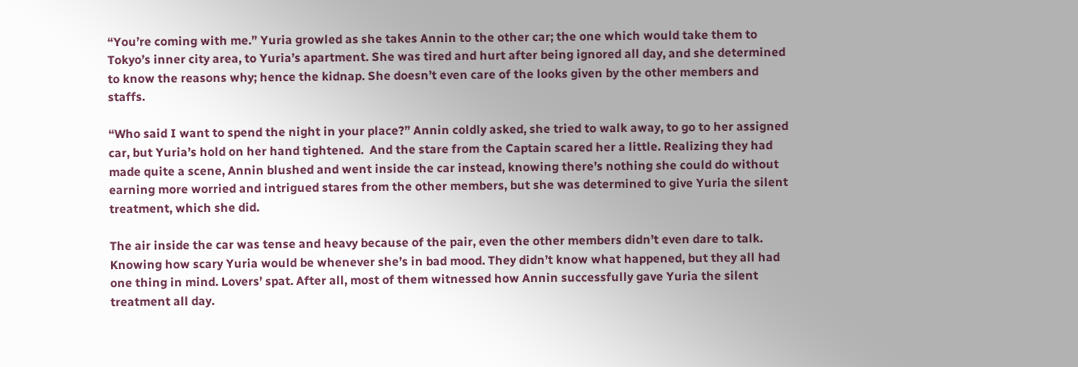“You’re coming with me.” Yuria growled as she takes Annin to the other car; the one which would take them to Tokyo’s inner city area, to Yuria’s apartment. She was tired and hurt after being ignored all day, and she determined to know the reasons why; hence the kidnap. She doesn’t even care of the looks given by the other members and staffs.

“Who said I want to spend the night in your place?” Annin coldly asked, she tried to walk away, to go to her assigned car, but Yuria’s hold on her hand tightened.  And the stare from the Captain scared her a little. Realizing they had made quite a scene, Annin blushed and went inside the car instead, knowing there’s nothing she could do without earning more worried and intrigued stares from the other members, but she was determined to give Yuria the silent treatment, which she did.

The air inside the car was tense and heavy because of the pair, even the other members didn’t even dare to talk. Knowing how scary Yuria would be whenever she’s in bad mood. They didn’t know what happened, but they all had one thing in mind. Lovers’ spat. After all, most of them witnessed how Annin successfully gave Yuria the silent treatment all day.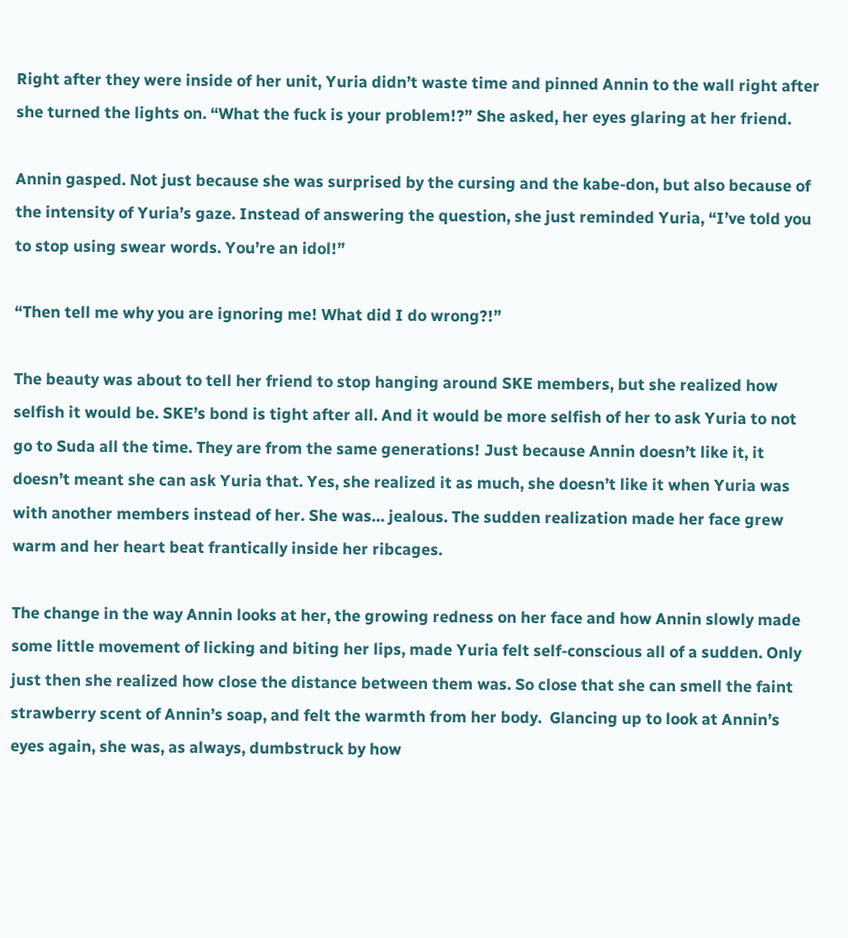Right after they were inside of her unit, Yuria didn’t waste time and pinned Annin to the wall right after she turned the lights on. “What the fuck is your problem!?” She asked, her eyes glaring at her friend.

Annin gasped. Not just because she was surprised by the cursing and the kabe-don, but also because of the intensity of Yuria’s gaze. Instead of answering the question, she just reminded Yuria, “I’ve told you to stop using swear words. You’re an idol!”

“Then tell me why you are ignoring me! What did I do wrong?!”

The beauty was about to tell her friend to stop hanging around SKE members, but she realized how selfish it would be. SKE’s bond is tight after all. And it would be more selfish of her to ask Yuria to not go to Suda all the time. They are from the same generations! Just because Annin doesn’t like it, it doesn’t meant she can ask Yuria that. Yes, she realized it as much, she doesn’t like it when Yuria was with another members instead of her. She was… jealous. The sudden realization made her face grew warm and her heart beat frantically inside her ribcages.

The change in the way Annin looks at her, the growing redness on her face and how Annin slowly made some little movement of licking and biting her lips, made Yuria felt self-conscious all of a sudden. Only just then she realized how close the distance between them was. So close that she can smell the faint strawberry scent of Annin’s soap, and felt the warmth from her body.  Glancing up to look at Annin’s eyes again, she was, as always, dumbstruck by how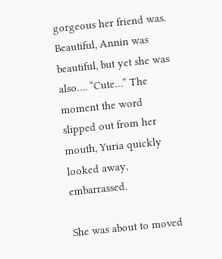gorgeous her friend was. Beautiful, Annin was beautiful, but yet she was also…. “Cute…” The moment the word slipped out from her mouth, Yuria quickly looked away, embarrassed.

She was about to moved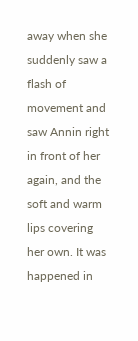away when she suddenly saw a flash of movement and saw Annin right in front of her again, and the soft and warm lips covering her own. It was happened in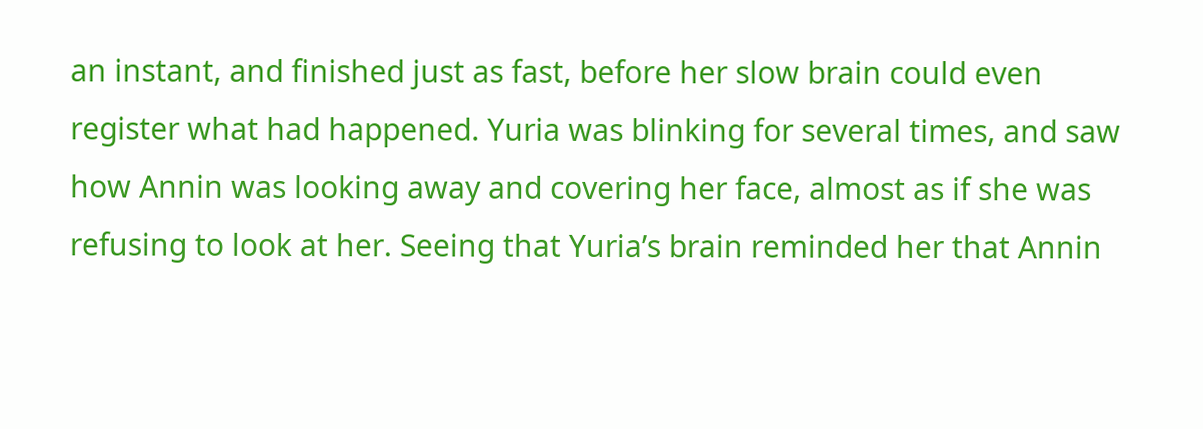an instant, and finished just as fast, before her slow brain could even register what had happened. Yuria was blinking for several times, and saw how Annin was looking away and covering her face, almost as if she was refusing to look at her. Seeing that Yuria’s brain reminded her that Annin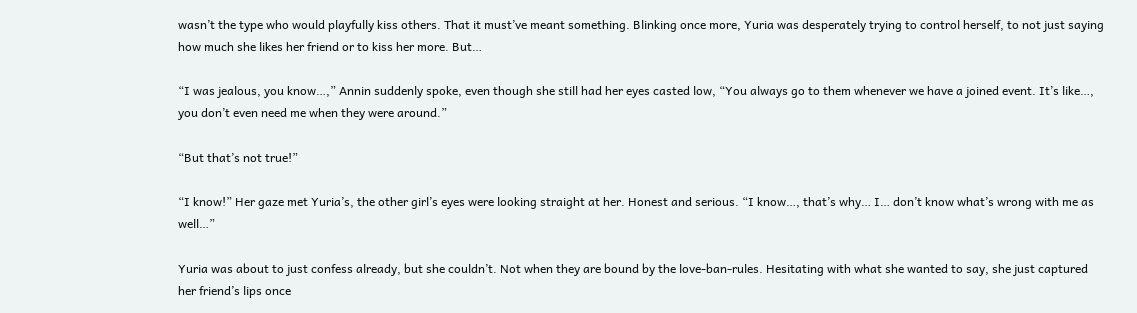wasn’t the type who would playfully kiss others. That it must’ve meant something. Blinking once more, Yuria was desperately trying to control herself, to not just saying how much she likes her friend or to kiss her more. But…

“I was jealous, you know…,” Annin suddenly spoke, even though she still had her eyes casted low, “You always go to them whenever we have a joined event. It’s like…, you don’t even need me when they were around.”

“But that’s not true!”

“I know!” Her gaze met Yuria’s, the other girl’s eyes were looking straight at her. Honest and serious. “I know…, that’s why… I… don’t know what’s wrong with me as well…”

Yuria was about to just confess already, but she couldn’t. Not when they are bound by the love-ban-rules. Hesitating with what she wanted to say, she just captured her friend’s lips once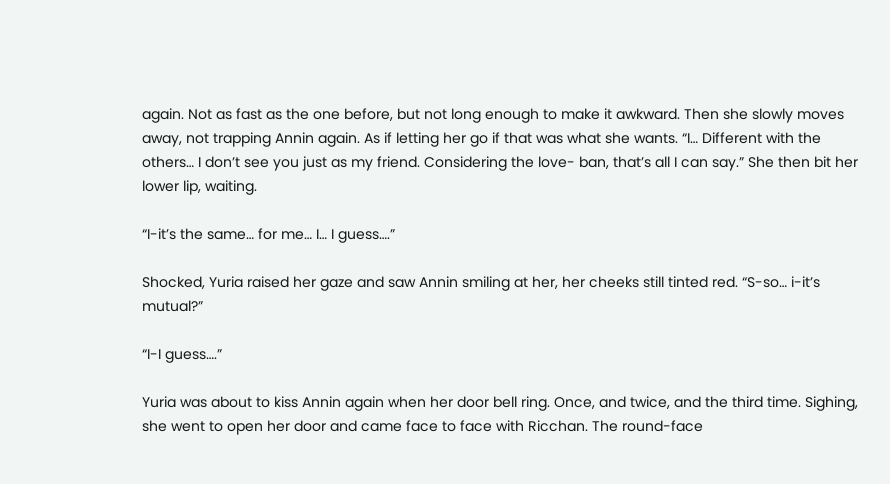again. Not as fast as the one before, but not long enough to make it awkward. Then she slowly moves away, not trapping Annin again. As if letting her go if that was what she wants. “I… Different with the others… I don’t see you just as my friend. Considering the love- ban, that’s all I can say.” She then bit her lower lip, waiting.

“I-it’s the same… for me… I… I guess….”

Shocked, Yuria raised her gaze and saw Annin smiling at her, her cheeks still tinted red. “S-so… i-it’s mutual?”

“I-I guess….”

Yuria was about to kiss Annin again when her door bell ring. Once, and twice, and the third time. Sighing, she went to open her door and came face to face with Ricchan. The round-face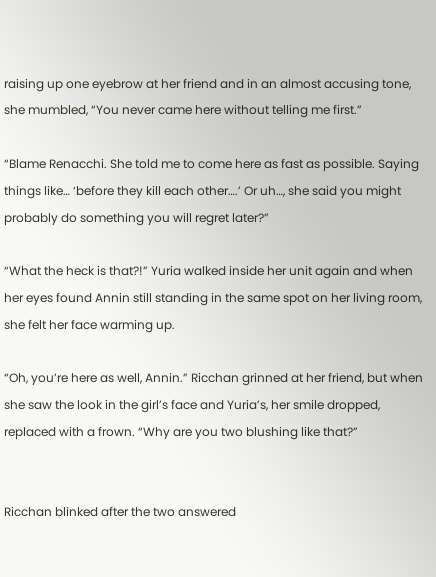raising up one eyebrow at her friend and in an almost accusing tone, she mumbled, “You never came here without telling me first.”

“Blame Renacchi. She told me to come here as fast as possible. Saying things like… ‘before they kill each other….’ Or uh…, she said you might probably do something you will regret later?”

“What the heck is that?!” Yuria walked inside her unit again and when her eyes found Annin still standing in the same spot on her living room, she felt her face warming up.

“Oh, you’re here as well, Annin.” Ricchan grinned at her friend, but when she saw the look in the girl’s face and Yuria’s, her smile dropped, replaced with a frown. “Why are you two blushing like that?”


Ricchan blinked after the two answered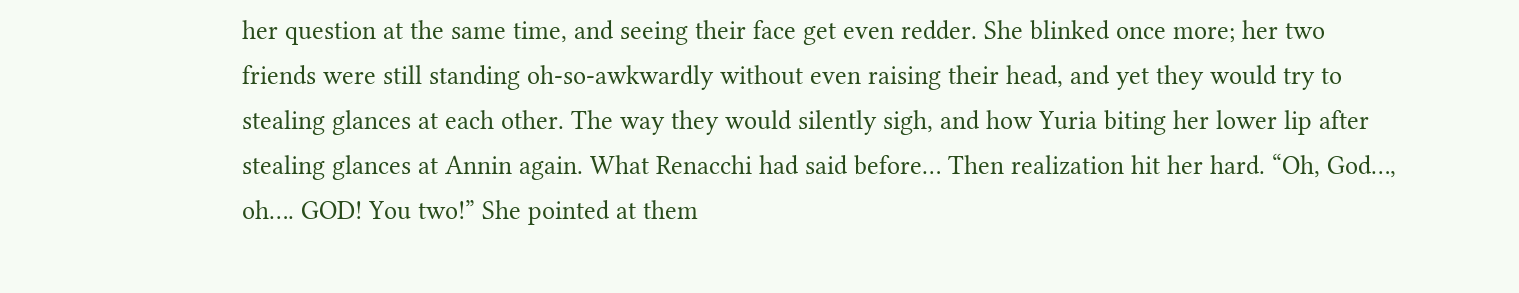her question at the same time, and seeing their face get even redder. She blinked once more; her two friends were still standing oh-so-awkwardly without even raising their head, and yet they would try to stealing glances at each other. The way they would silently sigh, and how Yuria biting her lower lip after stealing glances at Annin again. What Renacchi had said before… Then realization hit her hard. “Oh, God…, oh…. GOD! You two!” She pointed at them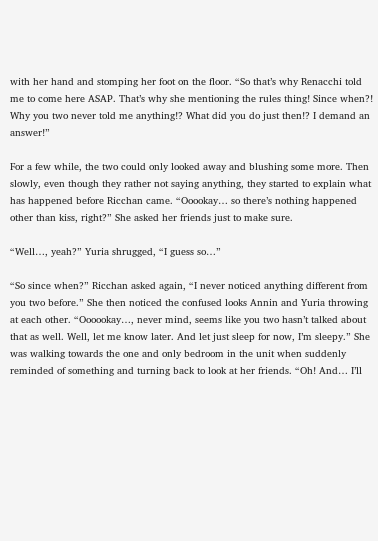with her hand and stomping her foot on the floor. “So that’s why Renacchi told me to come here ASAP. That’s why she mentioning the rules thing! Since when?! Why you two never told me anything!? What did you do just then!? I demand an answer!”

For a few while, the two could only looked away and blushing some more. Then slowly, even though they rather not saying anything, they started to explain what has happened before Ricchan came. “Ooookay… so there’s nothing happened other than kiss, right?” She asked her friends just to make sure.

“Well…, yeah?” Yuria shrugged, “I guess so…”

“So since when?” Ricchan asked again, “I never noticed anything different from you two before.” She then noticed the confused looks Annin and Yuria throwing at each other. “Oooookay…, never mind, seems like you two hasn’t talked about that as well. Well, let me know later. And let just sleep for now, I’m sleepy.” She was walking towards the one and only bedroom in the unit when suddenly reminded of something and turning back to look at her friends. “Oh! And… I’ll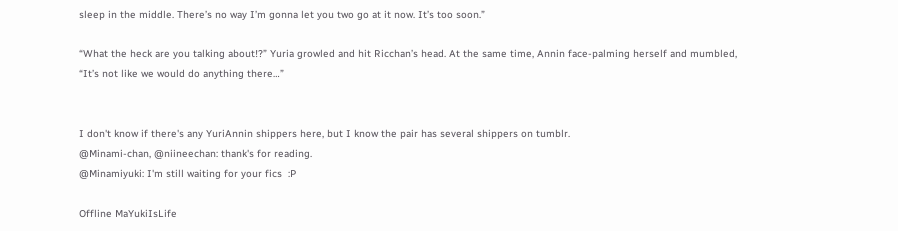sleep in the middle. There’s no way I’m gonna let you two go at it now. It’s too soon.”

“What the heck are you talking about!?” Yuria growled and hit Ricchan’s head. At the same time, Annin face-palming herself and mumbled, “It’s not like we would do anything there…”


I don't know if there's any YuriAnnin shippers here, but I know the pair has several shippers on tumblr.
@Minami-chan, @niineechan: thank's for reading.
@Minamiyuki: I'm still waiting for your fics  :P

Offline MaYukiIsLife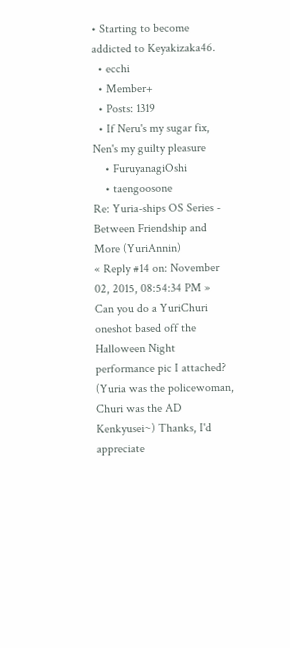• Starting to become addicted to Keyakizaka46.
  • ecchi
  • Member+
  • Posts: 1319
  • If Neru's my sugar fix, Nen's my guilty pleasure
    • FuruyanagiOshi
    • taengoosone
Re: Yuria-ships OS Series - Between Friendship and More (YuriAnnin)
« Reply #14 on: November 02, 2015, 08:54:34 PM »
Can you do a YuriChuri oneshot based off the Halloween Night performance pic I attached? (Yuria was the policewoman, Churi was the AD Kenkyusei~) Thanks, I'd appreciate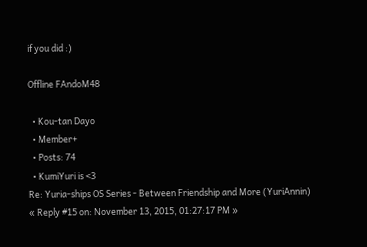if you did :)

Offline FAndoM48

  • Kou-tan Dayo
  • Member+
  • Posts: 74
  • KumiYuri is <3
Re: Yuria-ships OS Series - Between Friendship and More (YuriAnnin)
« Reply #15 on: November 13, 2015, 01:27:17 PM »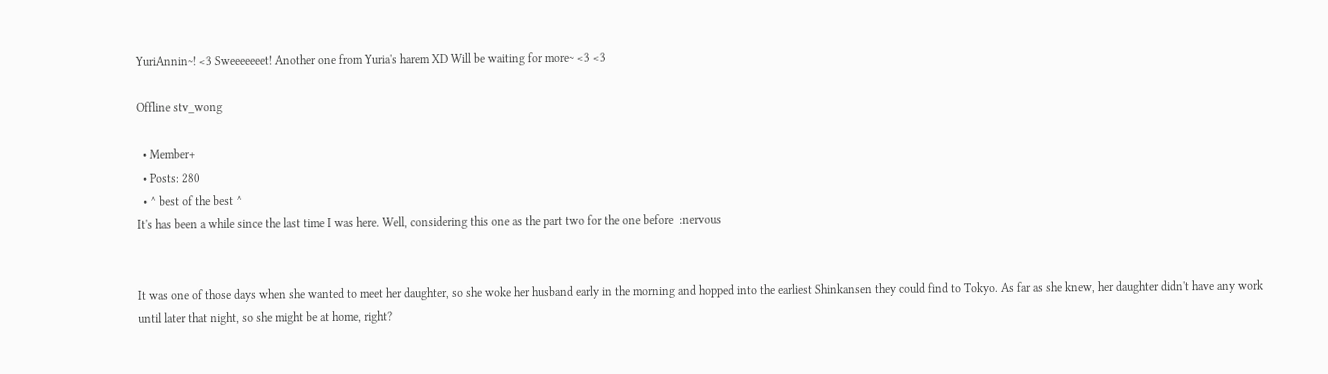YuriAnnin~! <3 Sweeeeeeet! Another one from Yuria's harem XD Will be waiting for more~ <3 <3

Offline stv_wong

  • Member+
  • Posts: 280
  • ^ best of the best ^
It's has been a while since the last time I was here. Well, considering this one as the part two for the one before  :nervous


It was one of those days when she wanted to meet her daughter, so she woke her husband early in the morning and hopped into the earliest Shinkansen they could find to Tokyo. As far as she knew, her daughter didn't have any work until later that night, so she might be at home, right?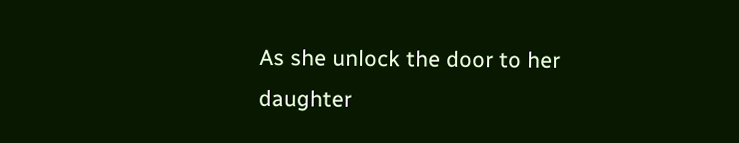As she unlock the door to her daughter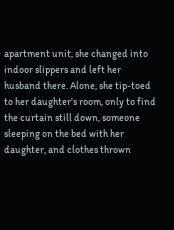apartment unit, she changed into indoor slippers and left her husband there. Alone, she tip-toed to her daughter's room, only to find the curtain still down, someone sleeping on the bed with her daughter, and clothes thrown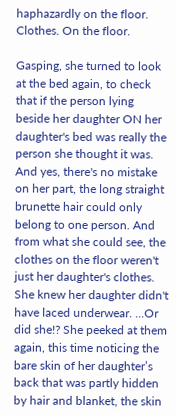haphazardly on the floor. Clothes. On the floor.

Gasping, she turned to look at the bed again, to check that if the person lying beside her daughter ON her daughter's bed was really the person she thought it was. And yes, there's no mistake on her part, the long straight brunette hair could only belong to one person. And from what she could see, the clothes on the floor weren't just her daughter's clothes. She knew her daughter didn't have laced underwear. ...Or did she!? She peeked at them again, this time noticing the bare skin of her daughter’s back that was partly hidden by hair and blanket, the skin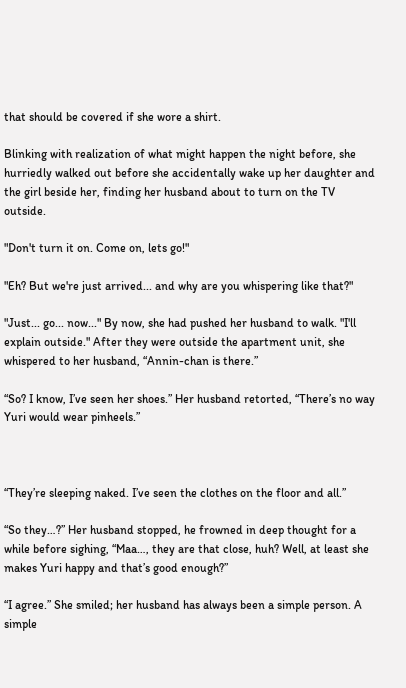that should be covered if she wore a shirt.

Blinking with realization of what might happen the night before, she hurriedly walked out before she accidentally wake up her daughter and the girl beside her, finding her husband about to turn on the TV outside.

"Don't turn it on. Come on, lets go!"

"Eh? But we're just arrived... and why are you whispering like that?"

"Just... go... now..." By now, she had pushed her husband to walk. "I'll explain outside." After they were outside the apartment unit, she whispered to her husband, “Annin-chan is there.”

“So? I know, I’ve seen her shoes.” Her husband retorted, “There’s no way Yuri would wear pinheels.”



“They’re sleeping naked. I’ve seen the clothes on the floor and all.”

“So they…?” Her husband stopped, he frowned in deep thought for a while before sighing, “Maa…, they are that close, huh? Well, at least she makes Yuri happy and that’s good enough?”

“I agree.” She smiled; her husband has always been a simple person. A simple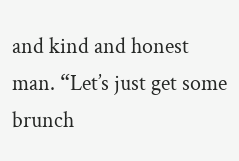and kind and honest man. “Let’s just get some brunch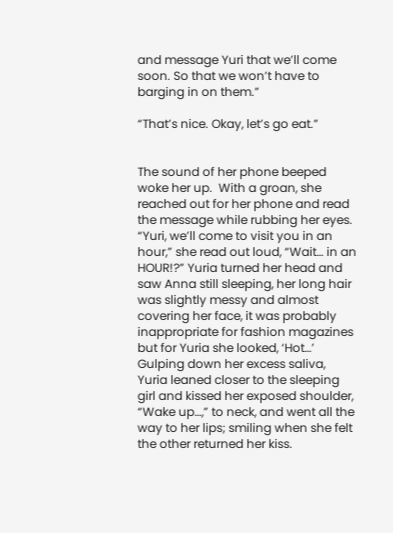and message Yuri that we’ll come soon. So that we won’t have to barging in on them.”

“That’s nice. Okay, let’s go eat.”


The sound of her phone beeped woke her up.  With a groan, she reached out for her phone and read the message while rubbing her eyes.  “Yuri, we’ll come to visit you in an hour,” she read out loud, “Wait… in an HOUR!?” Yuria turned her head and saw Anna still sleeping, her long hair was slightly messy and almost covering her face, it was probably inappropriate for fashion magazines but for Yuria she looked, ‘Hot…’ Gulping down her excess saliva, Yuria leaned closer to the sleeping girl and kissed her exposed shoulder, “Wake up…,” to neck, and went all the way to her lips; smiling when she felt the other returned her kiss.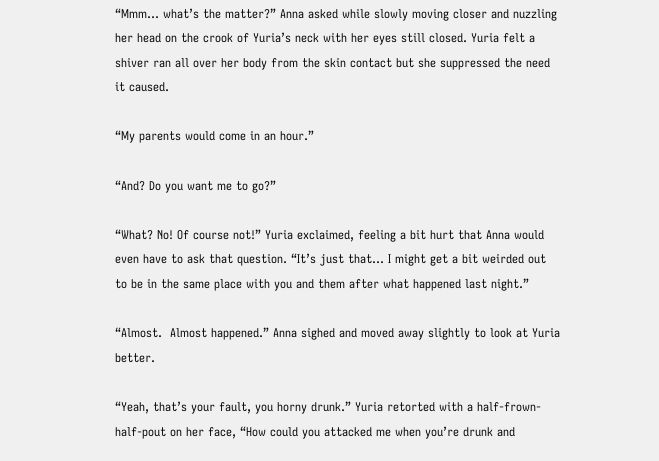“Mmm… what’s the matter?” Anna asked while slowly moving closer and nuzzling her head on the crook of Yuria’s neck with her eyes still closed. Yuria felt a shiver ran all over her body from the skin contact but she suppressed the need it caused.

“My parents would come in an hour.”

“And? Do you want me to go?”

“What? No! Of course not!” Yuria exclaimed, feeling a bit hurt that Anna would even have to ask that question. “It’s just that… I might get a bit weirded out to be in the same place with you and them after what happened last night.”

“Almost.  Almost happened.” Anna sighed and moved away slightly to look at Yuria better.

“Yeah, that’s your fault, you horny drunk.” Yuria retorted with a half-frown-half-pout on her face, “How could you attacked me when you’re drunk and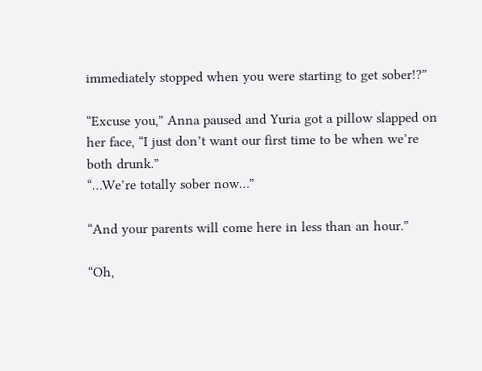immediately stopped when you were starting to get sober!?”

“Excuse you,” Anna paused and Yuria got a pillow slapped on her face, “I just don’t want our first time to be when we’re both drunk.”
“…We’re totally sober now…”

“And your parents will come here in less than an hour.”

“Oh,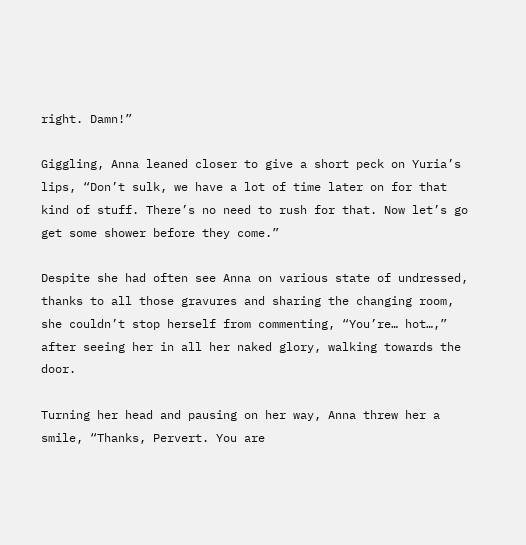right. Damn!”

Giggling, Anna leaned closer to give a short peck on Yuria’s lips, “Don’t sulk, we have a lot of time later on for that kind of stuff. There’s no need to rush for that. Now let’s go get some shower before they come.”

Despite she had often see Anna on various state of undressed, thanks to all those gravures and sharing the changing room, she couldn’t stop herself from commenting, “You’re… hot…,” after seeing her in all her naked glory, walking towards the door.

Turning her head and pausing on her way, Anna threw her a smile, “Thanks, Pervert. You are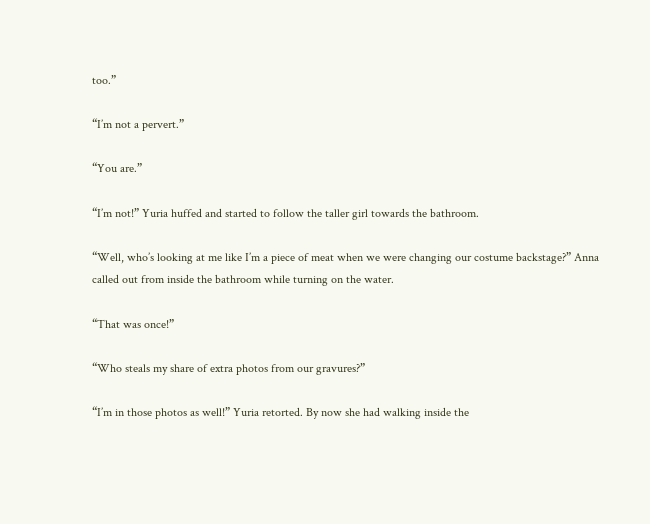too.”

“I’m not a pervert.”

“You are.”

“I’m not!” Yuria huffed and started to follow the taller girl towards the bathroom.

“Well, who’s looking at me like I’m a piece of meat when we were changing our costume backstage?” Anna called out from inside the bathroom while turning on the water.

“That was once!”

“Who steals my share of extra photos from our gravures?”

“I’m in those photos as well!” Yuria retorted. By now she had walking inside the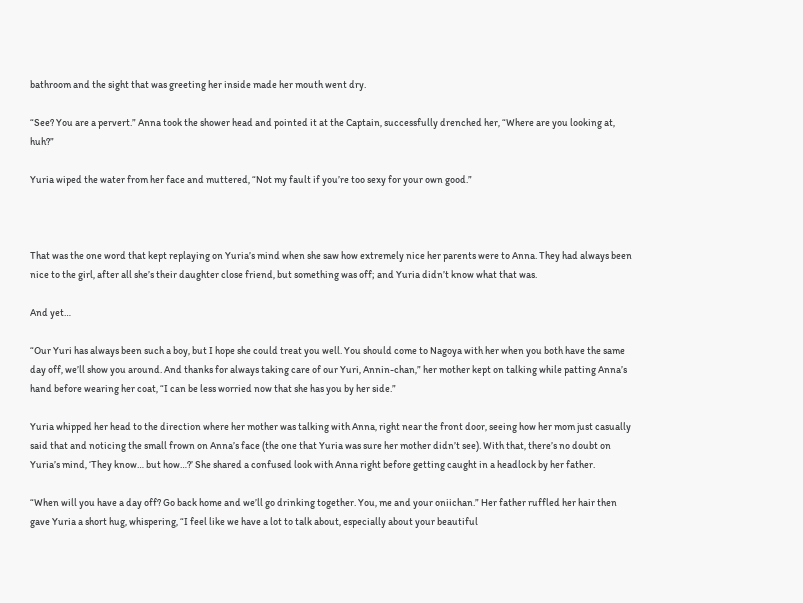bathroom and the sight that was greeting her inside made her mouth went dry.

“See? You are a pervert.” Anna took the shower head and pointed it at the Captain, successfully drenched her, “Where are you looking at, huh?”

Yuria wiped the water from her face and muttered, “Not my fault if you’re too sexy for your own good.”



That was the one word that kept replaying on Yuria’s mind when she saw how extremely nice her parents were to Anna. They had always been nice to the girl, after all she’s their daughter close friend, but something was off; and Yuria didn’t know what that was.

And yet…

“Our Yuri has always been such a boy, but I hope she could treat you well. You should come to Nagoya with her when you both have the same day off, we’ll show you around. And thanks for always taking care of our Yuri, Annin-chan,” her mother kept on talking while patting Anna’s hand before wearing her coat, “I can be less worried now that she has you by her side.”

Yuria whipped her head to the direction where her mother was talking with Anna, right near the front door, seeing how her mom just casually said that and noticing the small frown on Anna’s face (the one that Yuria was sure her mother didn’t see). With that, there’s no doubt on Yuria’s mind, ‘They know… but how…?’ She shared a confused look with Anna right before getting caught in a headlock by her father.

“When will you have a day off? Go back home and we’ll go drinking together. You, me and your oniichan.” Her father ruffled her hair then gave Yuria a short hug, whispering, “I feel like we have a lot to talk about, especially about your beautiful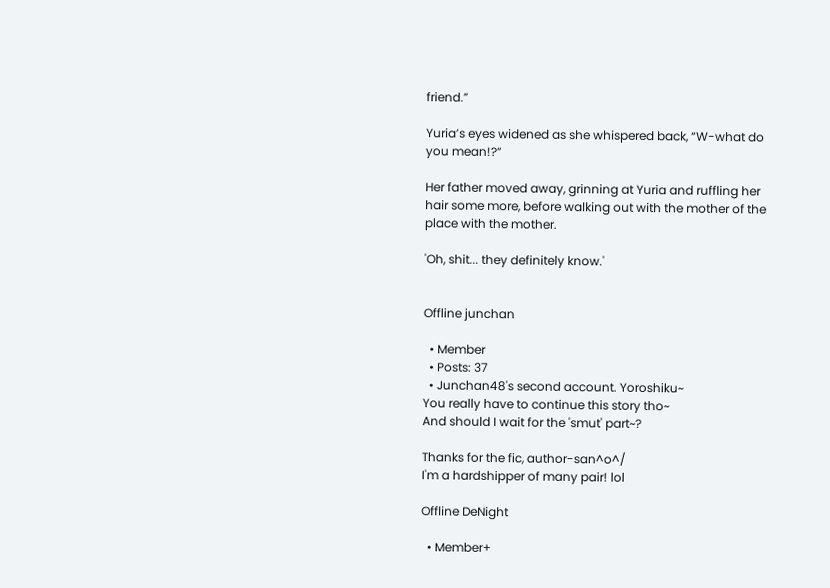friend.”

Yuria’s eyes widened as she whispered back, “W-what do you mean!?”

Her father moved away, grinning at Yuria and ruffling her hair some more, before walking out with the mother of the place with the mother.

'Oh, shit... they definitely know.'


Offline junchan

  • Member
  • Posts: 37
  • Junchan48's second account. Yoroshiku~
You really have to continue this story tho~
And should I wait for the 'smut' part~?

Thanks for the fic, author-san^o^/
I'm a hardshipper of many pair! lol

Offline DeNight

  • Member+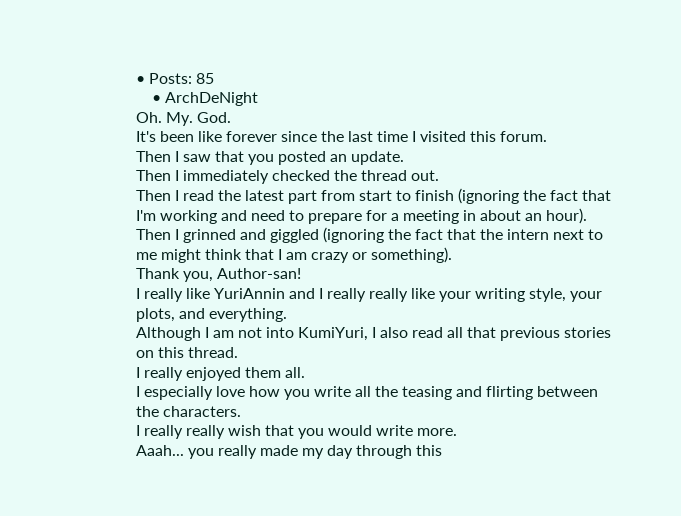• Posts: 85
    • ArchDeNight
Oh. My. God.
It's been like forever since the last time I visited this forum.
Then I saw that you posted an update.
Then I immediately checked the thread out.
Then I read the latest part from start to finish (ignoring the fact that I'm working and need to prepare for a meeting in about an hour).
Then I grinned and giggled (ignoring the fact that the intern next to me might think that I am crazy or something).
Thank you, Author-san!
I really like YuriAnnin and I really really like your writing style, your plots, and everything.
Although I am not into KumiYuri, I also read all that previous stories on this thread.
I really enjoyed them all.
I especially love how you write all the teasing and flirting between the characters.
I really really wish that you would write more.
Aaah... you really made my day through this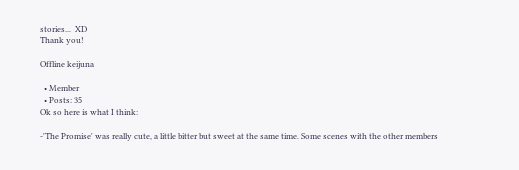stories...  XD
Thank you!

Offline keijuna

  • Member
  • Posts: 35
Ok so here is what I think:

-'The Promise' was really cute, a little bitter but sweet at the same time. Some scenes with the other members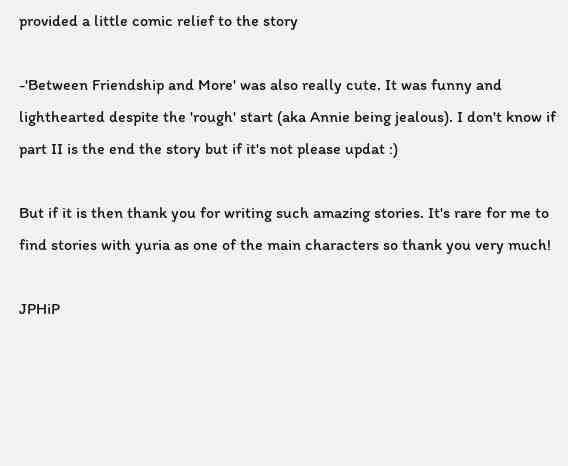provided a little comic relief to the story

-'Between Friendship and More' was also really cute. It was funny and lighthearted despite the 'rough' start (aka Annie being jealous). I don't know if part II is the end the story but if it's not please updat :)

But if it is then thank you for writing such amazing stories. It's rare for me to find stories with yuria as one of the main characters so thank you very much!

JPHiP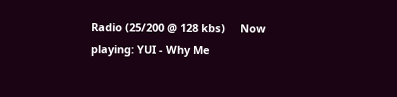Radio (25/200 @ 128 kbs)     Now playing: YUI - Why Me